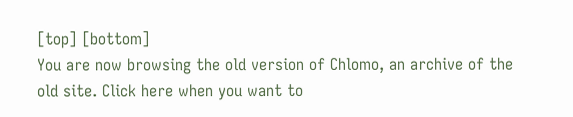[top] [bottom]
You are now browsing the old version of Chlomo, an archive of the old site. Click here when you want to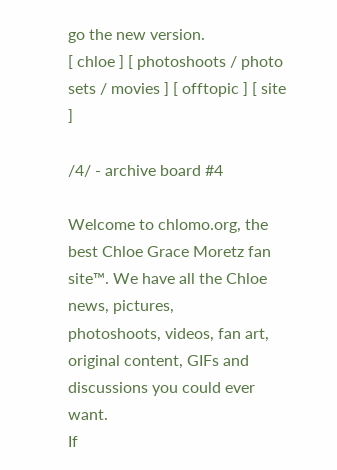go the new version.
[ chloe ] [ photoshoots / photo sets / movies ] [ offtopic ] [ site ]

/4/ - archive board #4

Welcome to chlomo.org, the best Chloe Grace Moretz fan site™. We have all the Chloe news, pictures,
photoshoots, videos, fan art, original content, GIFs and discussions you could ever want.
If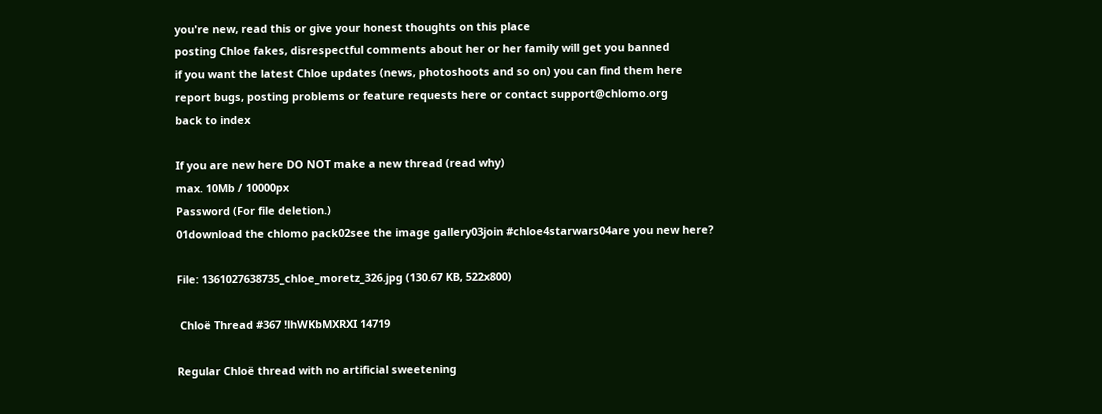you're new, read this or give your honest thoughts on this place
posting Chloe fakes, disrespectful comments about her or her family will get you banned
if you want the latest Chloe updates (news, photoshoots and so on) you can find them here
report bugs, posting problems or feature requests here or contact support@chlomo.org
back to index

If you are new here DO NOT make a new thread (read why)
max. 10Mb / 10000px
Password (For file deletion.)
01download the chlomo pack02see the image gallery03join #chloe4starwars04are you new here?

File: 1361027638735_chloe_moretz_326.jpg (130.67 KB, 522x800)

 Chloë Thread #367 !lhWKbMXRXI 14719

Regular Chloë thread with no artificial sweetening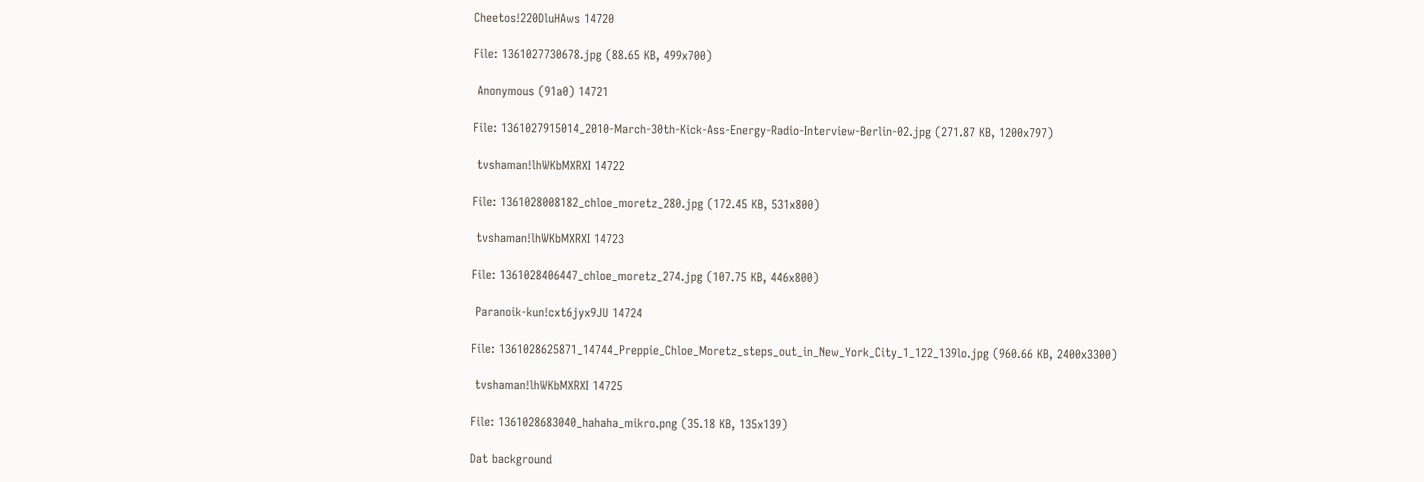Cheetos!220DluHAws 14720

File: 1361027730678.jpg (88.65 KB, 499x700)

 Anonymous (91a0) 14721

File: 1361027915014_2010-March-30th-Kick-Ass-Energy-Radio-Interview-Berlin-02.jpg (271.87 KB, 1200x797)

 tvshaman!lhWKbMXRXI 14722

File: 1361028008182_chloe_moretz_280.jpg (172.45 KB, 531x800)

 tvshaman!lhWKbMXRXI 14723

File: 1361028406447_chloe_moretz_274.jpg (107.75 KB, 446x800)

 Paranoik-kun!cxt6jyx9JU 14724

File: 1361028625871_14744_Preppie_Chloe_Moretz_steps_out_in_New_York_City_1_122_139lo.jpg (960.66 KB, 2400x3300)

 tvshaman!lhWKbMXRXI 14725

File: 1361028683040_hahaha_mikro.png (35.18 KB, 135x139)

Dat background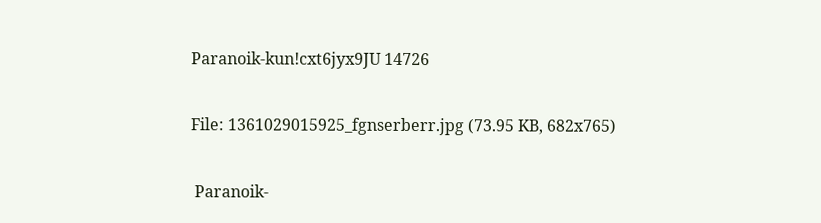Paranoik-kun!cxt6jyx9JU 14726

File: 1361029015925_fgnserberr.jpg (73.95 KB, 682x765)

 Paranoik-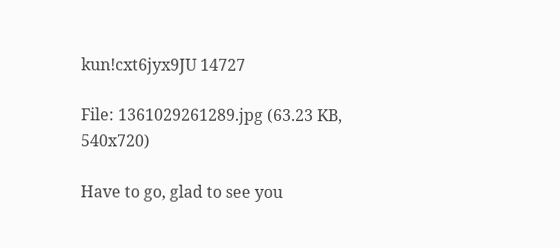kun!cxt6jyx9JU 14727

File: 1361029261289.jpg (63.23 KB, 540x720)

Have to go, glad to see you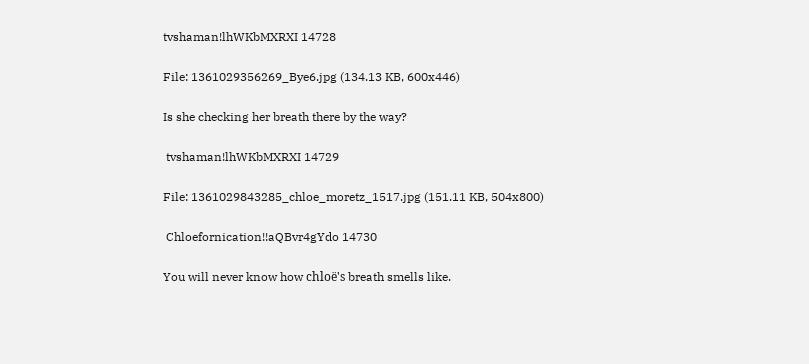tvshaman!lhWKbMXRXI 14728

File: 1361029356269_Bye6.jpg (134.13 KB, 600x446)

Is she checking her breath there by the way?

 tvshaman!lhWKbMXRXI 14729

File: 1361029843285_chloe_moretz_1517.jpg (151.11 KB, 504x800)

 Chloefornication!!aQBvr4gYdo 14730

You will never know how chloë's breath smells like.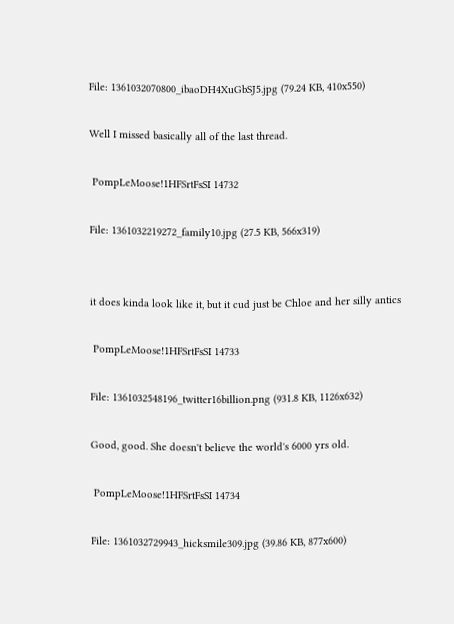File: 1361032070800_ibaoDH4XuGbSJ5.jpg (79.24 KB, 410x550)

Well I missed basically all of the last thread.

 PompLeMoose!1HFSrtFsSI 14732

File: 1361032219272_family10.jpg (27.5 KB, 566x319)


it does kinda look like it, but it cud just be Chloe and her silly antics

 PompLeMoose!1HFSrtFsSI 14733

File: 1361032548196_twitter16billion.png (931.8 KB, 1126x632)

Good, good. She doesn't believe the world's 6000 yrs old.

 PompLeMoose!1HFSrtFsSI 14734

File: 1361032729943_hicksmile309.jpg (39.86 KB, 877x600)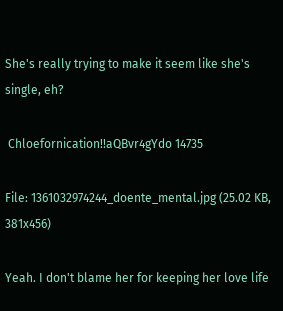She's really trying to make it seem like she's single, eh?

 Chloefornication!!aQBvr4gYdo 14735

File: 1361032974244_doente_mental.jpg (25.02 KB, 381x456)

Yeah. I don't blame her for keeping her love life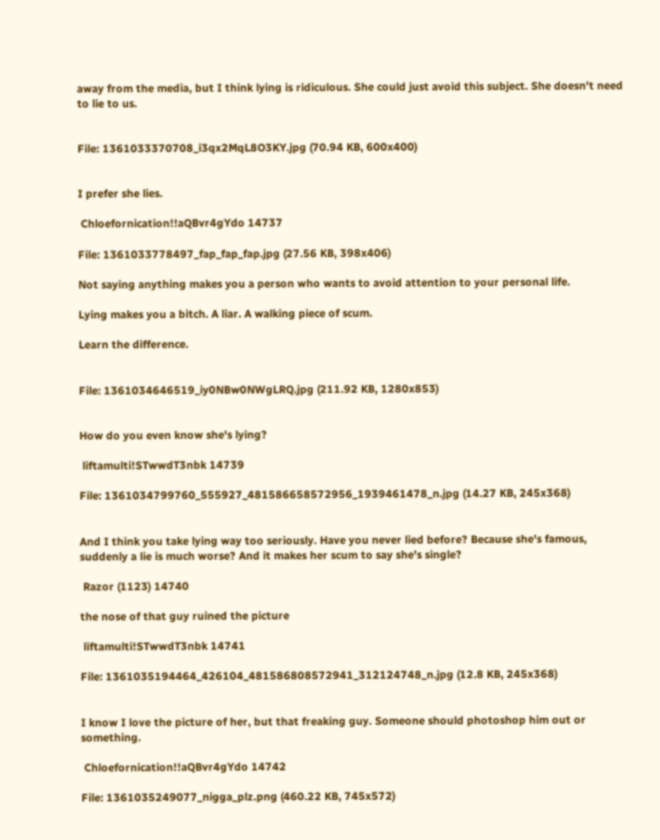away from the media, but I think lying is ridiculous. She could just avoid this subject. She doesn't need to lie to us.


File: 1361033370708_i3qx2MqL8O3KY.jpg (70.94 KB, 600x400)


I prefer she lies.

 Chloefornication!!aQBvr4gYdo 14737

File: 1361033778497_fap_fap_fap.jpg (27.56 KB, 398x406)

Not saying anything makes you a person who wants to avoid attention to your personal life.

Lying makes you a bitch. A liar. A walking piece of scum.

Learn the difference.


File: 1361034646519_iy0NBw0NWgLRQ.jpg (211.92 KB, 1280x853)


How do you even know she's lying?

 liftamulti!STwwdT3nbk 14739

File: 1361034799760_555927_481586658572956_1939461478_n.jpg (14.27 KB, 245x368)


And I think you take lying way too seriously. Have you never lied before? Because she's famous, suddenly a lie is much worse? And it makes her scum to say she's single?

 Razor (1123) 14740

the nose of that guy ruined the picture

 liftamulti!STwwdT3nbk 14741

File: 1361035194464_426104_481586808572941_312124748_n.jpg (12.8 KB, 245x368)


I know I love the picture of her, but that freaking guy. Someone should photoshop him out or something.

 Chloefornication!!aQBvr4gYdo 14742

File: 1361035249077_nigga_plz.png (460.22 KB, 745x572)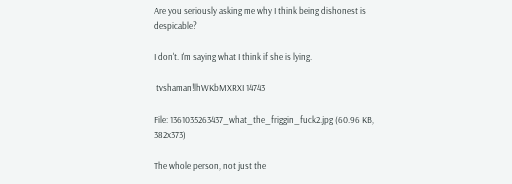Are you seriously asking me why I think being dishonest is despicable?

I don't. I'm saying what I think if she is lying.

 tvshaman!lhWKbMXRXI 14743

File: 1361035263437_what_the_friggin_fuck2.jpg (60.96 KB, 382x373)

The whole person, not just the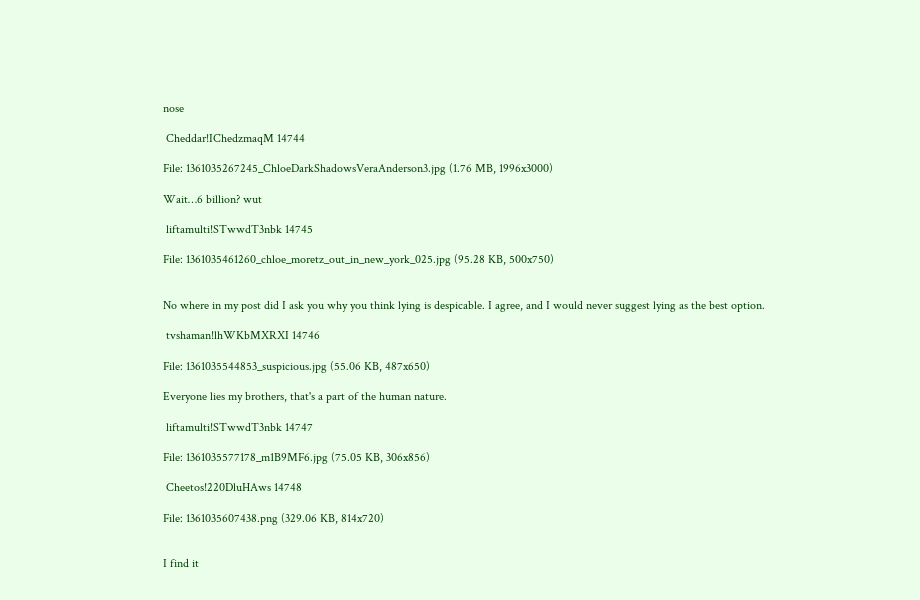nose

 Cheddar!IChedzmaqM 14744

File: 1361035267245_ChloeDarkShadowsVeraAnderson3.jpg (1.76 MB, 1996x3000)

Wait…6 billion? wut

 liftamulti!STwwdT3nbk 14745

File: 1361035461260_chloe_moretz_out_in_new_york_025.jpg (95.28 KB, 500x750)


No where in my post did I ask you why you think lying is despicable. I agree, and I would never suggest lying as the best option.

 tvshaman!lhWKbMXRXI 14746

File: 1361035544853_suspicious.jpg (55.06 KB, 487x650)

Everyone lies my brothers, that's a part of the human nature.

 liftamulti!STwwdT3nbk 14747

File: 1361035577178_m1B9MF6.jpg (75.05 KB, 306x856)

 Cheetos!220DluHAws 14748

File: 1361035607438.png (329.06 KB, 814x720)


I find it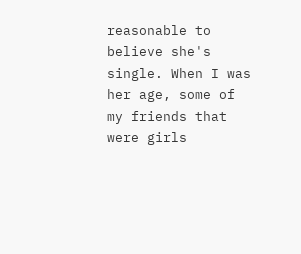reasonable to believe she's single. When I was her age, some of my friends that were girls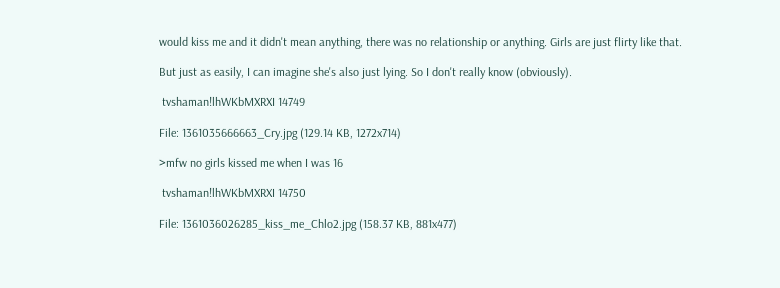would kiss me and it didn't mean anything, there was no relationship or anything. Girls are just flirty like that.

But just as easily, I can imagine she's also just lying. So I don't really know (obviously).

 tvshaman!lhWKbMXRXI 14749

File: 1361035666663_Cry.jpg (129.14 KB, 1272x714)

>mfw no girls kissed me when I was 16

 tvshaman!lhWKbMXRXI 14750

File: 1361036026285_kiss_me_Chlo2.jpg (158.37 KB, 881x477)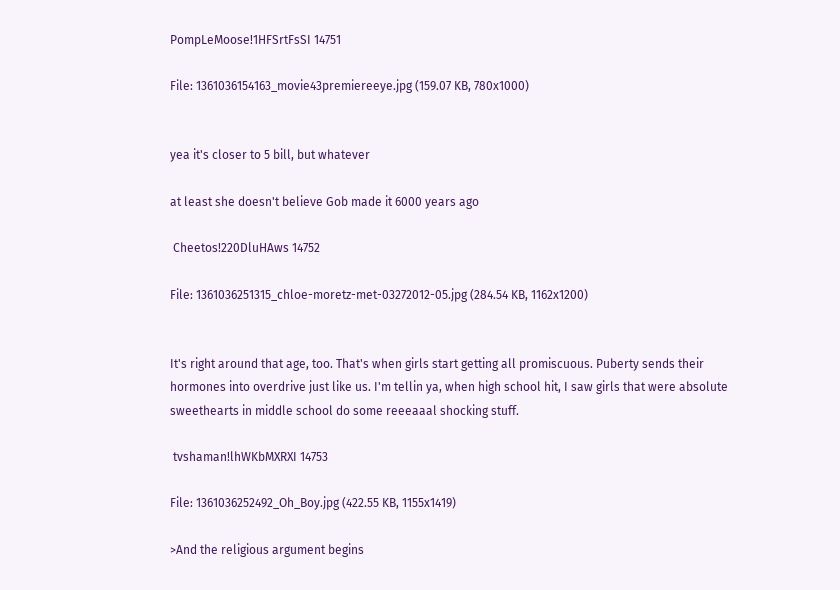PompLeMoose!1HFSrtFsSI 14751

File: 1361036154163_movie43premiereeye.jpg (159.07 KB, 780x1000)


yea it's closer to 5 bill, but whatever

at least she doesn't believe Gob made it 6000 years ago

 Cheetos!220DluHAws 14752

File: 1361036251315_chloe-moretz-met-03272012-05.jpg (284.54 KB, 1162x1200)


It's right around that age, too. That's when girls start getting all promiscuous. Puberty sends their hormones into overdrive just like us. I'm tellin ya, when high school hit, I saw girls that were absolute sweethearts in middle school do some reeeaaal shocking stuff.

 tvshaman!lhWKbMXRXI 14753

File: 1361036252492_Oh_Boy.jpg (422.55 KB, 1155x1419)

>And the religious argument begins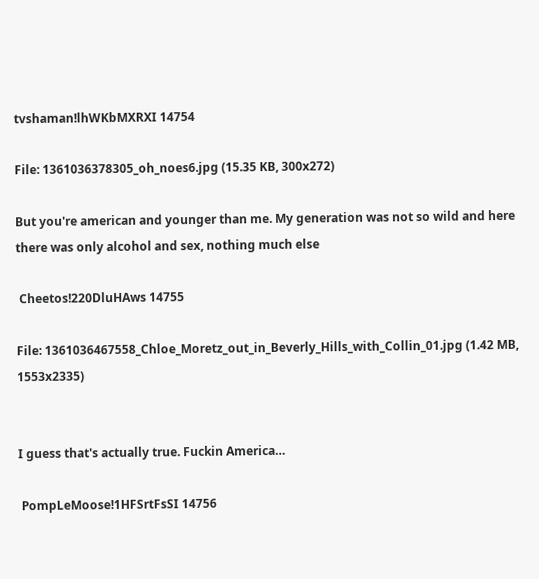tvshaman!lhWKbMXRXI 14754

File: 1361036378305_oh_noes6.jpg (15.35 KB, 300x272)

But you're american and younger than me. My generation was not so wild and here there was only alcohol and sex, nothing much else

 Cheetos!220DluHAws 14755

File: 1361036467558_Chloe_Moretz_out_in_Beverly_Hills_with_Collin_01.jpg (1.42 MB, 1553x2335)


I guess that's actually true. Fuckin America…

 PompLeMoose!1HFSrtFsSI 14756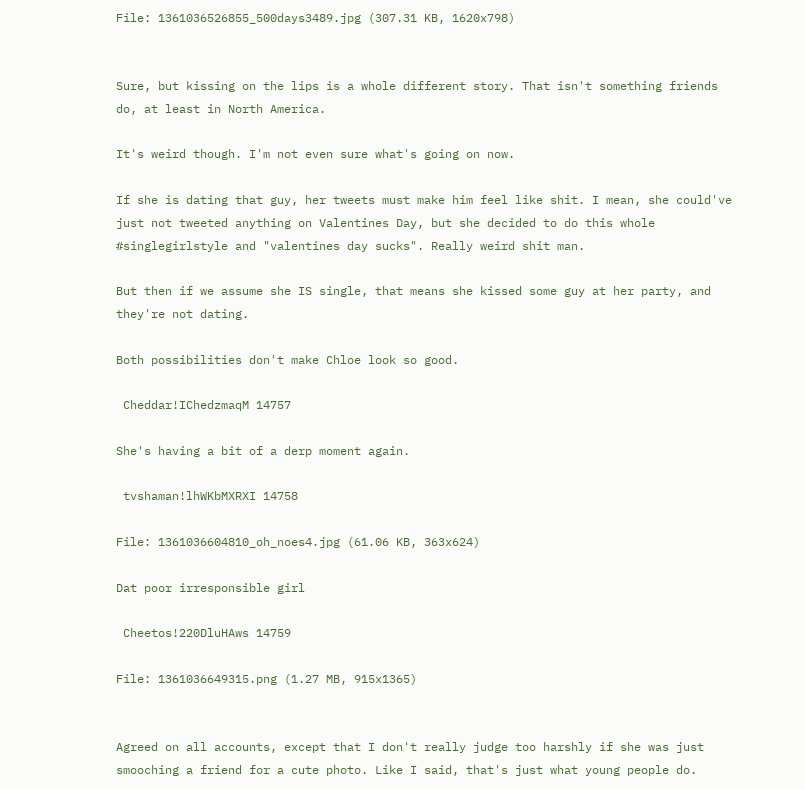File: 1361036526855_500days3489.jpg (307.31 KB, 1620x798)


Sure, but kissing on the lips is a whole different story. That isn't something friends do, at least in North America.

It's weird though. I'm not even sure what's going on now.

If she is dating that guy, her tweets must make him feel like shit. I mean, she could've just not tweeted anything on Valentines Day, but she decided to do this whole #singlegirlstyle and "valentines day sucks". Really weird shit man.

But then if we assume she IS single, that means she kissed some guy at her party, and they're not dating.

Both possibilities don't make Chloe look so good.

 Cheddar!IChedzmaqM 14757

She's having a bit of a derp moment again.

 tvshaman!lhWKbMXRXI 14758

File: 1361036604810_oh_noes4.jpg (61.06 KB, 363x624)

Dat poor irresponsible girl

 Cheetos!220DluHAws 14759

File: 1361036649315.png (1.27 MB, 915x1365)


Agreed on all accounts, except that I don't really judge too harshly if she was just smooching a friend for a cute photo. Like I said, that's just what young people do.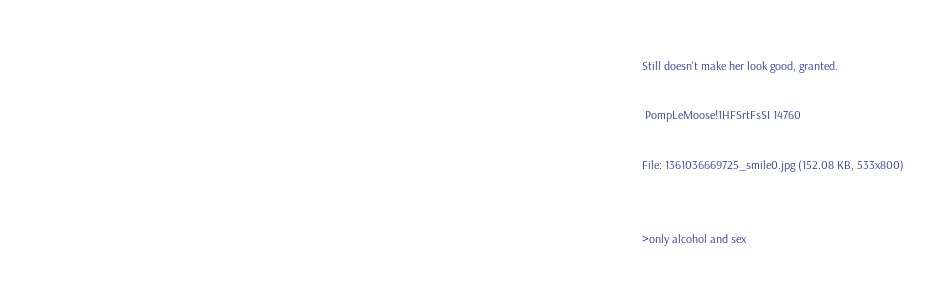Still doesn't make her look good, granted.

 PompLeMoose!1HFSrtFsSI 14760

File: 1361036669725_smile0.jpg (152.08 KB, 533x800)


>only alcohol and sex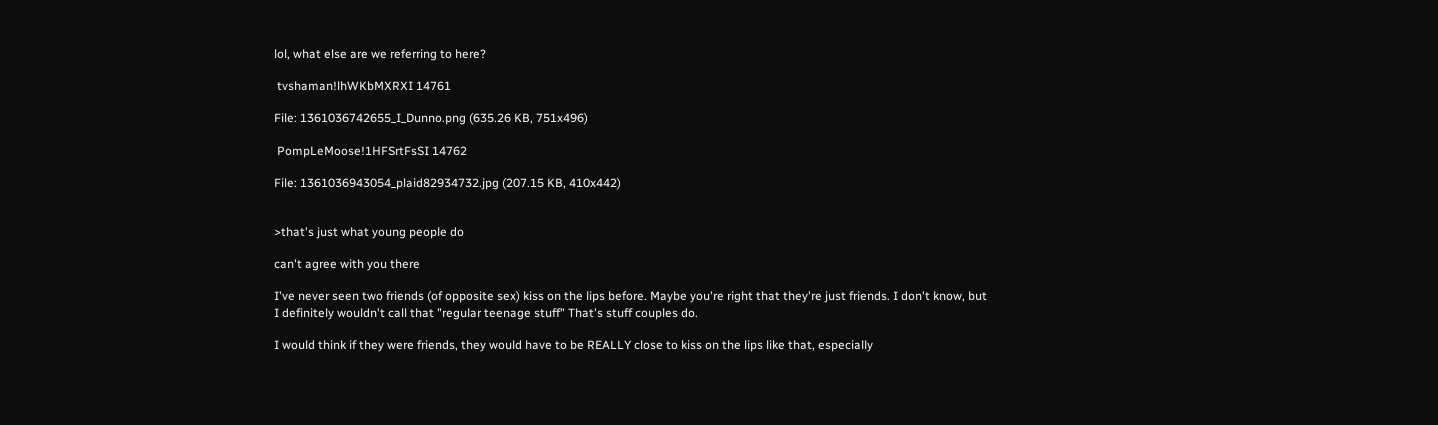lol, what else are we referring to here?

 tvshaman!lhWKbMXRXI 14761

File: 1361036742655_I_Dunno.png (635.26 KB, 751x496)

 PompLeMoose!1HFSrtFsSI 14762

File: 1361036943054_plaid82934732.jpg (207.15 KB, 410x442)


>that's just what young people do

can't agree with you there

I've never seen two friends (of opposite sex) kiss on the lips before. Maybe you're right that they're just friends. I don't know, but I definitely wouldn't call that "regular teenage stuff" That's stuff couples do.

I would think if they were friends, they would have to be REALLY close to kiss on the lips like that, especially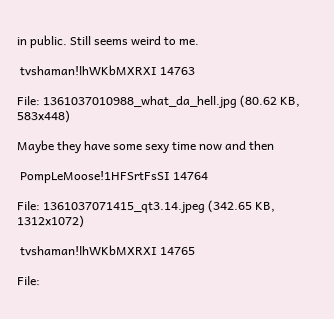in public. Still seems weird to me.

 tvshaman!lhWKbMXRXI 14763

File: 1361037010988_what_da_hell.jpg (80.62 KB, 583x448)

Maybe they have some sexy time now and then

 PompLeMoose!1HFSrtFsSI 14764

File: 1361037071415_qt3.14.jpeg (342.65 KB, 1312x1072)

 tvshaman!lhWKbMXRXI 14765

File: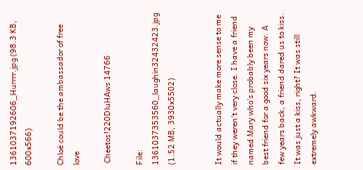1361037192606_Hurrrr.jpg (98.3 KB, 600x566)

Chloë could be the ambassador of free love

 Cheetos!220DluHAws 14766

File: 1361037353560_laughin32432423.jpg (1.52 MB, 3930x5502)


It would actually make more sense to me if they weren't very close. I have a friend named Mary who's probably been my best friend for a good six years now. A few years back, a friend dared us to kiss. It was just a kiss, right? It was still extremely awkward.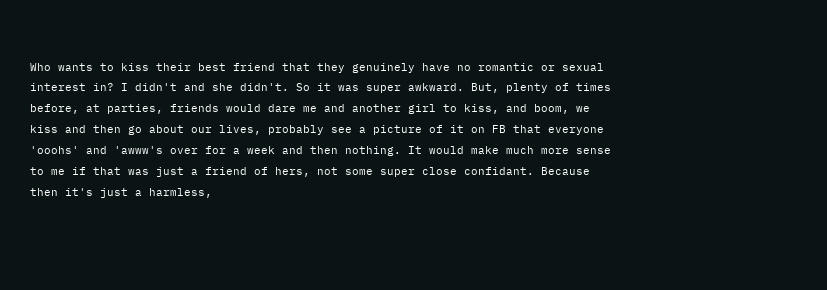Who wants to kiss their best friend that they genuinely have no romantic or sexual interest in? I didn't and she didn't. So it was super awkward. But, plenty of times before, at parties, friends would dare me and another girl to kiss, and boom, we kiss and then go about our lives, probably see a picture of it on FB that everyone 'ooohs' and 'awww's over for a week and then nothing. It would make much more sense to me if that was just a friend of hers, not some super close confidant. Because then it's just a harmless,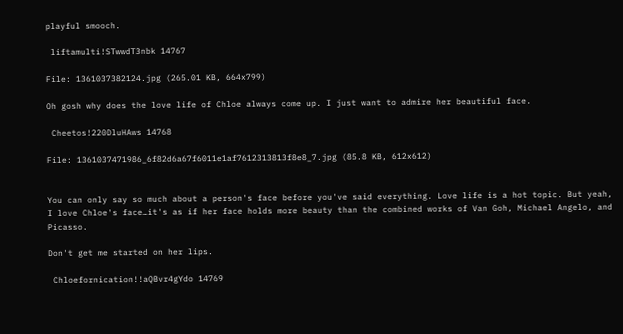playful smooch.

 liftamulti!STwwdT3nbk 14767

File: 1361037382124.jpg (265.01 KB, 664x799)

Oh gosh why does the love life of Chloe always come up. I just want to admire her beautiful face.

 Cheetos!220DluHAws 14768

File: 1361037471986_6f82d6a67f6011e1af7612313813f8e8_7.jpg (85.8 KB, 612x612)


You can only say so much about a person's face before you've said everything. Love life is a hot topic. But yeah, I love Chloe's face…it's as if her face holds more beauty than the combined works of Van Goh, Michael Angelo, and Picasso.

Don't get me started on her lips.

 Chloefornication!!aQBvr4gYdo 14769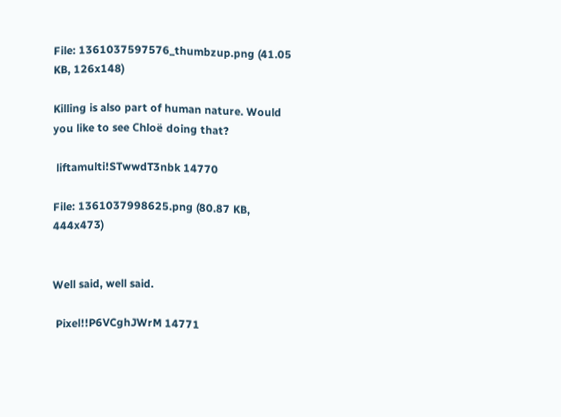File: 1361037597576_thumbzup.png (41.05 KB, 126x148)

Killing is also part of human nature. Would you like to see Chloë doing that?

 liftamulti!STwwdT3nbk 14770

File: 1361037998625.png (80.87 KB, 444x473)


Well said, well said.

 Pixel!!P6VCghJWrM 14771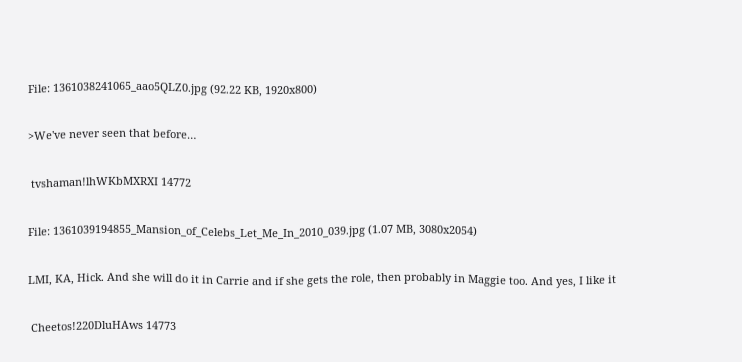File: 1361038241065_aao5QLZ0.jpg (92.22 KB, 1920x800)

>We've never seen that before…

 tvshaman!lhWKbMXRXI 14772

File: 1361039194855_Mansion_of_Celebs_Let_Me_In_2010_039.jpg (1.07 MB, 3080x2054)

LMI, KA, Hick. And she will do it in Carrie and if she gets the role, then probably in Maggie too. And yes, I like it

 Cheetos!220DluHAws 14773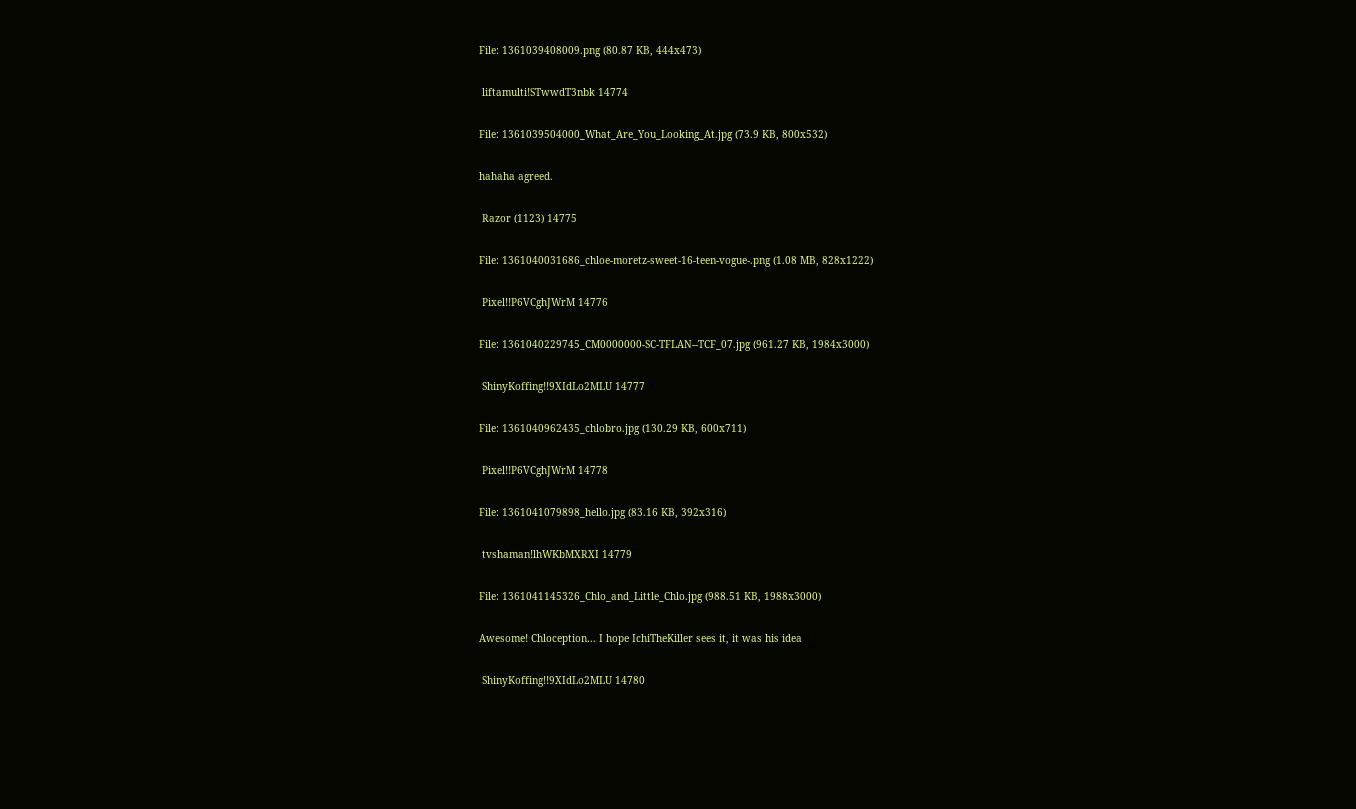File: 1361039408009.png (80.87 KB, 444x473)

 liftamulti!STwwdT3nbk 14774

File: 1361039504000_What_Are_You_Looking_At.jpg (73.9 KB, 800x532)

hahaha agreed.

 Razor (1123) 14775

File: 1361040031686_chloe-moretz-sweet-16-teen-vogue-.png (1.08 MB, 828x1222)

 Pixel!!P6VCghJWrM 14776

File: 1361040229745_CM0000000-SC-TFLAN--TCF_07.jpg (961.27 KB, 1984x3000)

 ShinyKoffing!!9XIdLo2MLU 14777

File: 1361040962435_chlobro.jpg (130.29 KB, 600x711)

 Pixel!!P6VCghJWrM 14778

File: 1361041079898_hello.jpg (83.16 KB, 392x316)

 tvshaman!lhWKbMXRXI 14779

File: 1361041145326_Chlo_and_Little_Chlo.jpg (988.51 KB, 1988x3000)

Awesome! Chloception… I hope IchiTheKiller sees it, it was his idea

 ShinyKoffing!!9XIdLo2MLU 14780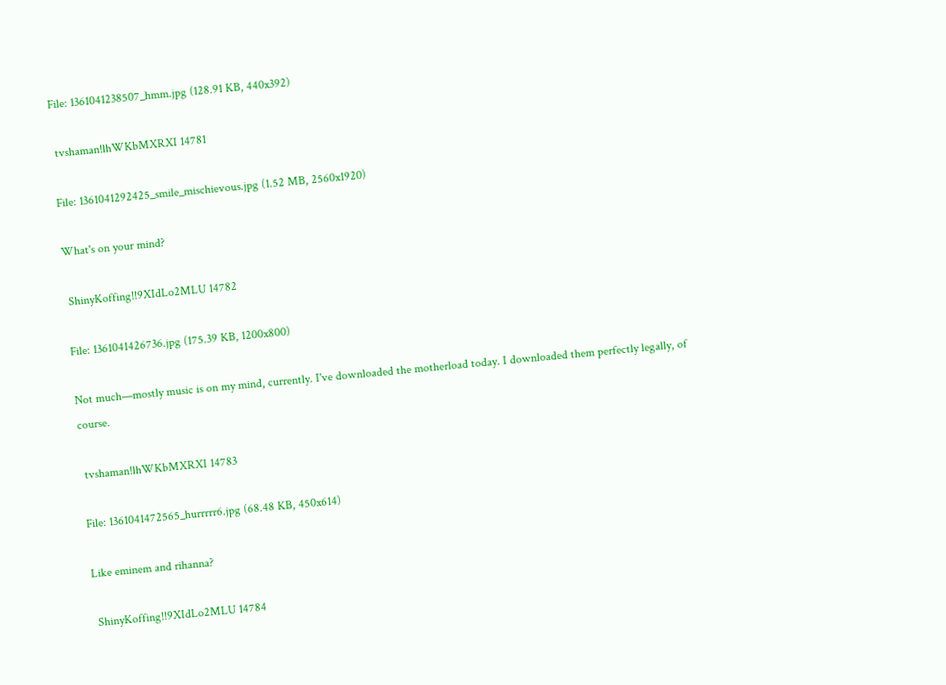File: 1361041238507_hmm.jpg (128.91 KB, 440x392)

 tvshaman!lhWKbMXRXI 14781

File: 1361041292425_smile_mischievous.jpg (1.52 MB, 2560x1920)

What's on your mind?

 ShinyKoffing!!9XIdLo2MLU 14782

File: 1361041426736.jpg (175.39 KB, 1200x800)

Not much—mostly music is on my mind, currently. I've downloaded the motherload today. I downloaded them perfectly legally, of course.

 tvshaman!lhWKbMXRXI 14783

File: 1361041472565_hurrrrr6.jpg (68.48 KB, 450x614)

Like eminem and rihanna?

 ShinyKoffing!!9XIdLo2MLU 14784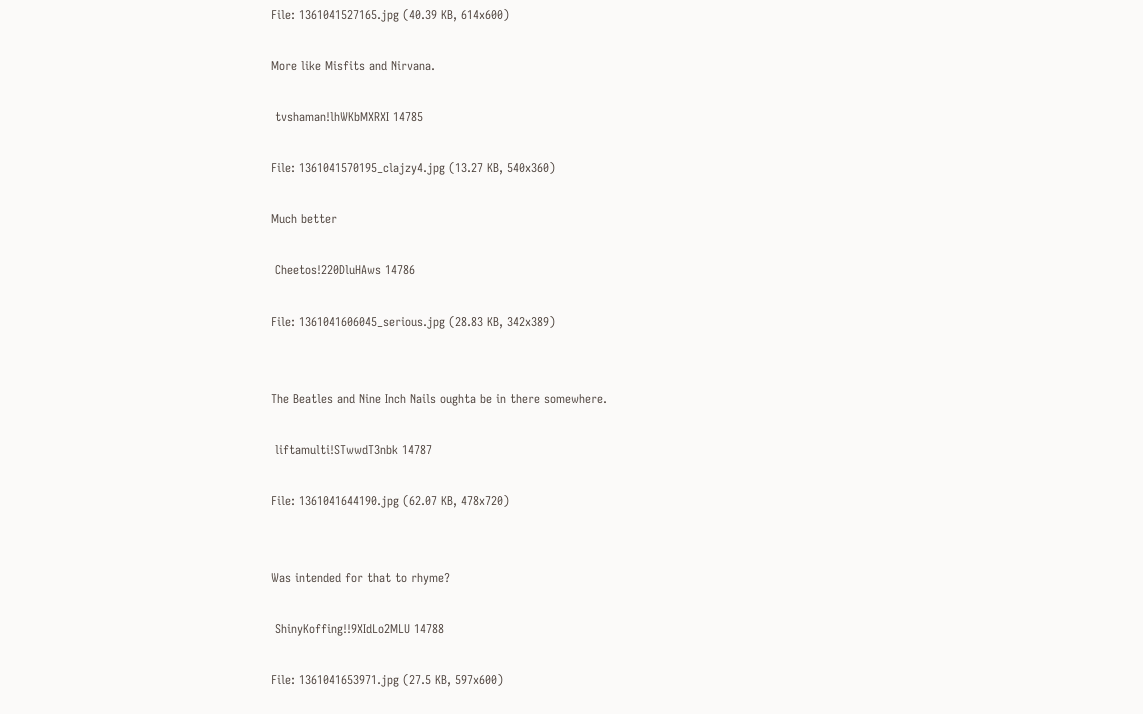File: 1361041527165.jpg (40.39 KB, 614x600)

More like Misfits and Nirvana.

 tvshaman!lhWKbMXRXI 14785

File: 1361041570195_clajzy4.jpg (13.27 KB, 540x360)

Much better

 Cheetos!220DluHAws 14786

File: 1361041606045_serious.jpg (28.83 KB, 342x389)


The Beatles and Nine Inch Nails oughta be in there somewhere.

 liftamulti!STwwdT3nbk 14787

File: 1361041644190.jpg (62.07 KB, 478x720)


Was intended for that to rhyme?

 ShinyKoffing!!9XIdLo2MLU 14788

File: 1361041653971.jpg (27.5 KB, 597x600)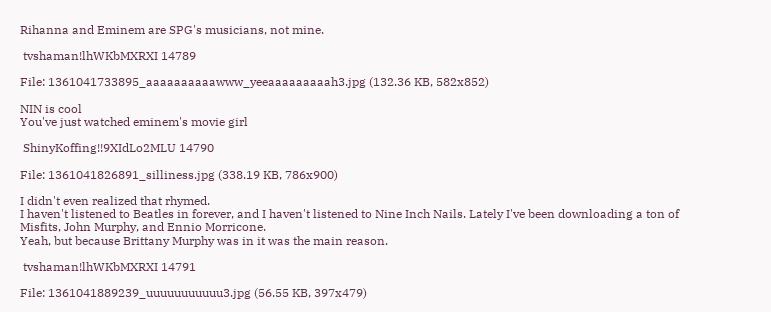Rihanna and Eminem are SPG's musicians, not mine.

 tvshaman!lhWKbMXRXI 14789

File: 1361041733895_aaaaaaaaaawww_yeeaaaaaaaaah3.jpg (132.36 KB, 582x852)

NIN is cool
You've just watched eminem's movie girl

 ShinyKoffing!!9XIdLo2MLU 14790

File: 1361041826891_silliness.jpg (338.19 KB, 786x900)

I didn't even realized that rhymed.
I haven't listened to Beatles in forever, and I haven't listened to Nine Inch Nails. Lately I've been downloading a ton of Misfits, John Murphy, and Ennio Morricone.
Yeah, but because Brittany Murphy was in it was the main reason.

 tvshaman!lhWKbMXRXI 14791

File: 1361041889239_uuuuuuuuuuu3.jpg (56.55 KB, 397x479)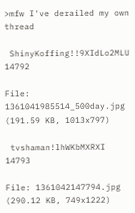>mfw I've derailed my own thread

 ShinyKoffing!!9XIdLo2MLU 14792

File: 1361041985514_500day.jpg (191.59 KB, 1013x797)

 tvshaman!lhWKbMXRXI 14793

File: 1361042147794.jpg (290.12 KB, 749x1222)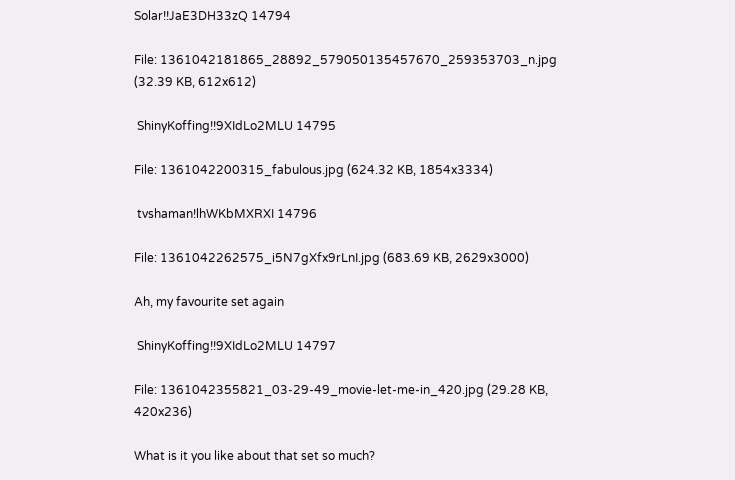Solar!!JaE3DH33zQ 14794

File: 1361042181865_28892_579050135457670_259353703_n.jpg (32.39 KB, 612x612)

 ShinyKoffing!!9XIdLo2MLU 14795

File: 1361042200315_fabulous.jpg (624.32 KB, 1854x3334)

 tvshaman!lhWKbMXRXI 14796

File: 1361042262575_i5N7gXfx9rLnI.jpg (683.69 KB, 2629x3000)

Ah, my favourite set again

 ShinyKoffing!!9XIdLo2MLU 14797

File: 1361042355821_03-29-49_movie-let-me-in_420.jpg (29.28 KB, 420x236)

What is it you like about that set so much?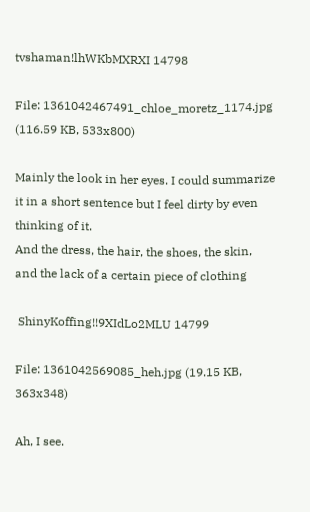tvshaman!lhWKbMXRXI 14798

File: 1361042467491_chloe_moretz_1174.jpg (116.59 KB, 533x800)

Mainly the look in her eyes. I could summarize it in a short sentence but I feel dirty by even thinking of it.
And the dress, the hair, the shoes, the skin, and the lack of a certain piece of clothing

 ShinyKoffing!!9XIdLo2MLU 14799

File: 1361042569085_heh.jpg (19.15 KB, 363x348)

Ah, I see.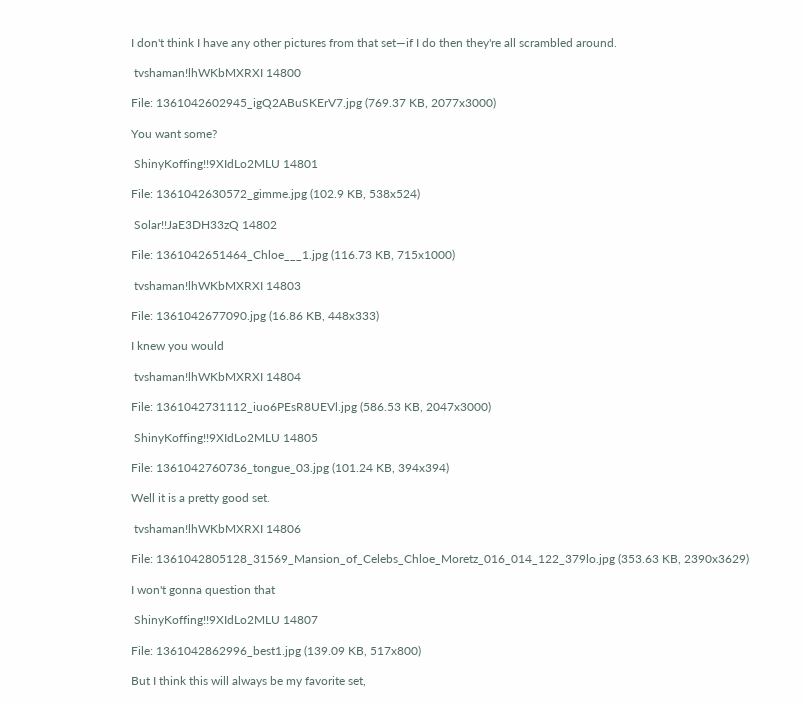I don't think I have any other pictures from that set—if I do then they're all scrambled around.

 tvshaman!lhWKbMXRXI 14800

File: 1361042602945_igQ2ABuSKErV7.jpg (769.37 KB, 2077x3000)

You want some?

 ShinyKoffing!!9XIdLo2MLU 14801

File: 1361042630572_gimme.jpg (102.9 KB, 538x524)

 Solar!!JaE3DH33zQ 14802

File: 1361042651464_Chloe___1.jpg (116.73 KB, 715x1000)

 tvshaman!lhWKbMXRXI 14803

File: 1361042677090.jpg (16.86 KB, 448x333)

I knew you would

 tvshaman!lhWKbMXRXI 14804

File: 1361042731112_iuo6PEsR8UEVl.jpg (586.53 KB, 2047x3000)

 ShinyKoffing!!9XIdLo2MLU 14805

File: 1361042760736_tongue_03.jpg (101.24 KB, 394x394)

Well it is a pretty good set.

 tvshaman!lhWKbMXRXI 14806

File: 1361042805128_31569_Mansion_of_Celebs_Chloe_Moretz_016_014_122_379lo.jpg (353.63 KB, 2390x3629)

I won't gonna question that

 ShinyKoffing!!9XIdLo2MLU 14807

File: 1361042862996_best1.jpg (139.09 KB, 517x800)

But I think this will always be my favorite set,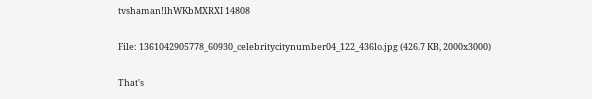tvshaman!lhWKbMXRXI 14808

File: 1361042905778_60930_celebritycitynumber04_122_436lo.jpg (426.7 KB, 2000x3000)

That's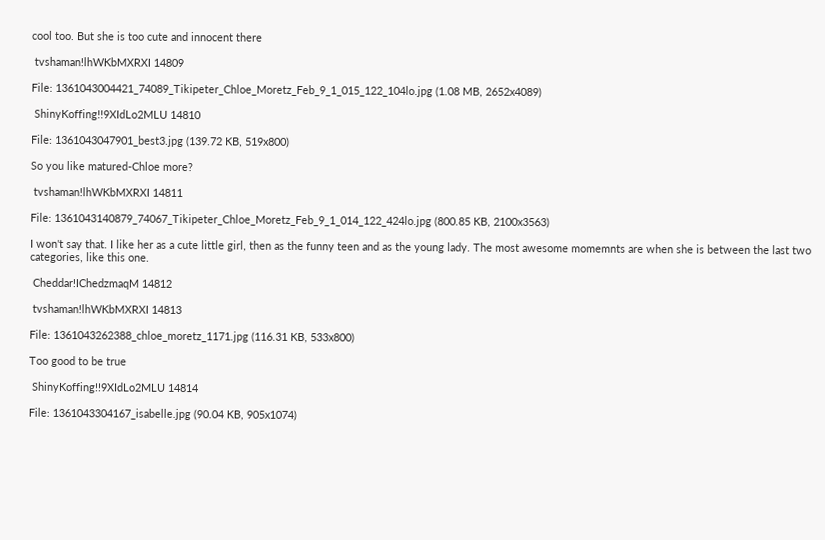cool too. But she is too cute and innocent there

 tvshaman!lhWKbMXRXI 14809

File: 1361043004421_74089_Tikipeter_Chloe_Moretz_Feb_9_1_015_122_104lo.jpg (1.08 MB, 2652x4089)

 ShinyKoffing!!9XIdLo2MLU 14810

File: 1361043047901_best3.jpg (139.72 KB, 519x800)

So you like matured-Chloe more?

 tvshaman!lhWKbMXRXI 14811

File: 1361043140879_74067_Tikipeter_Chloe_Moretz_Feb_9_1_014_122_424lo.jpg (800.85 KB, 2100x3563)

I won't say that. I like her as a cute little girl, then as the funny teen and as the young lady. The most awesome momemnts are when she is between the last two categories, like this one.

 Cheddar!IChedzmaqM 14812

 tvshaman!lhWKbMXRXI 14813

File: 1361043262388_chloe_moretz_1171.jpg (116.31 KB, 533x800)

Too good to be true

 ShinyKoffing!!9XIdLo2MLU 14814

File: 1361043304167_isabelle.jpg (90.04 KB, 905x1074)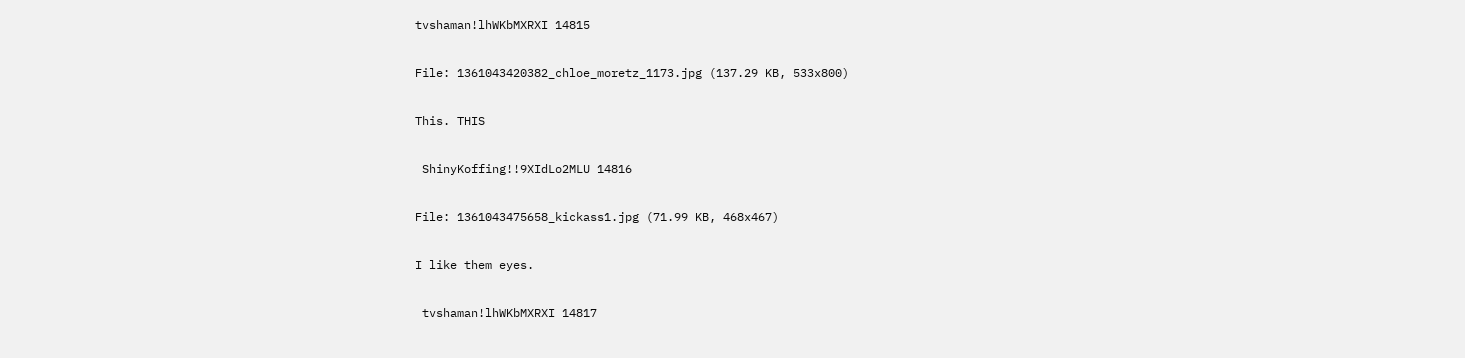tvshaman!lhWKbMXRXI 14815

File: 1361043420382_chloe_moretz_1173.jpg (137.29 KB, 533x800)

This. THIS

 ShinyKoffing!!9XIdLo2MLU 14816

File: 1361043475658_kickass1.jpg (71.99 KB, 468x467)

I like them eyes.

 tvshaman!lhWKbMXRXI 14817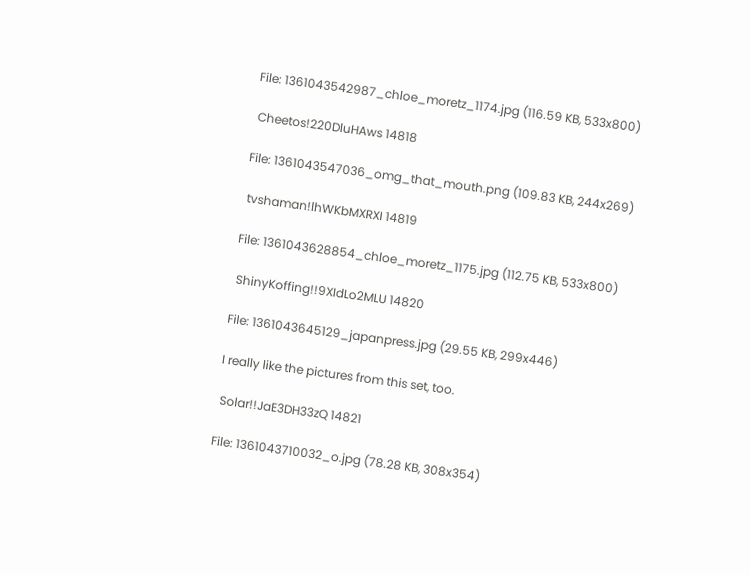File: 1361043542987_chloe_moretz_1174.jpg (116.59 KB, 533x800)

 Cheetos!220DluHAws 14818

File: 1361043547036_omg_that_mouth.png (109.83 KB, 244x269)

 tvshaman!lhWKbMXRXI 14819

File: 1361043628854_chloe_moretz_1175.jpg (112.75 KB, 533x800)

 ShinyKoffing!!9XIdLo2MLU 14820

File: 1361043645129_japanpress.jpg (29.55 KB, 299x446)

I really like the pictures from this set, too.

 Solar!!JaE3DH33zQ 14821

File: 1361043710032_o.jpg (78.28 KB, 308x354)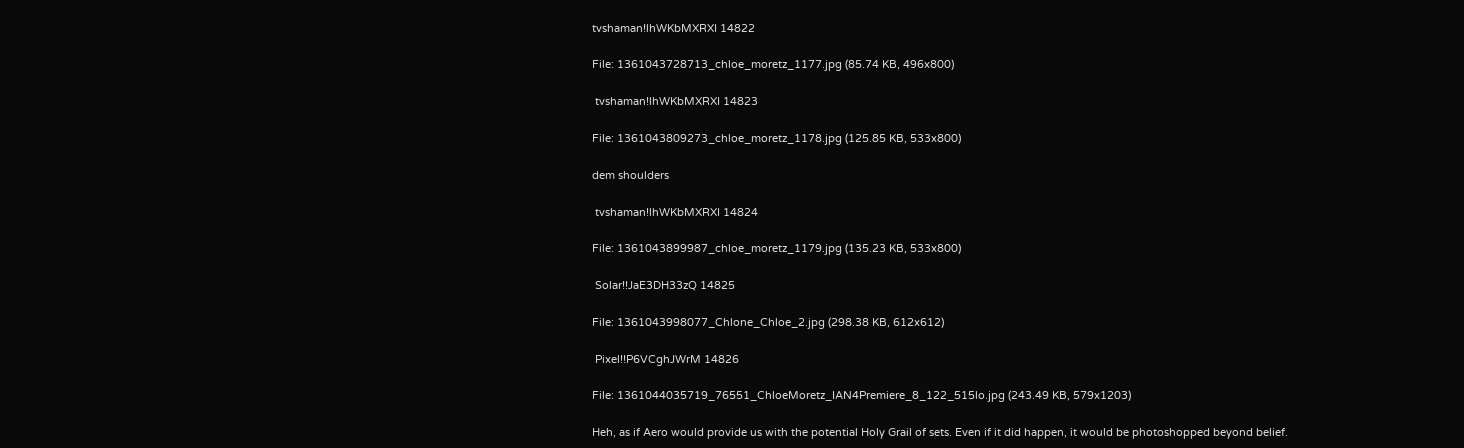tvshaman!lhWKbMXRXI 14822

File: 1361043728713_chloe_moretz_1177.jpg (85.74 KB, 496x800)

 tvshaman!lhWKbMXRXI 14823

File: 1361043809273_chloe_moretz_1178.jpg (125.85 KB, 533x800)

dem shoulders

 tvshaman!lhWKbMXRXI 14824

File: 1361043899987_chloe_moretz_1179.jpg (135.23 KB, 533x800)

 Solar!!JaE3DH33zQ 14825

File: 1361043998077_Chlone_Chloe_2.jpg (298.38 KB, 612x612)

 Pixel!!P6VCghJWrM 14826

File: 1361044035719_76551_ChloeMoretz_IAN4Premiere_8_122_515lo.jpg (243.49 KB, 579x1203)

Heh, as if Aero would provide us with the potential Holy Grail of sets. Even if it did happen, it would be photoshopped beyond belief.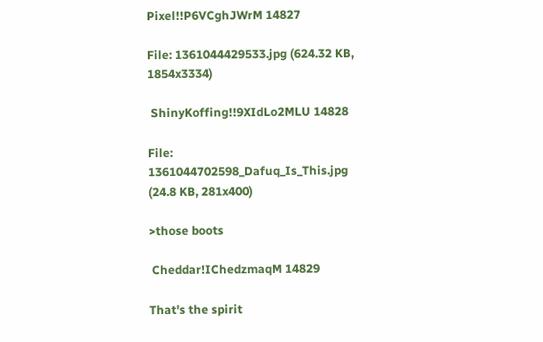Pixel!!P6VCghJWrM 14827

File: 1361044429533.jpg (624.32 KB, 1854x3334)

 ShinyKoffing!!9XIdLo2MLU 14828

File: 1361044702598_Dafuq_Is_This.jpg (24.8 KB, 281x400)

>those boots

 Cheddar!IChedzmaqM 14829

That's the spirit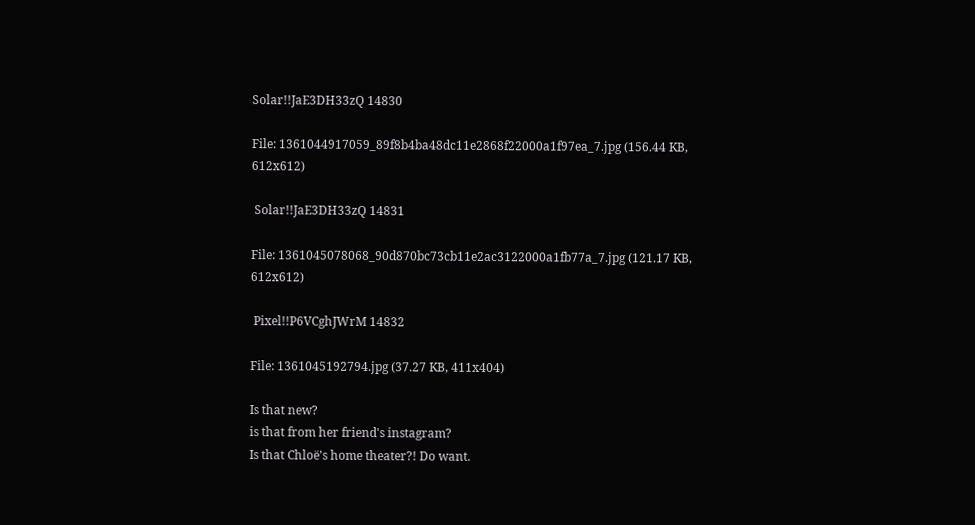Solar!!JaE3DH33zQ 14830

File: 1361044917059_89f8b4ba48dc11e2868f22000a1f97ea_7.jpg (156.44 KB, 612x612)

 Solar!!JaE3DH33zQ 14831

File: 1361045078068_90d870bc73cb11e2ac3122000a1fb77a_7.jpg (121.17 KB, 612x612)

 Pixel!!P6VCghJWrM 14832

File: 1361045192794.jpg (37.27 KB, 411x404)

Is that new?
is that from her friend's instagram?
Is that Chloë's home theater?! Do want.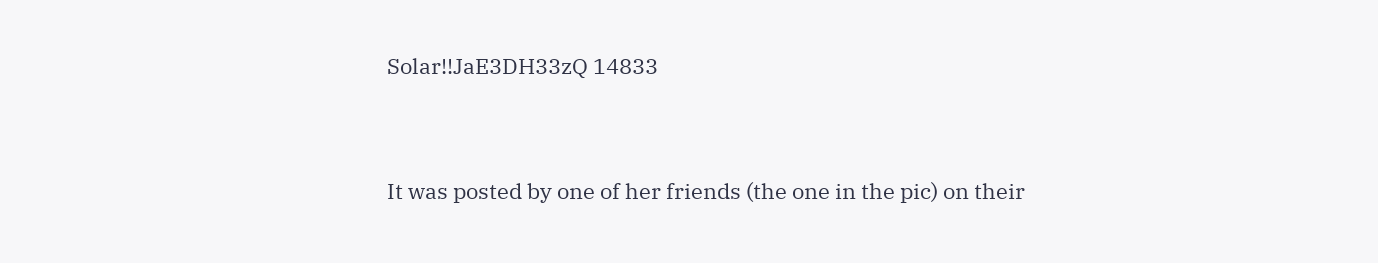Solar!!JaE3DH33zQ 14833


It was posted by one of her friends (the one in the pic) on their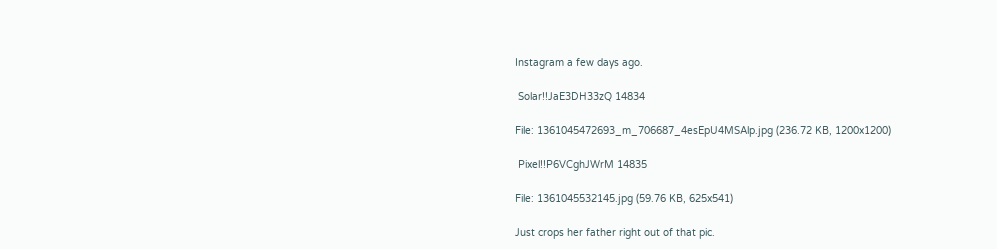Instagram a few days ago.

 Solar!!JaE3DH33zQ 14834

File: 1361045472693_m_706687_4esEpU4MSAlp.jpg (236.72 KB, 1200x1200)

 Pixel!!P6VCghJWrM 14835

File: 1361045532145.jpg (59.76 KB, 625x541)

Just crops her father right out of that pic.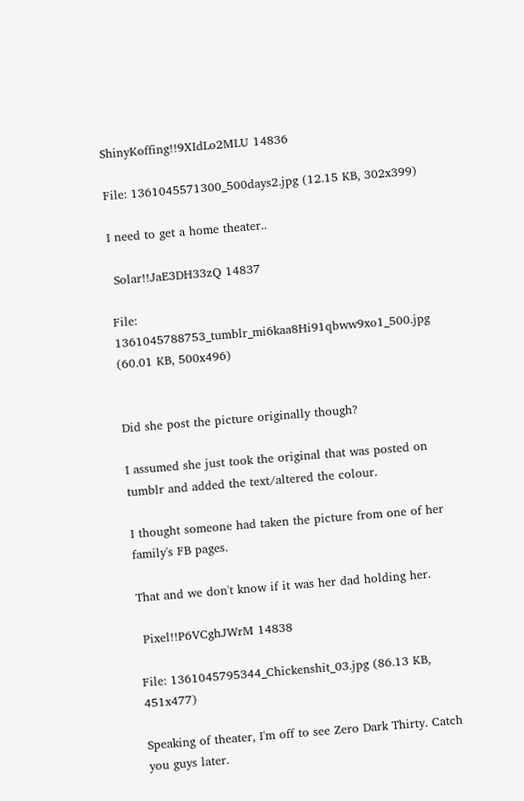ShinyKoffing!!9XIdLo2MLU 14836

File: 1361045571300_500days2.jpg (12.15 KB, 302x399)

I need to get a home theater..

 Solar!!JaE3DH33zQ 14837

File: 1361045788753_tumblr_mi6kaa8Hi91qbww9xo1_500.jpg (60.01 KB, 500x496)


Did she post the picture originally though?

I assumed she just took the original that was posted on tumblr and added the text/altered the colour.

I thought someone had taken the picture from one of her family's FB pages.

That and we don't know if it was her dad holding her.

 Pixel!!P6VCghJWrM 14838

File: 1361045795344_Chickenshit_03.jpg (86.13 KB, 451x477)

Speaking of theater, I'm off to see Zero Dark Thirty. Catch you guys later.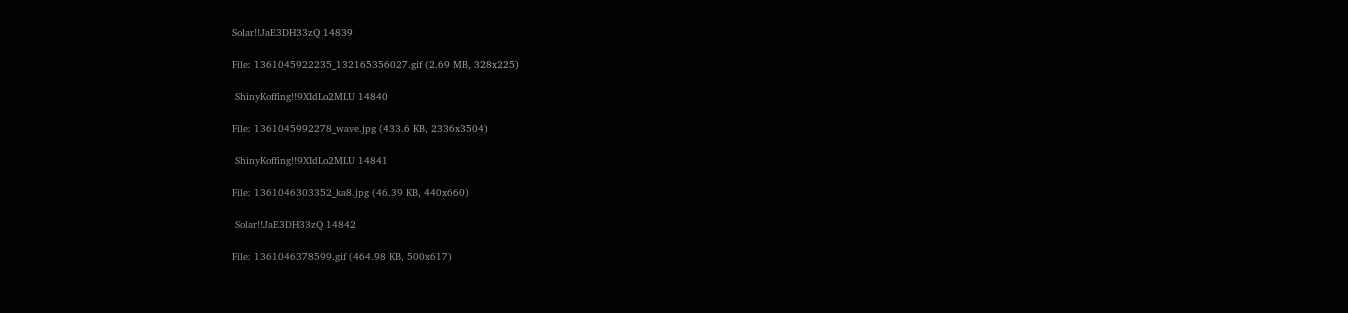Solar!!JaE3DH33zQ 14839

File: 1361045922235_132165356027.gif (2.69 MB, 328x225)

 ShinyKoffing!!9XIdLo2MLU 14840

File: 1361045992278_wave.jpg (433.6 KB, 2336x3504)

 ShinyKoffing!!9XIdLo2MLU 14841

File: 1361046303352_ka8.jpg (46.39 KB, 440x660)

 Solar!!JaE3DH33zQ 14842

File: 1361046378599.gif (464.98 KB, 500x617)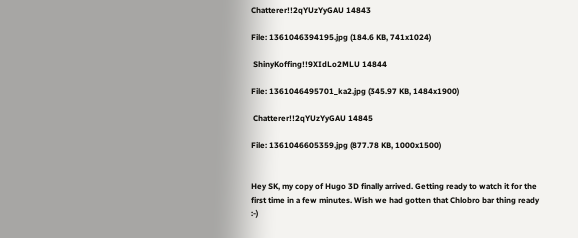Chatterer!!2qYUzYyGAU 14843

File: 1361046394195.jpg (184.6 KB, 741x1024)

 ShinyKoffing!!9XIdLo2MLU 14844

File: 1361046495701_ka2.jpg (345.97 KB, 1484x1900)

 Chatterer!!2qYUzYyGAU 14845

File: 1361046605359.jpg (877.78 KB, 1000x1500)


Hey SK, my copy of Hugo 3D finally arrived. Getting ready to watch it for the first time in a few minutes. Wish we had gotten that Chlobro bar thing ready :-)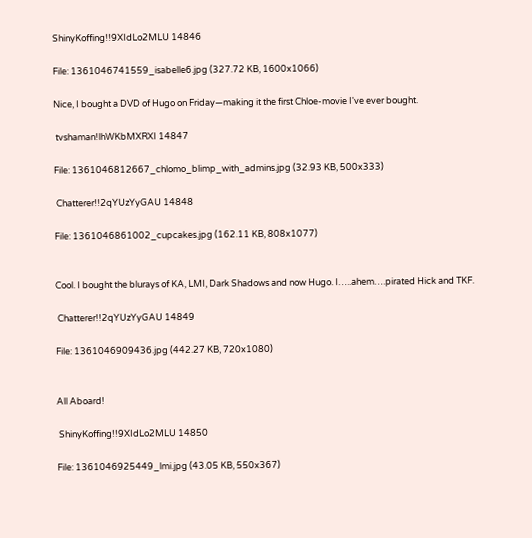ShinyKoffing!!9XIdLo2MLU 14846

File: 1361046741559_isabelle6.jpg (327.72 KB, 1600x1066)

Nice, I bought a DVD of Hugo on Friday—making it the first Chloe-movie I've ever bought.

 tvshaman!lhWKbMXRXI 14847

File: 1361046812667_chlomo_blimp_with_admins.jpg (32.93 KB, 500x333)

 Chatterer!!2qYUzYyGAU 14848

File: 1361046861002_cupcakes.jpg (162.11 KB, 808x1077)


Cool. I bought the blurays of KA, LMI, Dark Shadows and now Hugo. I…..ahem….pirated Hick and TKF.

 Chatterer!!2qYUzYyGAU 14849

File: 1361046909436.jpg (442.27 KB, 720x1080)


All Aboard!

 ShinyKoffing!!9XIdLo2MLU 14850

File: 1361046925449_lmi.jpg (43.05 KB, 550x367)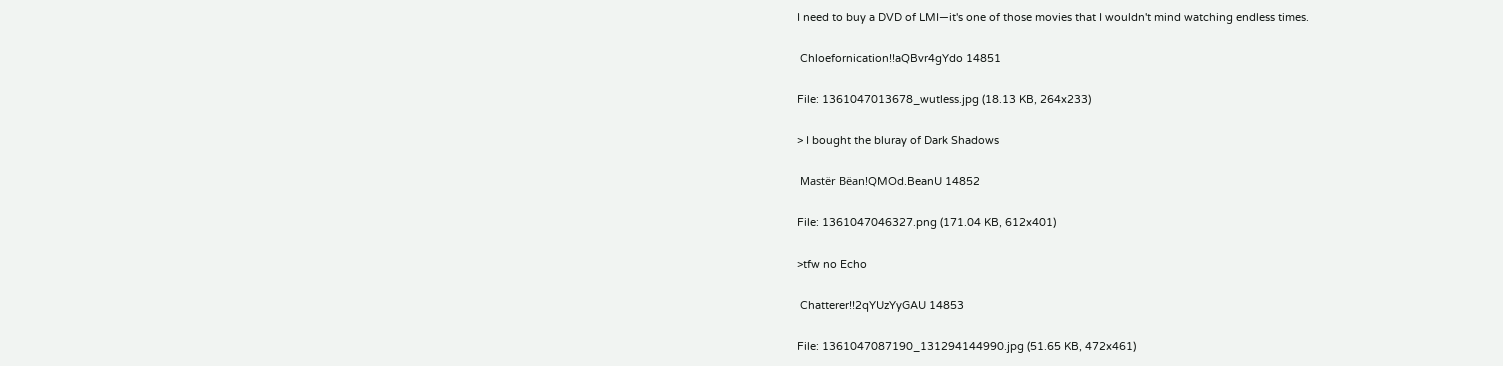I need to buy a DVD of LMI—it's one of those movies that I wouldn't mind watching endless times.

 Chloefornication!!aQBvr4gYdo 14851

File: 1361047013678_wutless.jpg (18.13 KB, 264x233)

> I bought the bluray of Dark Shadows

 Mastër Bëan!QMOd.BeanU 14852

File: 1361047046327.png (171.04 KB, 612x401)

>tfw no Echo

 Chatterer!!2qYUzYyGAU 14853

File: 1361047087190_131294144990.jpg (51.65 KB, 472x461)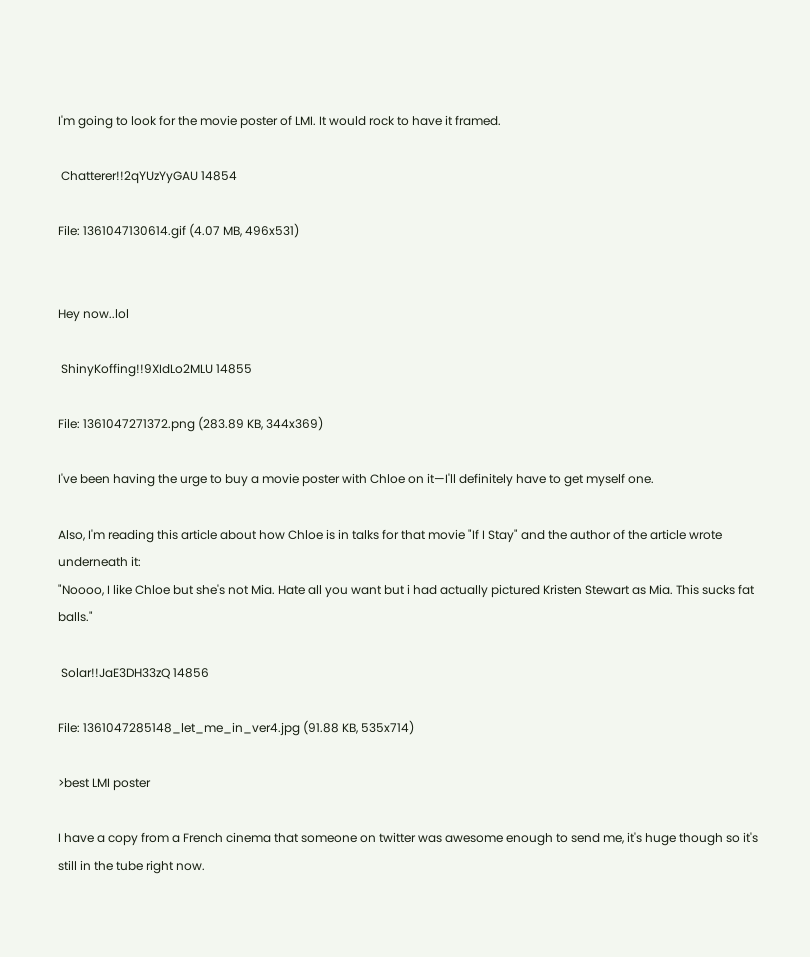I'm going to look for the movie poster of LMI. It would rock to have it framed.

 Chatterer!!2qYUzYyGAU 14854

File: 1361047130614.gif (4.07 MB, 496x531)


Hey now..lol

 ShinyKoffing!!9XIdLo2MLU 14855

File: 1361047271372.png (283.89 KB, 344x369)

I've been having the urge to buy a movie poster with Chloe on it—I'll definitely have to get myself one.

Also, I'm reading this article about how Chloe is in talks for that movie "If I Stay" and the author of the article wrote underneath it:
"Noooo, I like Chloe but she's not Mia. Hate all you want but i had actually pictured Kristen Stewart as Mia. This sucks fat balls."

 Solar!!JaE3DH33zQ 14856

File: 1361047285148_let_me_in_ver4.jpg (91.88 KB, 535x714)

>best LMI poster

I have a copy from a French cinema that someone on twitter was awesome enough to send me, it's huge though so it's still in the tube right now.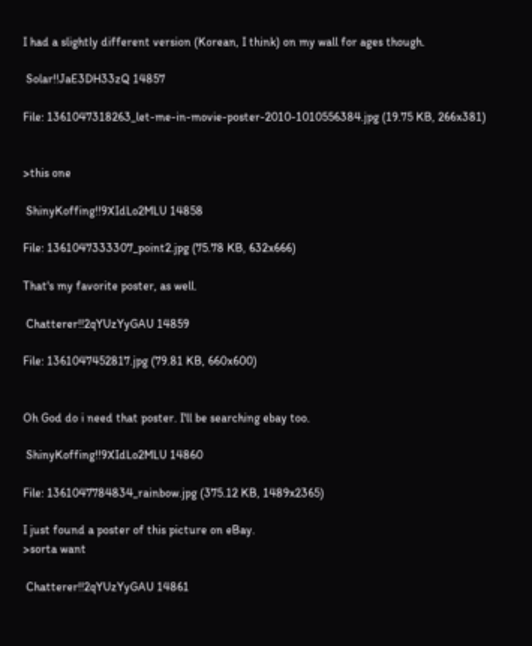I had a slightly different version (Korean, I think) on my wall for ages though.

 Solar!!JaE3DH33zQ 14857

File: 1361047318263_let-me-in-movie-poster-2010-1010556384.jpg (19.75 KB, 266x381)


>this one

 ShinyKoffing!!9XIdLo2MLU 14858

File: 1361047333307_point2.jpg (75.78 KB, 632x666)

That's my favorite poster, as well.

 Chatterer!!2qYUzYyGAU 14859

File: 1361047452817.jpg (79.81 KB, 660x600)


Oh God do i need that poster. I'll be searching ebay too.

 ShinyKoffing!!9XIdLo2MLU 14860

File: 1361047784834_rainbow.jpg (375.12 KB, 1489x2365)

I just found a poster of this picture on eBay.
>sorta want

 Chatterer!!2qYUzYyGAU 14861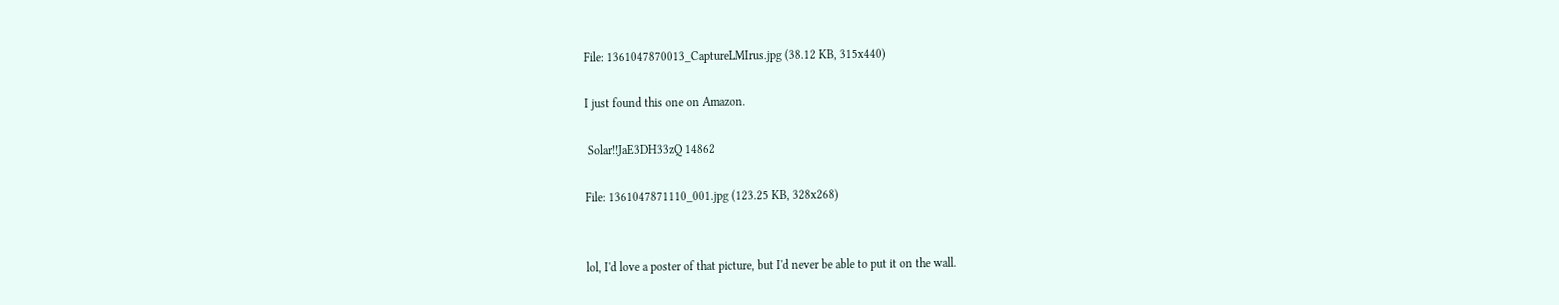File: 1361047870013_CaptureLMIrus.jpg (38.12 KB, 315x440)

I just found this one on Amazon.

 Solar!!JaE3DH33zQ 14862

File: 1361047871110_001.jpg (123.25 KB, 328x268)


lol, I'd love a poster of that picture, but I'd never be able to put it on the wall.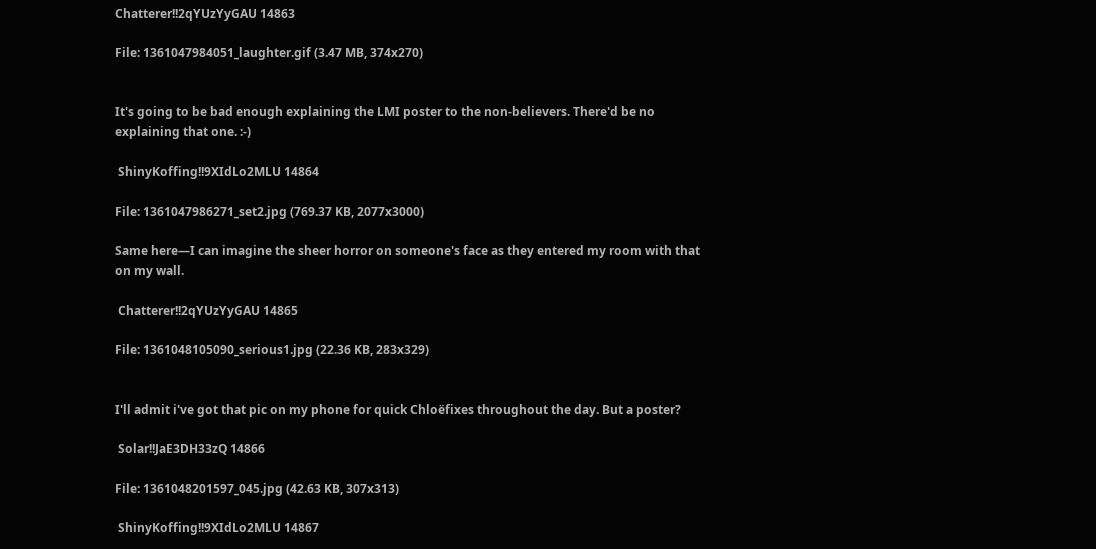Chatterer!!2qYUzYyGAU 14863

File: 1361047984051_laughter.gif (3.47 MB, 374x270)


It's going to be bad enough explaining the LMI poster to the non-believers. There'd be no explaining that one. :-)

 ShinyKoffing!!9XIdLo2MLU 14864

File: 1361047986271_set2.jpg (769.37 KB, 2077x3000)

Same here—I can imagine the sheer horror on someone's face as they entered my room with that on my wall.

 Chatterer!!2qYUzYyGAU 14865

File: 1361048105090_serious1.jpg (22.36 KB, 283x329)


I'll admit i've got that pic on my phone for quick Chloëfixes throughout the day. But a poster?

 Solar!!JaE3DH33zQ 14866

File: 1361048201597_045.jpg (42.63 KB, 307x313)

 ShinyKoffing!!9XIdLo2MLU 14867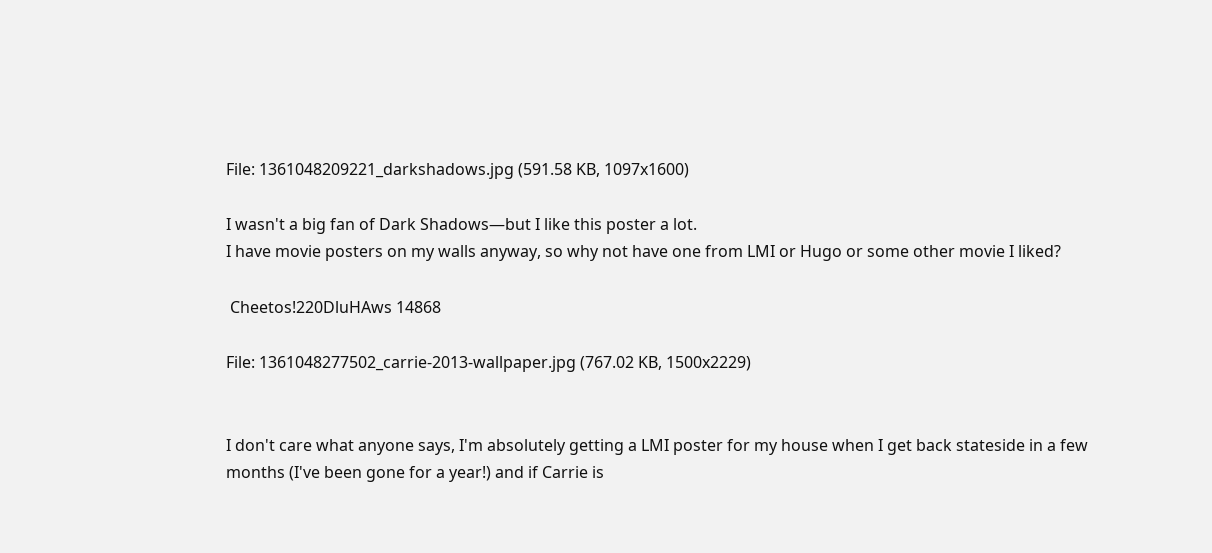File: 1361048209221_darkshadows.jpg (591.58 KB, 1097x1600)

I wasn't a big fan of Dark Shadows—but I like this poster a lot.
I have movie posters on my walls anyway, so why not have one from LMI or Hugo or some other movie I liked?

 Cheetos!220DluHAws 14868

File: 1361048277502_carrie-2013-wallpaper.jpg (767.02 KB, 1500x2229)


I don't care what anyone says, I'm absolutely getting a LMI poster for my house when I get back stateside in a few months (I've been gone for a year!) and if Carrie is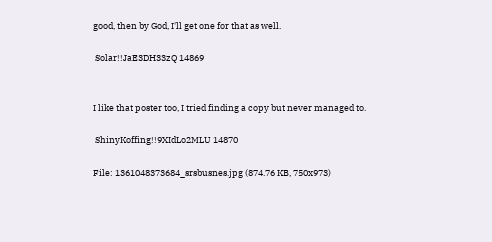good, then by God, I'll get one for that as well.

 Solar!!JaE3DH33zQ 14869


I like that poster too, I tried finding a copy but never managed to.

 ShinyKoffing!!9XIdLo2MLU 14870

File: 1361048373684_srsbusnes.jpg (874.76 KB, 750x973)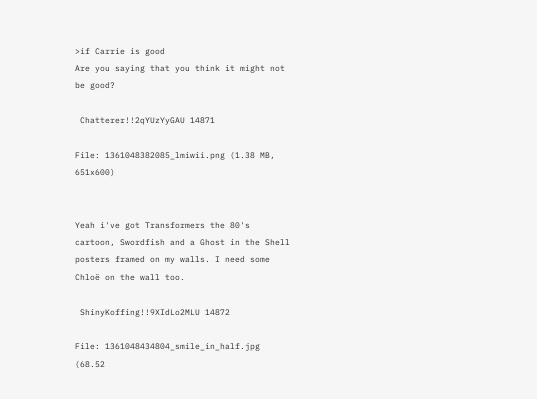>if Carrie is good
Are you saying that you think it might not be good?

 Chatterer!!2qYUzYyGAU 14871

File: 1361048382085_lmiwii.png (1.38 MB, 651x600)


Yeah i've got Transformers the 80's cartoon, Swordfish and a Ghost in the Shell posters framed on my walls. I need some Chloë on the wall too.

 ShinyKoffing!!9XIdLo2MLU 14872

File: 1361048434804_smile_in_half.jpg (68.52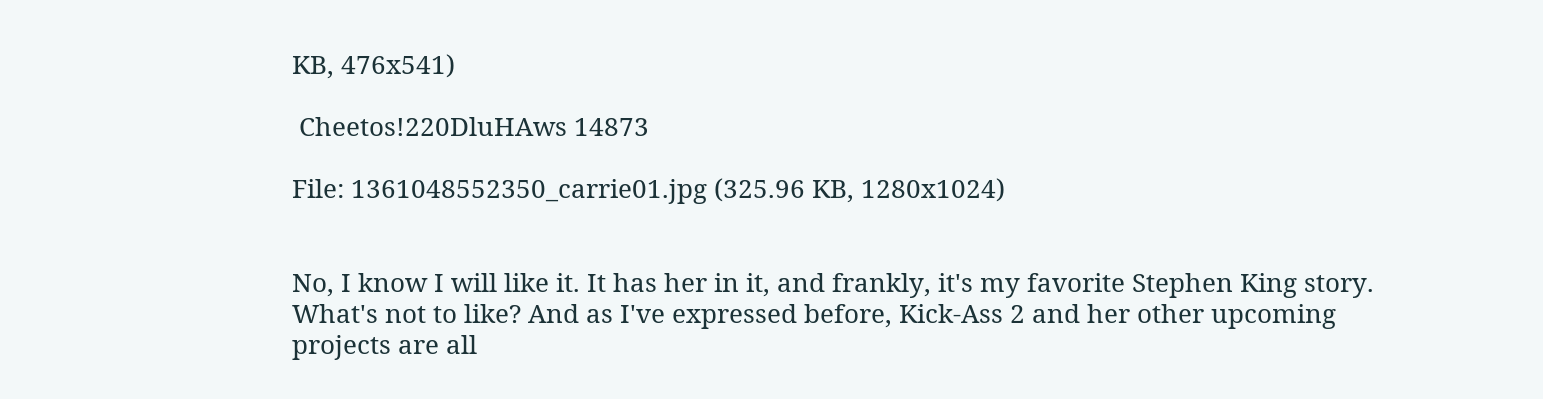KB, 476x541)

 Cheetos!220DluHAws 14873

File: 1361048552350_carrie01.jpg (325.96 KB, 1280x1024)


No, I know I will like it. It has her in it, and frankly, it's my favorite Stephen King story. What's not to like? And as I've expressed before, Kick-Ass 2 and her other upcoming projects are all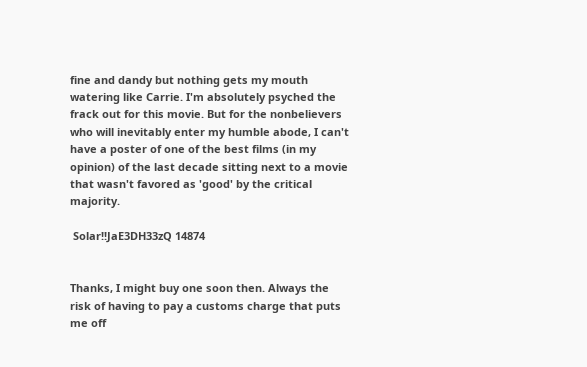fine and dandy but nothing gets my mouth watering like Carrie. I'm absolutely psyched the frack out for this movie. But for the nonbelievers who will inevitably enter my humble abode, I can't have a poster of one of the best films (in my opinion) of the last decade sitting next to a movie that wasn't favored as 'good' by the critical majority.

 Solar!!JaE3DH33zQ 14874


Thanks, I might buy one soon then. Always the risk of having to pay a customs charge that puts me off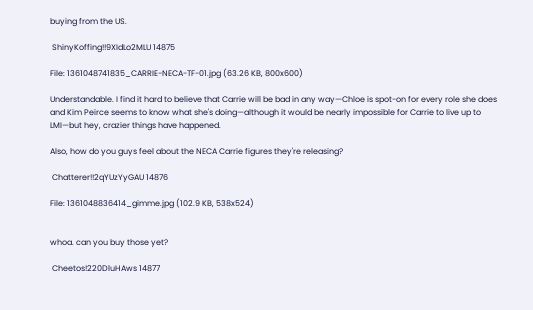buying from the US.

 ShinyKoffing!!9XIdLo2MLU 14875

File: 1361048741835_CARRIE-NECA-TF-01.jpg (63.26 KB, 800x600)

Understandable. I find it hard to believe that Carrie will be bad in any way—Chloe is spot-on for every role she does and Kim Peirce seems to know what she's doing—although it would be nearly impossible for Carrie to live up to LMI—but hey, crazier things have happened.

Also, how do you guys feel about the NECA Carrie figures they're releasing?

 Chatterer!!2qYUzYyGAU 14876

File: 1361048836414_gimme.jpg (102.9 KB, 538x524)


whoa. can you buy those yet?

 Cheetos!220DluHAws 14877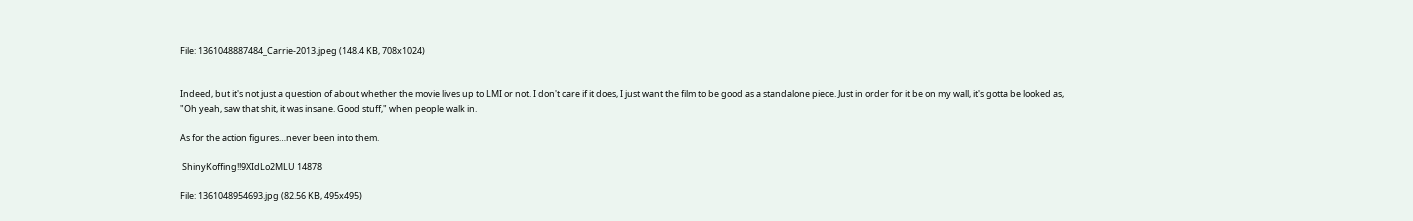File: 1361048887484_Carrie-2013.jpeg (148.4 KB, 708x1024)


Indeed, but it's not just a question of about whether the movie lives up to LMI or not. I don't care if it does, I just want the film to be good as a standalone piece. Just in order for it be on my wall, it's gotta be looked as, "Oh yeah, saw that shit, it was insane. Good stuff," when people walk in.

As for the action figures…never been into them.

 ShinyKoffing!!9XIdLo2MLU 14878

File: 1361048954693.jpg (82.56 KB, 495x495)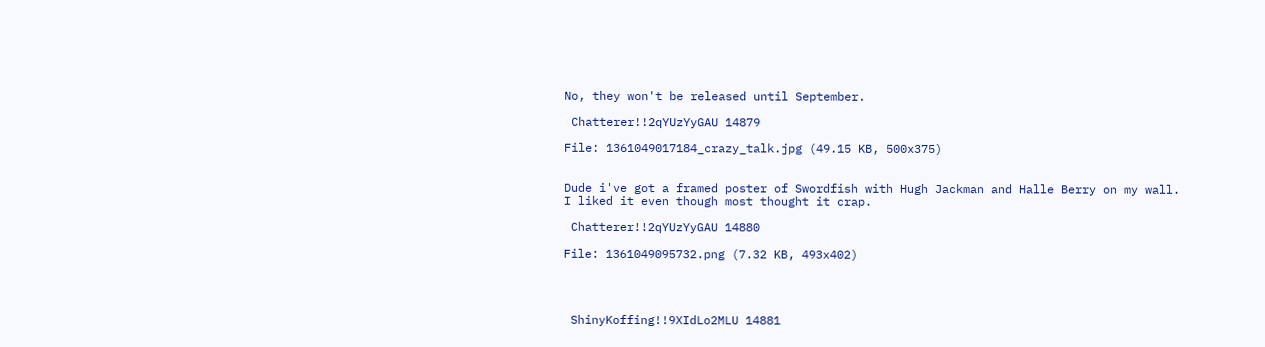No, they won't be released until September.

 Chatterer!!2qYUzYyGAU 14879

File: 1361049017184_crazy_talk.jpg (49.15 KB, 500x375)


Dude i've got a framed poster of Swordfish with Hugh Jackman and Halle Berry on my wall. I liked it even though most thought it crap.

 Chatterer!!2qYUzYyGAU 14880

File: 1361049095732.png (7.32 KB, 493x402)




 ShinyKoffing!!9XIdLo2MLU 14881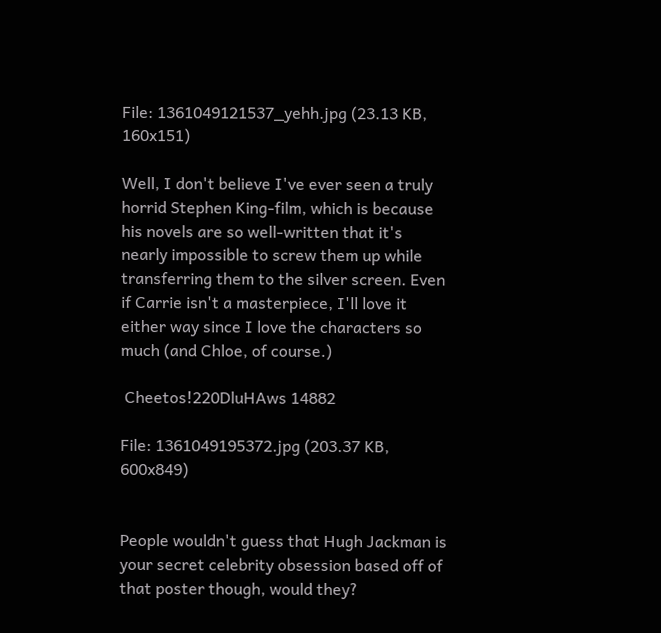File: 1361049121537_yehh.jpg (23.13 KB, 160x151)

Well, I don't believe I've ever seen a truly horrid Stephen King-film, which is because his novels are so well-written that it's nearly impossible to screw them up while transferring them to the silver screen. Even if Carrie isn't a masterpiece, I'll love it either way since I love the characters so much (and Chloe, of course.)

 Cheetos!220DluHAws 14882

File: 1361049195372.jpg (203.37 KB, 600x849)


People wouldn't guess that Hugh Jackman is your secret celebrity obsession based off of that poster though, would they?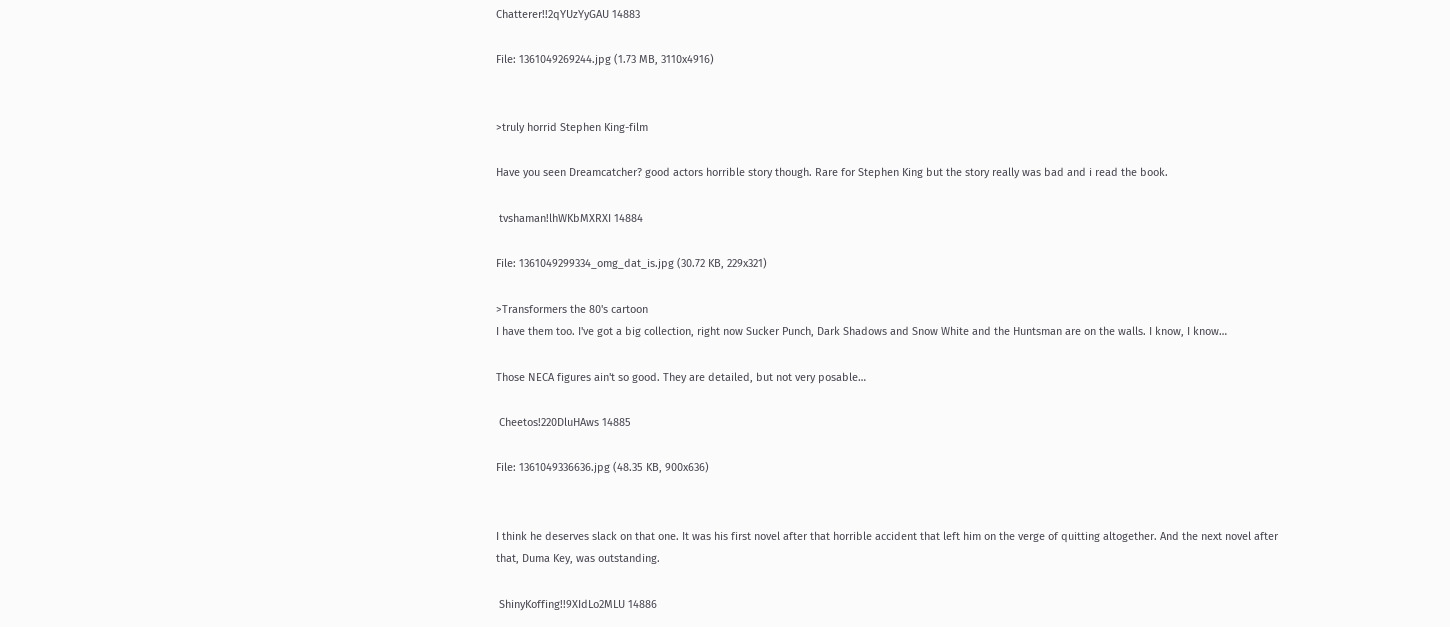Chatterer!!2qYUzYyGAU 14883

File: 1361049269244.jpg (1.73 MB, 3110x4916)


>truly horrid Stephen King-film

Have you seen Dreamcatcher? good actors horrible story though. Rare for Stephen King but the story really was bad and i read the book.

 tvshaman!lhWKbMXRXI 14884

File: 1361049299334_omg_dat_is.jpg (30.72 KB, 229x321)

>Transformers the 80's cartoon
I have them too. I've got a big collection, right now Sucker Punch, Dark Shadows and Snow White and the Huntsman are on the walls. I know, I know…

Those NECA figures ain't so good. They are detailed, but not very posable…

 Cheetos!220DluHAws 14885

File: 1361049336636.jpg (48.35 KB, 900x636)


I think he deserves slack on that one. It was his first novel after that horrible accident that left him on the verge of quitting altogether. And the next novel after that, Duma Key, was outstanding.

 ShinyKoffing!!9XIdLo2MLU 14886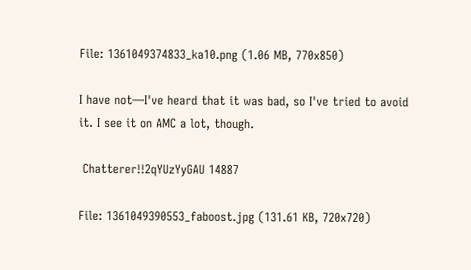File: 1361049374833_ka10.png (1.06 MB, 770x850)

I have not—I've heard that it was bad, so I've tried to avoid it. I see it on AMC a lot, though.

 Chatterer!!2qYUzYyGAU 14887

File: 1361049390553_faboost.jpg (131.61 KB, 720x720)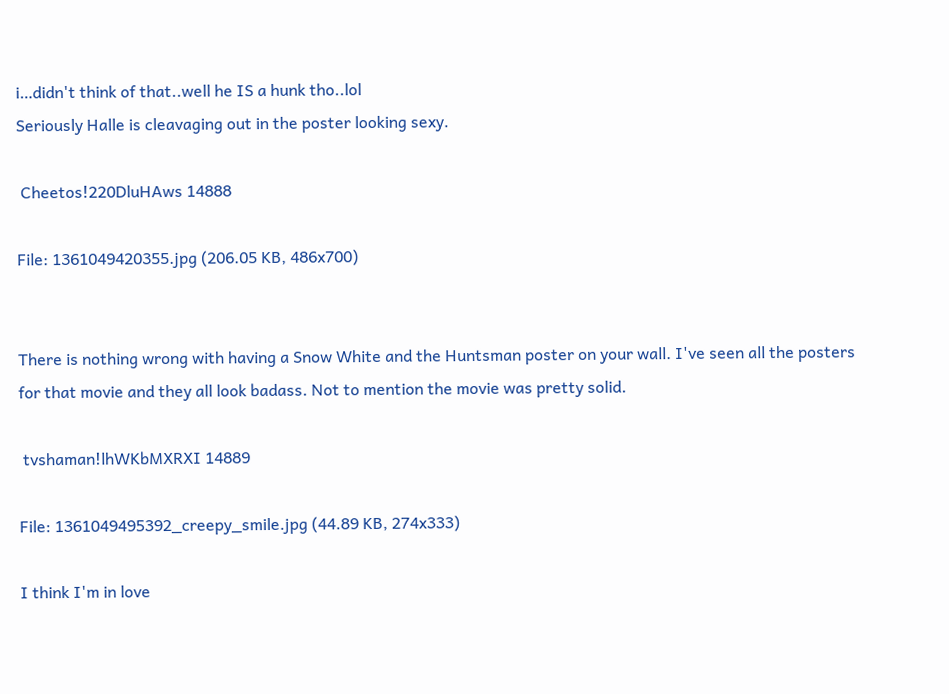i…didn't think of that..well he IS a hunk tho..lol
Seriously Halle is cleavaging out in the poster looking sexy.

 Cheetos!220DluHAws 14888

File: 1361049420355.jpg (206.05 KB, 486x700)


There is nothing wrong with having a Snow White and the Huntsman poster on your wall. I've seen all the posters for that movie and they all look badass. Not to mention the movie was pretty solid.

 tvshaman!lhWKbMXRXI 14889

File: 1361049495392_creepy_smile.jpg (44.89 KB, 274x333)

I think I'm in love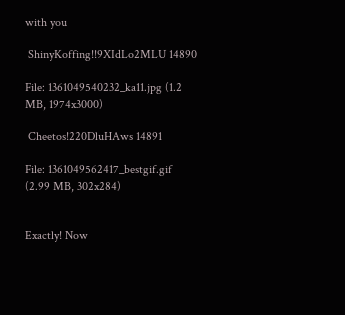with you

 ShinyKoffing!!9XIdLo2MLU 14890

File: 1361049540232_ka11.jpg (1.2 MB, 1974x3000)

 Cheetos!220DluHAws 14891

File: 1361049562417_bestgif.gif (2.99 MB, 302x284)


Exactly! Now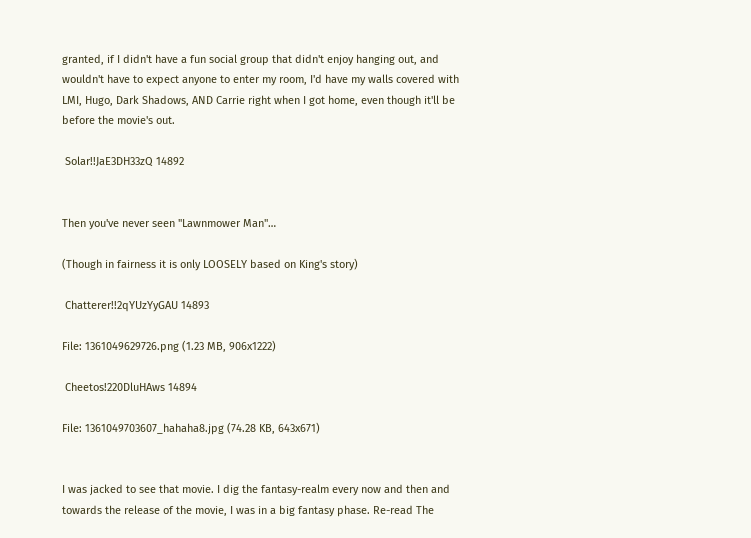granted, if I didn't have a fun social group that didn't enjoy hanging out, and wouldn't have to expect anyone to enter my room, I'd have my walls covered with LMI, Hugo, Dark Shadows, AND Carrie right when I got home, even though it'll be before the movie's out.

 Solar!!JaE3DH33zQ 14892


Then you've never seen "Lawnmower Man"…

(Though in fairness it is only LOOSELY based on King's story)

 Chatterer!!2qYUzYyGAU 14893

File: 1361049629726.png (1.23 MB, 906x1222)

 Cheetos!220DluHAws 14894

File: 1361049703607_hahaha8.jpg (74.28 KB, 643x671)


I was jacked to see that movie. I dig the fantasy-realm every now and then and towards the release of the movie, I was in a big fantasy phase. Re-read The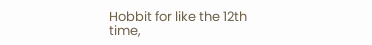Hobbit for like the 12th time,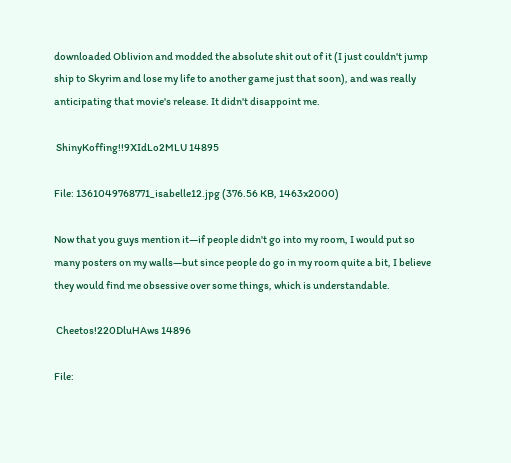downloaded Oblivion and modded the absolute shit out of it (I just couldn't jump ship to Skyrim and lose my life to another game just that soon), and was really anticipating that movie's release. It didn't disappoint me.

 ShinyKoffing!!9XIdLo2MLU 14895

File: 1361049768771_isabelle12.jpg (376.56 KB, 1463x2000)

Now that you guys mention it—if people didn't go into my room, I would put so many posters on my walls—but since people do go in my room quite a bit, I believe they would find me obsessive over some things, which is understandable.

 Cheetos!220DluHAws 14896

File: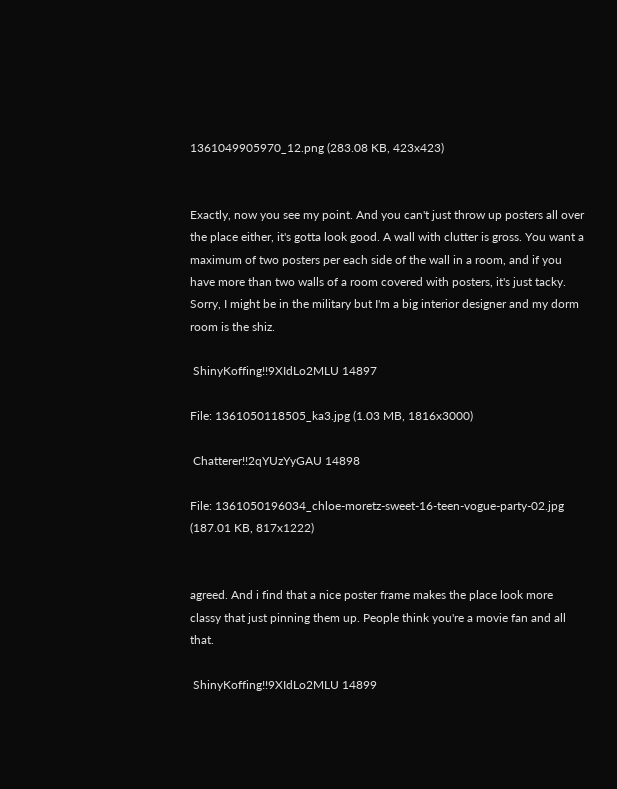1361049905970_12.png (283.08 KB, 423x423)


Exactly, now you see my point. And you can't just throw up posters all over the place either, it's gotta look good. A wall with clutter is gross. You want a maximum of two posters per each side of the wall in a room, and if you have more than two walls of a room covered with posters, it's just tacky. Sorry, I might be in the military but I'm a big interior designer and my dorm room is the shiz.

 ShinyKoffing!!9XIdLo2MLU 14897

File: 1361050118505_ka3.jpg (1.03 MB, 1816x3000)

 Chatterer!!2qYUzYyGAU 14898

File: 1361050196034_chloe-moretz-sweet-16-teen-vogue-party-02.jpg (187.01 KB, 817x1222)


agreed. And i find that a nice poster frame makes the place look more classy that just pinning them up. People think you're a movie fan and all that.

 ShinyKoffing!!9XIdLo2MLU 14899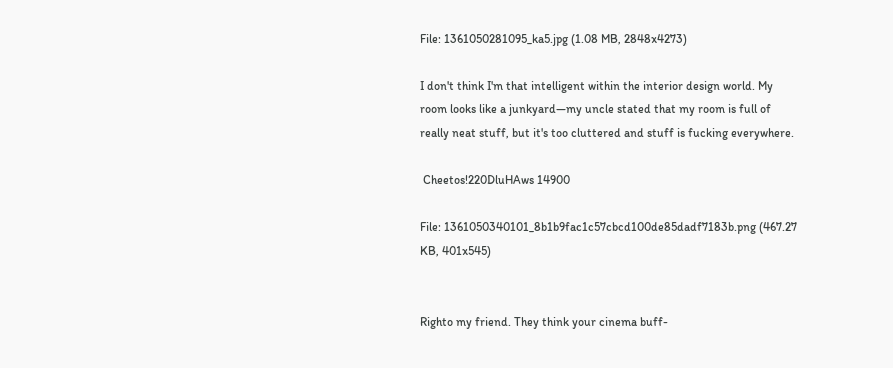File: 1361050281095_ka5.jpg (1.08 MB, 2848x4273)

I don't think I'm that intelligent within the interior design world. My room looks like a junkyard—my uncle stated that my room is full of really neat stuff, but it's too cluttered and stuff is fucking everywhere.

 Cheetos!220DluHAws 14900

File: 1361050340101_8b1b9fac1c57cbcd100de85dadf7183b.png (467.27 KB, 401x545)


Righto my friend. They think your cinema buff-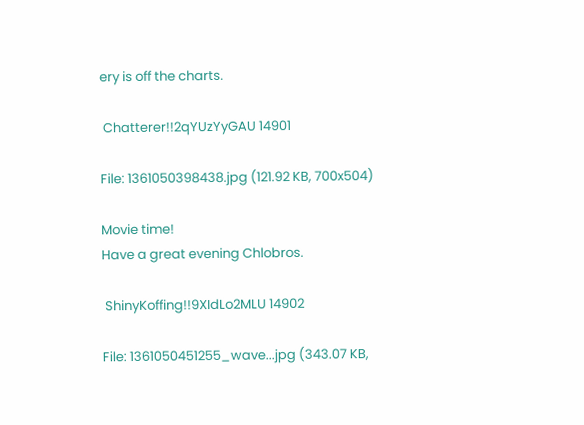ery is off the charts.

 Chatterer!!2qYUzYyGAU 14901

File: 1361050398438.jpg (121.92 KB, 700x504)

Movie time!
Have a great evening Chlobros.

 ShinyKoffing!!9XIdLo2MLU 14902

File: 1361050451255_wave...jpg (343.07 KB,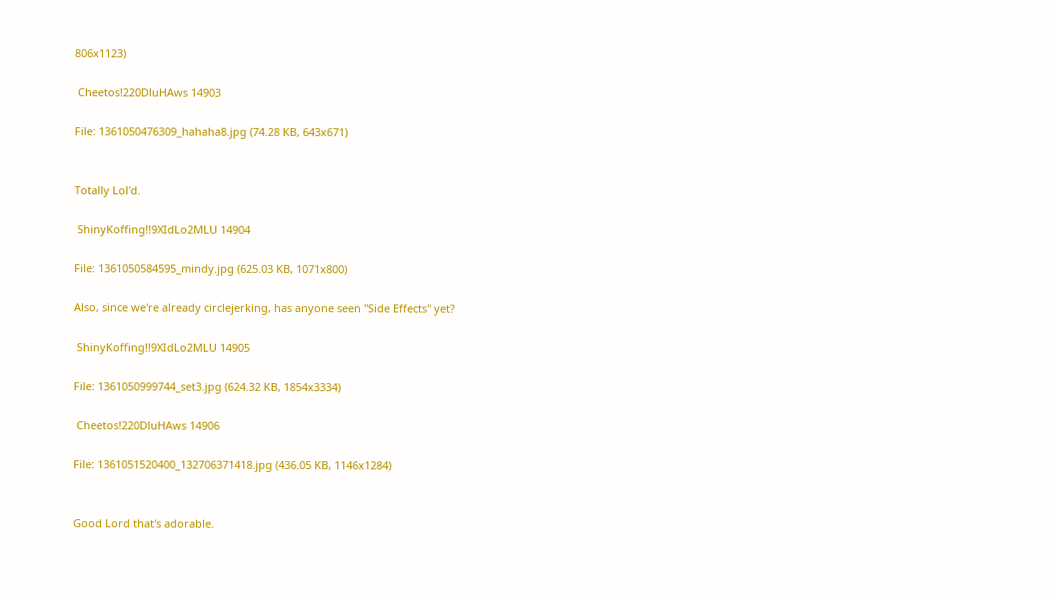806x1123)

 Cheetos!220DluHAws 14903

File: 1361050476309_hahaha8.jpg (74.28 KB, 643x671)


Totally Lol'd.

 ShinyKoffing!!9XIdLo2MLU 14904

File: 1361050584595_mindy.jpg (625.03 KB, 1071x800)

Also, since we're already circlejerking, has anyone seen "Side Effects" yet?

 ShinyKoffing!!9XIdLo2MLU 14905

File: 1361050999744_set3.jpg (624.32 KB, 1854x3334)

 Cheetos!220DluHAws 14906

File: 1361051520400_132706371418.jpg (436.05 KB, 1146x1284)


Good Lord that's adorable.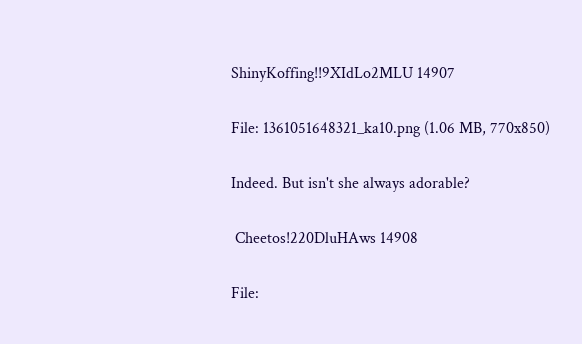ShinyKoffing!!9XIdLo2MLU 14907

File: 1361051648321_ka10.png (1.06 MB, 770x850)

Indeed. But isn't she always adorable?

 Cheetos!220DluHAws 14908

File: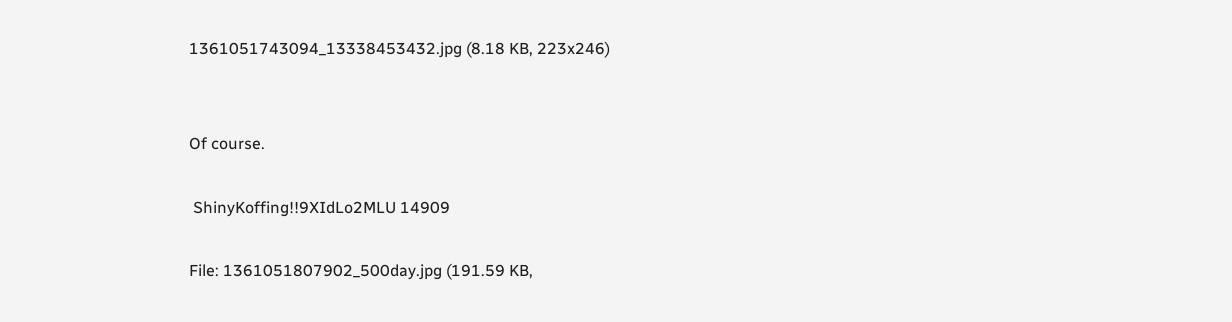1361051743094_13338453432.jpg (8.18 KB, 223x246)


Of course.

 ShinyKoffing!!9XIdLo2MLU 14909

File: 1361051807902_500day.jpg (191.59 KB,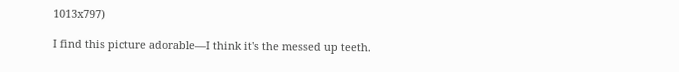1013x797)

I find this picture adorable—I think it's the messed up teeth.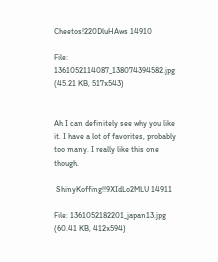Cheetos!220DluHAws 14910

File: 1361052114087_138074394582.jpg (45.21 KB, 517x543)


Ah I can definitely see why you like it. I have a lot of favorites, probably too many. I really like this one though.

 ShinyKoffing!!9XIdLo2MLU 14911

File: 1361052182201_japan13.jpg (60.41 KB, 412x594)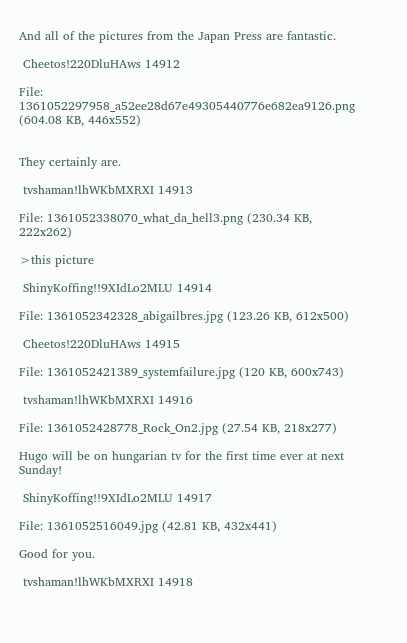And all of the pictures from the Japan Press are fantastic.

 Cheetos!220DluHAws 14912

File: 1361052297958_a52ee28d67e49305440776e682ea9126.png (604.08 KB, 446x552)


They certainly are.

 tvshaman!lhWKbMXRXI 14913

File: 1361052338070_what_da_hell3.png (230.34 KB, 222x262)

>this picture

 ShinyKoffing!!9XIdLo2MLU 14914

File: 1361052342328_abigailbres.jpg (123.26 KB, 612x500)

 Cheetos!220DluHAws 14915

File: 1361052421389_systemfailure.jpg (120 KB, 600x743)

 tvshaman!lhWKbMXRXI 14916

File: 1361052428778_Rock_On2.jpg (27.54 KB, 218x277)

Hugo will be on hungarian tv for the first time ever at next Sunday!

 ShinyKoffing!!9XIdLo2MLU 14917

File: 1361052516049.jpg (42.81 KB, 432x441)

Good for you.

 tvshaman!lhWKbMXRXI 14918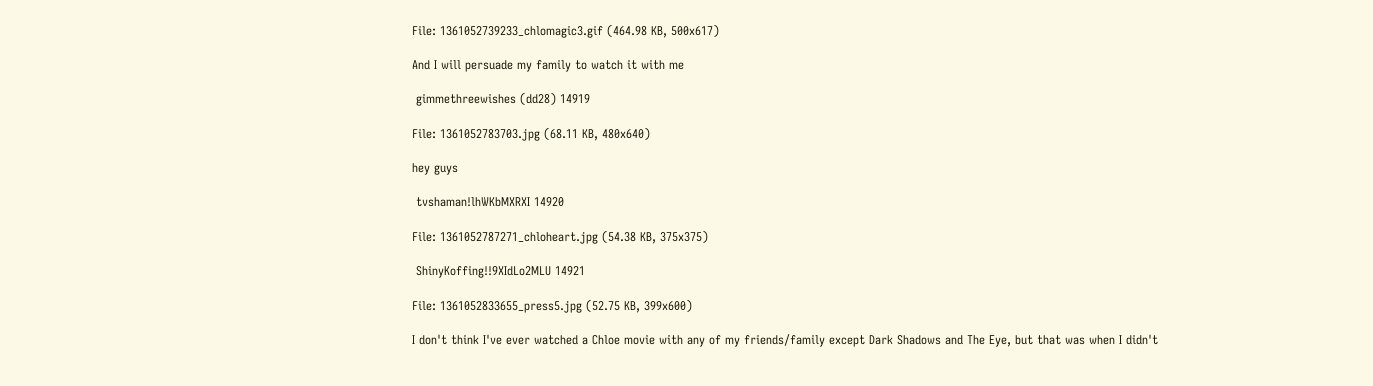File: 1361052739233_chlomagic3.gif (464.98 KB, 500x617)

And I will persuade my family to watch it with me

 gimmethreewishes (dd28) 14919

File: 1361052783703.jpg (68.11 KB, 480x640)

hey guys

 tvshaman!lhWKbMXRXI 14920

File: 1361052787271_chloheart.jpg (54.38 KB, 375x375)

 ShinyKoffing!!9XIdLo2MLU 14921

File: 1361052833655_press5.jpg (52.75 KB, 399x600)

I don't think I've ever watched a Chloe movie with any of my friends/family except Dark Shadows and The Eye, but that was when I didn't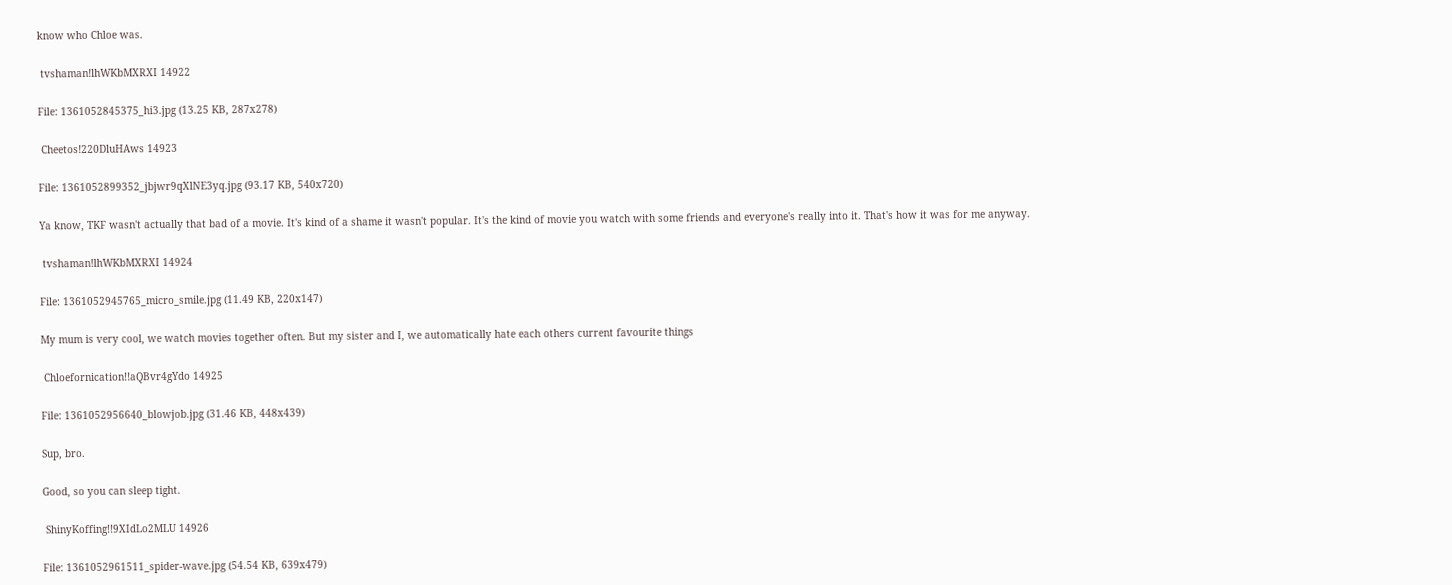know who Chloe was.

 tvshaman!lhWKbMXRXI 14922

File: 1361052845375_hi3.jpg (13.25 KB, 287x278)

 Cheetos!220DluHAws 14923

File: 1361052899352_jbjwr9qXlNE3yq.jpg (93.17 KB, 540x720)

Ya know, TKF wasn't actually that bad of a movie. It's kind of a shame it wasn't popular. It's the kind of movie you watch with some friends and everyone's really into it. That's how it was for me anyway.

 tvshaman!lhWKbMXRXI 14924

File: 1361052945765_micro_smile.jpg (11.49 KB, 220x147)

My mum is very cool, we watch movies together often. But my sister and I, we automatically hate each others current favourite things

 Chloefornication!!aQBvr4gYdo 14925

File: 1361052956640_blowjob.jpg (31.46 KB, 448x439)

Sup, bro.

Good, so you can sleep tight.

 ShinyKoffing!!9XIdLo2MLU 14926

File: 1361052961511_spider-wave.jpg (54.54 KB, 639x479)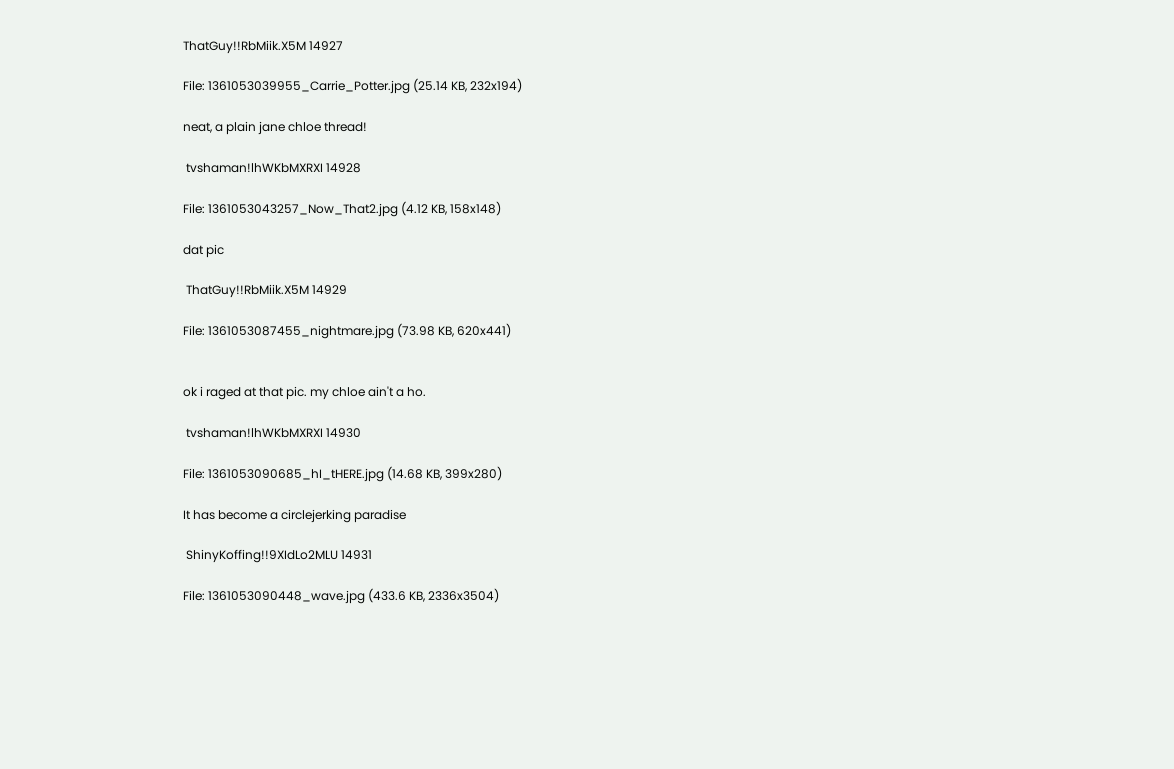ThatGuy!!RbMiik.X5M 14927

File: 1361053039955_Carrie_Potter.jpg (25.14 KB, 232x194)

neat, a plain jane chloe thread!

 tvshaman!lhWKbMXRXI 14928

File: 1361053043257_Now_That2.jpg (4.12 KB, 158x148)

dat pic

 ThatGuy!!RbMiik.X5M 14929

File: 1361053087455_nightmare.jpg (73.98 KB, 620x441)


ok i raged at that pic. my chloe ain't a ho.

 tvshaman!lhWKbMXRXI 14930

File: 1361053090685_hI_tHERE.jpg (14.68 KB, 399x280)

It has become a circlejerking paradise

 ShinyKoffing!!9XIdLo2MLU 14931

File: 1361053090448_wave.jpg (433.6 KB, 2336x3504)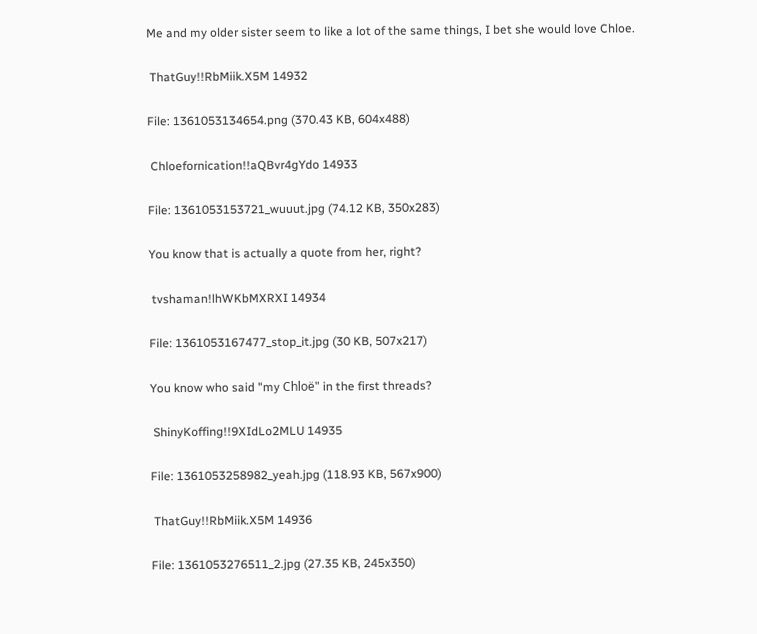Me and my older sister seem to like a lot of the same things, I bet she would love Chloe.

 ThatGuy!!RbMiik.X5M 14932

File: 1361053134654.png (370.43 KB, 604x488)

 Chloefornication!!aQBvr4gYdo 14933

File: 1361053153721_wuuut.jpg (74.12 KB, 350x283)

You know that is actually a quote from her, right?

 tvshaman!lhWKbMXRXI 14934

File: 1361053167477_stop_it.jpg (30 KB, 507x217)

You know who said "my Chloë" in the first threads?

 ShinyKoffing!!9XIdLo2MLU 14935

File: 1361053258982_yeah.jpg (118.93 KB, 567x900)

 ThatGuy!!RbMiik.X5M 14936

File: 1361053276511_2.jpg (27.35 KB, 245x350)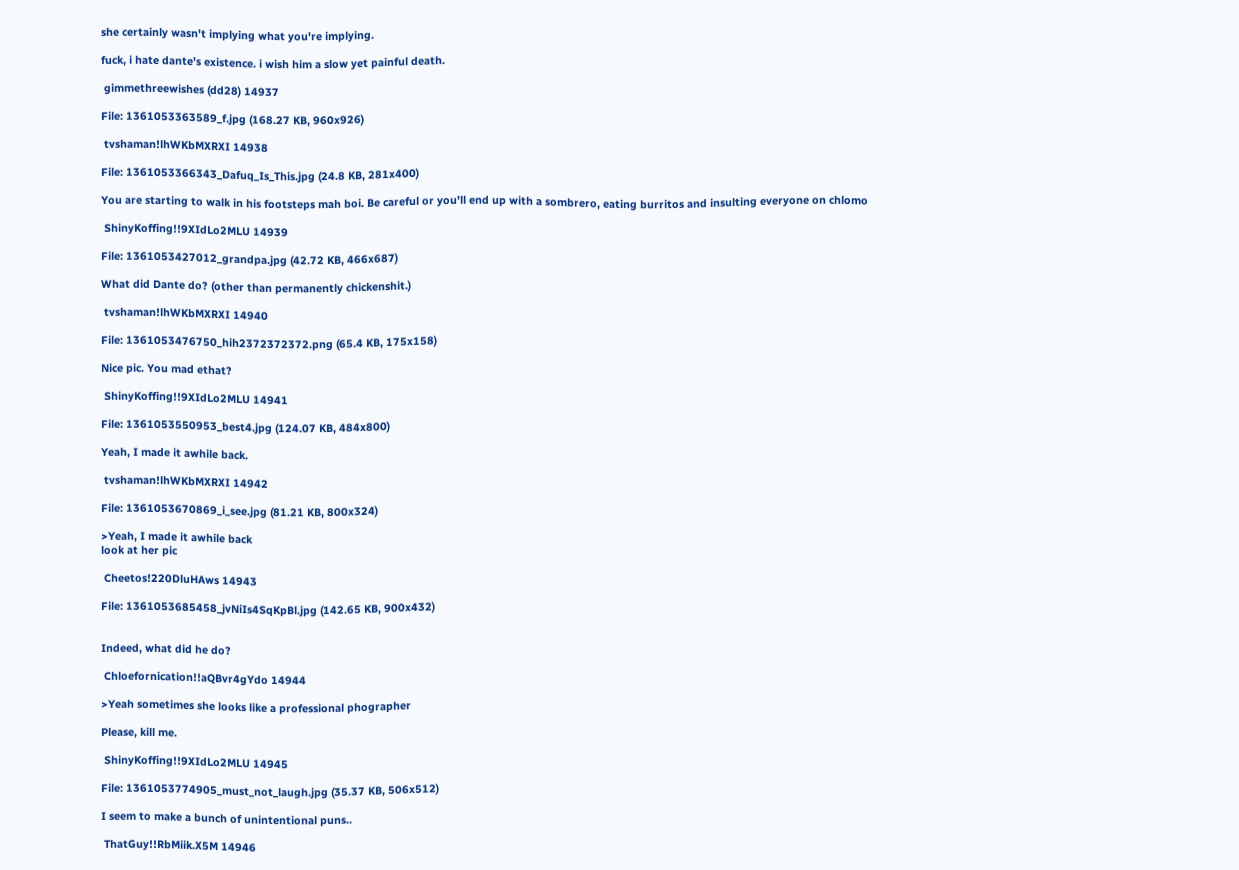she certainly wasn't implying what you're implying.

fuck, i hate dante's existence. i wish him a slow yet painful death.

 gimmethreewishes (dd28) 14937

File: 1361053363589_f.jpg (168.27 KB, 960x926)

 tvshaman!lhWKbMXRXI 14938

File: 1361053366343_Dafuq_Is_This.jpg (24.8 KB, 281x400)

You are starting to walk in his footsteps mah boi. Be careful or you'll end up with a sombrero, eating burritos and insulting everyone on chlomo

 ShinyKoffing!!9XIdLo2MLU 14939

File: 1361053427012_grandpa.jpg (42.72 KB, 466x687)

What did Dante do? (other than permanently chickenshit.)

 tvshaman!lhWKbMXRXI 14940

File: 1361053476750_hih2372372372.png (65.4 KB, 175x158)

Nice pic. You mad ethat?

 ShinyKoffing!!9XIdLo2MLU 14941

File: 1361053550953_best4.jpg (124.07 KB, 484x800)

Yeah, I made it awhile back.

 tvshaman!lhWKbMXRXI 14942

File: 1361053670869_i_see.jpg (81.21 KB, 800x324)

>Yeah, I made it awhile back
look at her pic

 Cheetos!220DluHAws 14943

File: 1361053685458_jvNiIs4SqKpBl.jpg (142.65 KB, 900x432)


Indeed, what did he do?

 Chloefornication!!aQBvr4gYdo 14944

>Yeah sometimes she looks like a professional phographer

Please, kill me.

 ShinyKoffing!!9XIdLo2MLU 14945

File: 1361053774905_must_not_laugh.jpg (35.37 KB, 506x512)

I seem to make a bunch of unintentional puns..

 ThatGuy!!RbMiik.X5M 14946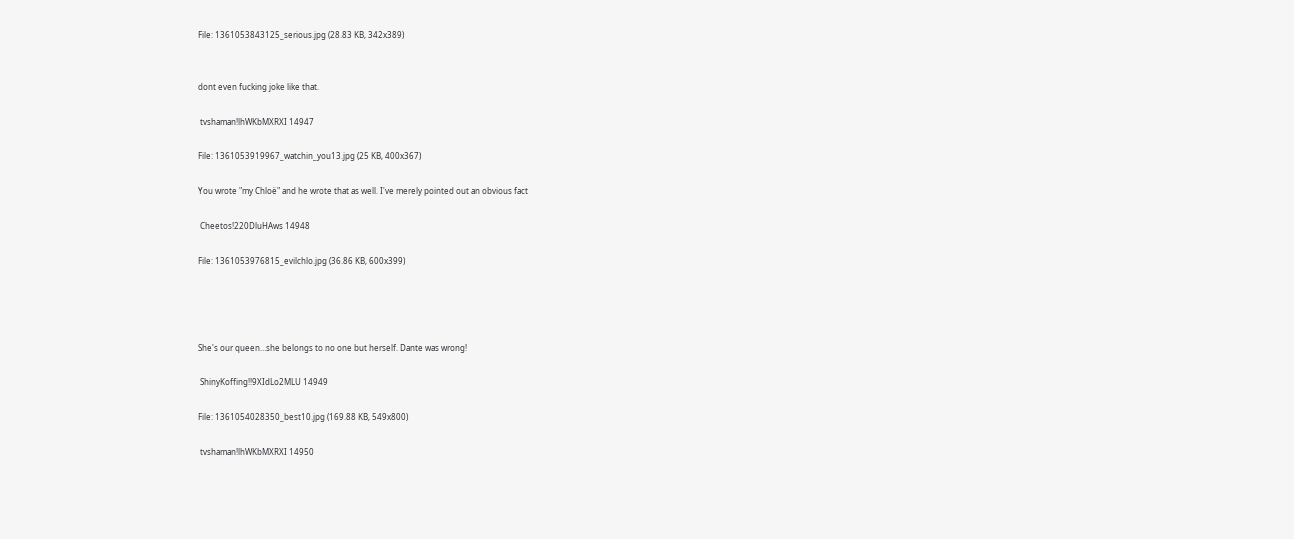File: 1361053843125_serious.jpg (28.83 KB, 342x389)


dont even fucking joke like that.

 tvshaman!lhWKbMXRXI 14947

File: 1361053919967_watchin_you13.jpg (25 KB, 400x367)

You wrote "my Chloë" and he wrote that as well. I've merely pointed out an obvious fact

 Cheetos!220DluHAws 14948

File: 1361053976815_evilchlo.jpg (36.86 KB, 600x399)




She's our queen…she belongs to no one but herself. Dante was wrong!

 ShinyKoffing!!9XIdLo2MLU 14949

File: 1361054028350_best10.jpg (169.88 KB, 549x800)

 tvshaman!lhWKbMXRXI 14950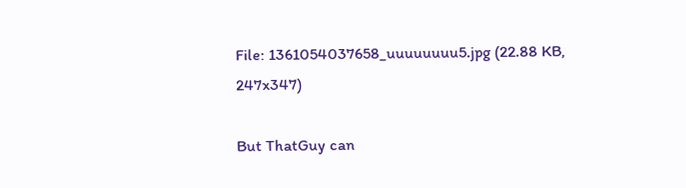File: 1361054037658_uuuuuuuu5.jpg (22.88 KB, 247x347)

But ThatGuy can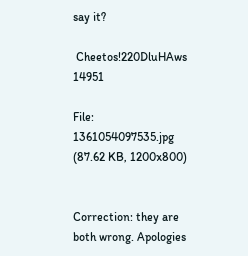say it?

 Cheetos!220DluHAws 14951

File: 1361054097535.jpg (87.62 KB, 1200x800)


Correction: they are both wrong. Apologies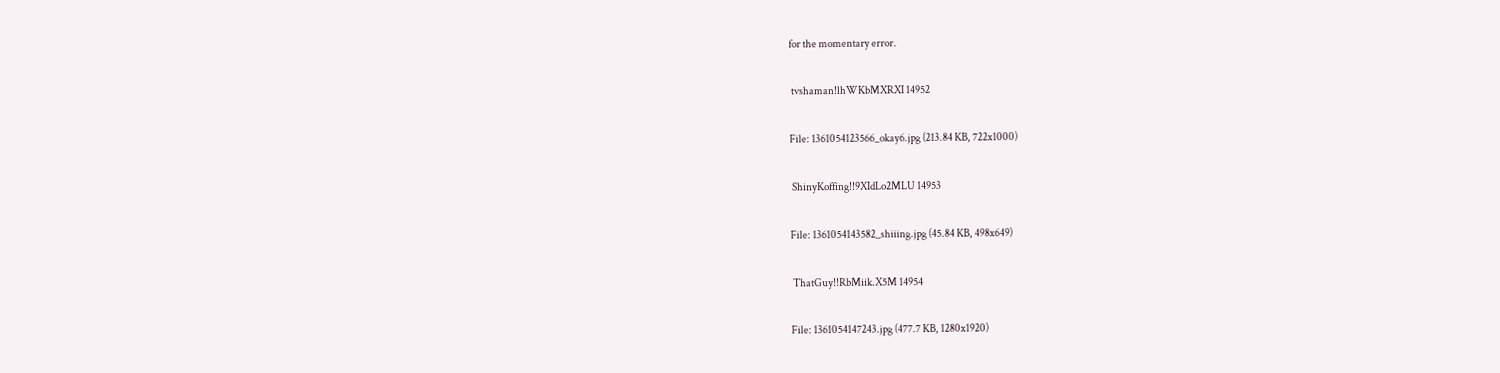for the momentary error.

 tvshaman!lhWKbMXRXI 14952

File: 1361054123566_okay6.jpg (213.84 KB, 722x1000)

 ShinyKoffing!!9XIdLo2MLU 14953

File: 1361054143582_shiiing.jpg (45.84 KB, 498x649)

 ThatGuy!!RbMiik.X5M 14954

File: 1361054147243.jpg (477.7 KB, 1280x1920)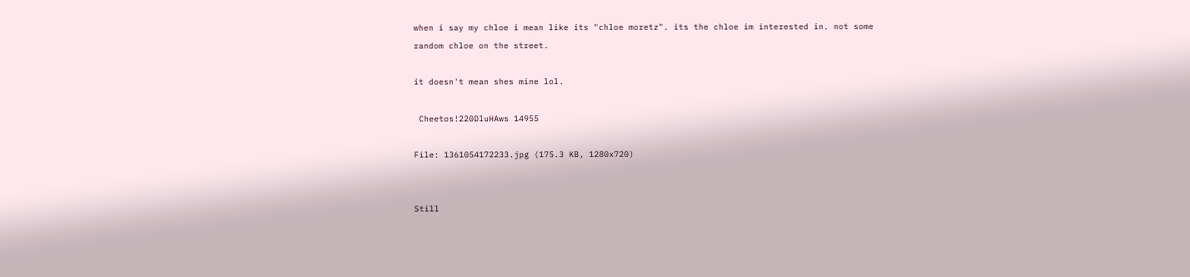when i say my chloe i mean like its "chloe moretz". its the chloe im interested in. not some random chloe on the street.

it doesn't mean shes mine lol.

 Cheetos!220DluHAws 14955

File: 1361054172233.jpg (175.3 KB, 1280x720)


Still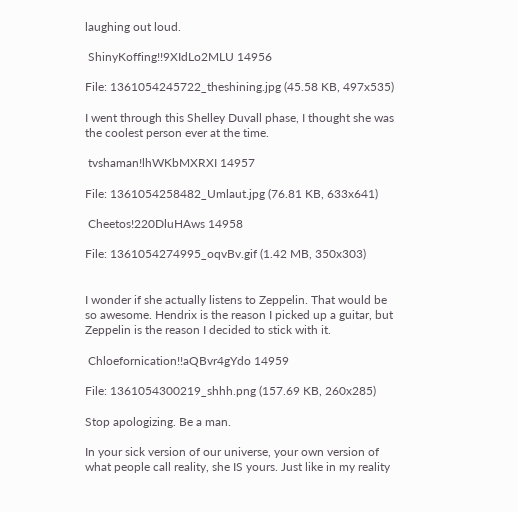laughing out loud.

 ShinyKoffing!!9XIdLo2MLU 14956

File: 1361054245722_theshining.jpg (45.58 KB, 497x535)

I went through this Shelley Duvall phase, I thought she was the coolest person ever at the time.

 tvshaman!lhWKbMXRXI 14957

File: 1361054258482_Umlaut.jpg (76.81 KB, 633x641)

 Cheetos!220DluHAws 14958

File: 1361054274995_oqvBv.gif (1.42 MB, 350x303)


I wonder if she actually listens to Zeppelin. That would be so awesome. Hendrix is the reason I picked up a guitar, but Zeppelin is the reason I decided to stick with it.

 Chloefornication!!aQBvr4gYdo 14959

File: 1361054300219_shhh.png (157.69 KB, 260x285)

Stop apologizing. Be a man.

In your sick version of our universe, your own version of what people call reality, she IS yours. Just like in my reality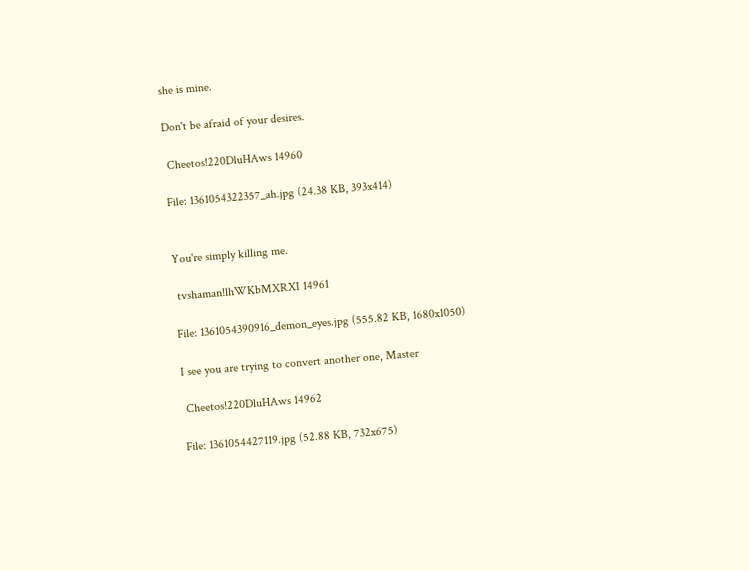she is mine.

Don't be afraid of your desires.

 Cheetos!220DluHAws 14960

File: 1361054322357_ah.jpg (24.38 KB, 393x414)


You're simply killing me.

 tvshaman!lhWKbMXRXI 14961

File: 1361054390916_demon_eyes.jpg (555.82 KB, 1680x1050)

I see you are trying to convert another one, Master

 Cheetos!220DluHAws 14962

File: 1361054427119.jpg (52.88 KB, 732x675)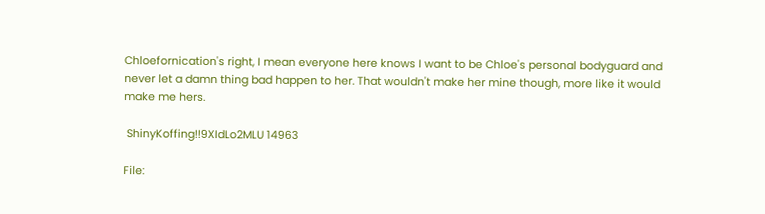Chloefornication's right, I mean everyone here knows I want to be Chloe's personal bodyguard and never let a damn thing bad happen to her. That wouldn't make her mine though, more like it would make me hers.

 ShinyKoffing!!9XIdLo2MLU 14963

File: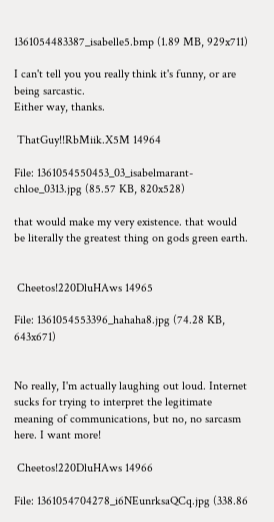1361054483387_isabelle5.bmp (1.89 MB, 929x711)

I can't tell you you really think it's funny, or are being sarcastic.
Either way, thanks.

 ThatGuy!!RbMiik.X5M 14964

File: 1361054550453_03_isabelmarant-chloe_0313.jpg (85.57 KB, 820x528)

that would make my very existence. that would be literally the greatest thing on gods green earth.


 Cheetos!220DluHAws 14965

File: 1361054553396_hahaha8.jpg (74.28 KB, 643x671)


No really, I'm actually laughing out loud. Internet sucks for trying to interpret the legitimate meaning of communications, but no, no sarcasm here. I want more!

 Cheetos!220DluHAws 14966

File: 1361054704278_i6NEunrksaQCq.jpg (338.86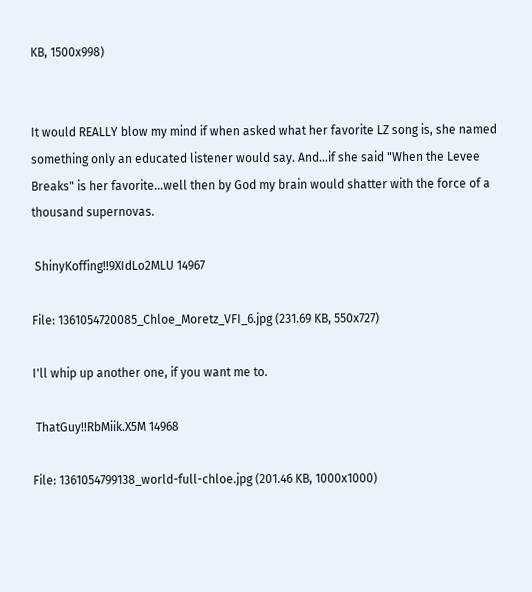KB, 1500x998)


It would REALLY blow my mind if when asked what her favorite LZ song is, she named something only an educated listener would say. And…if she said "When the Levee Breaks" is her favorite…well then by God my brain would shatter with the force of a thousand supernovas.

 ShinyKoffing!!9XIdLo2MLU 14967

File: 1361054720085_Chloe_Moretz_VFI_6.jpg (231.69 KB, 550x727)

I'll whip up another one, if you want me to.

 ThatGuy!!RbMiik.X5M 14968

File: 1361054799138_world-full-chloe.jpg (201.46 KB, 1000x1000)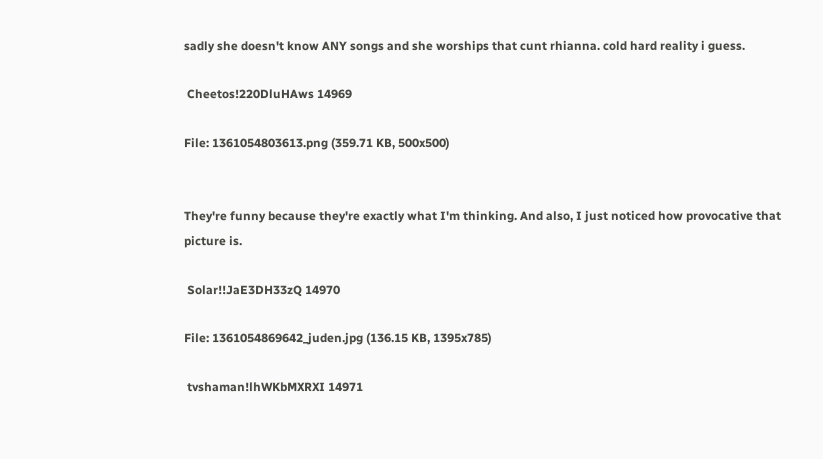sadly she doesn't know ANY songs and she worships that cunt rhianna. cold hard reality i guess.

 Cheetos!220DluHAws 14969

File: 1361054803613.png (359.71 KB, 500x500)


They're funny because they're exactly what I'm thinking. And also, I just noticed how provocative that picture is.

 Solar!!JaE3DH33zQ 14970

File: 1361054869642_juden.jpg (136.15 KB, 1395x785)

 tvshaman!lhWKbMXRXI 14971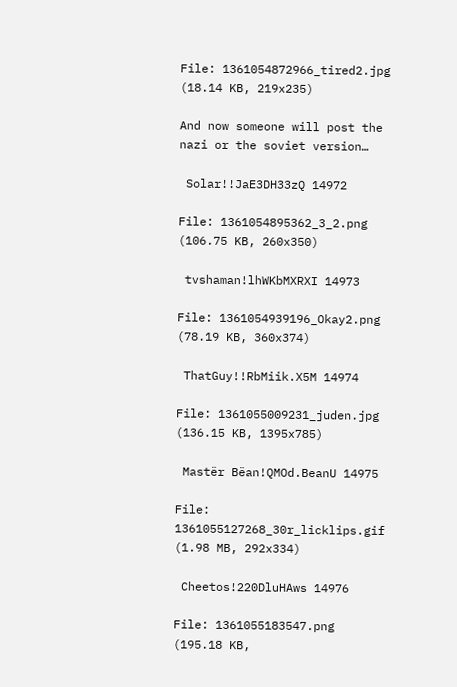File: 1361054872966_tired2.jpg (18.14 KB, 219x235)

And now someone will post the nazi or the soviet version…

 Solar!!JaE3DH33zQ 14972

File: 1361054895362_3_2.png (106.75 KB, 260x350)

 tvshaman!lhWKbMXRXI 14973

File: 1361054939196_Okay2.png (78.19 KB, 360x374)

 ThatGuy!!RbMiik.X5M 14974

File: 1361055009231_juden.jpg (136.15 KB, 1395x785)

 Mastër Bëan!QMOd.BeanU 14975

File: 1361055127268_30r_licklips.gif (1.98 MB, 292x334)

 Cheetos!220DluHAws 14976

File: 1361055183547.png (195.18 KB,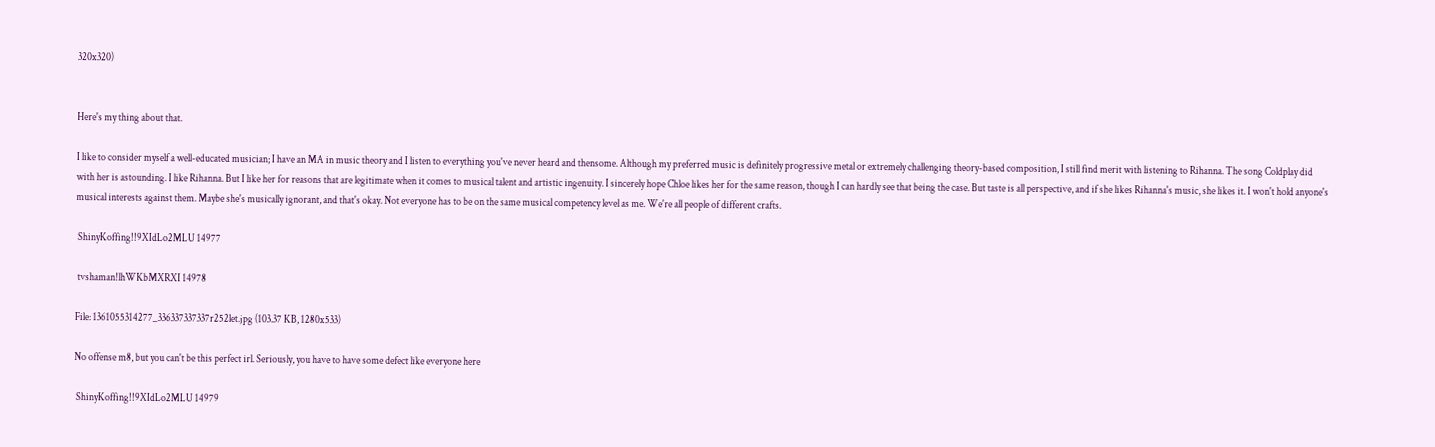320x320)


Here's my thing about that.

I like to consider myself a well-educated musician; I have an MA in music theory and I listen to everything you've never heard and thensome. Although my preferred music is definitely progressive metal or extremely challenging theory-based composition, I still find merit with listening to Rihanna. The song Coldplay did with her is astounding. I like Rihanna. But I like her for reasons that are legitimate when it comes to musical talent and artistic ingenuity. I sincerely hope Chloe likes her for the same reason, though I can hardly see that being the case. But taste is all perspective, and if she likes Rihanna's music, she likes it. I won't hold anyone's musical interests against them. Maybe she's musically ignorant, and that's okay. Not everyone has to be on the same musical competency level as me. We're all people of different crafts.

 ShinyKoffing!!9XIdLo2MLU 14977

 tvshaman!lhWKbMXRXI 14978

File: 1361055314277_336337337337r252let.jpg (103.37 KB, 1280x533)

No offense m8, but you can't be this perfect irl. Seriously, you have to have some defect like everyone here

 ShinyKoffing!!9XIdLo2MLU 14979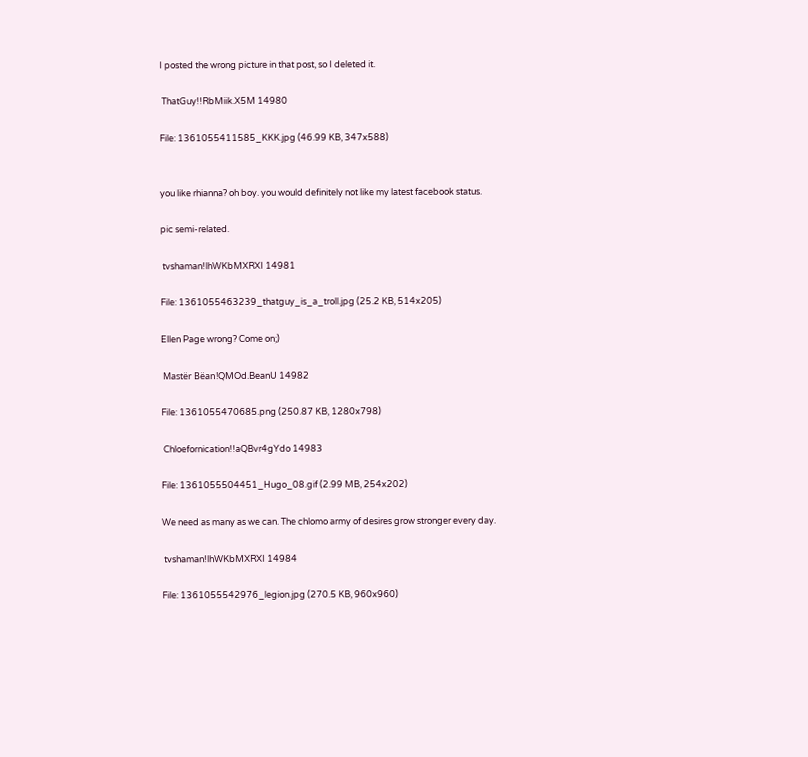I posted the wrong picture in that post, so I deleted it.

 ThatGuy!!RbMiik.X5M 14980

File: 1361055411585_KKK.jpg (46.99 KB, 347x588)


you like rhianna? oh boy. you would definitely not like my latest facebook status.

pic semi-related.

 tvshaman!lhWKbMXRXI 14981

File: 1361055463239_thatguy_is_a_troll.jpg (25.2 KB, 514x205)

Ellen Page wrong? Come on;)

 Mastër Bëan!QMOd.BeanU 14982

File: 1361055470685.png (250.87 KB, 1280x798)

 Chloefornication!!aQBvr4gYdo 14983

File: 1361055504451_Hugo_08.gif (2.99 MB, 254x202)

We need as many as we can. The chlomo army of desires grow stronger every day.

 tvshaman!lhWKbMXRXI 14984

File: 1361055542976_legion.jpg (270.5 KB, 960x960)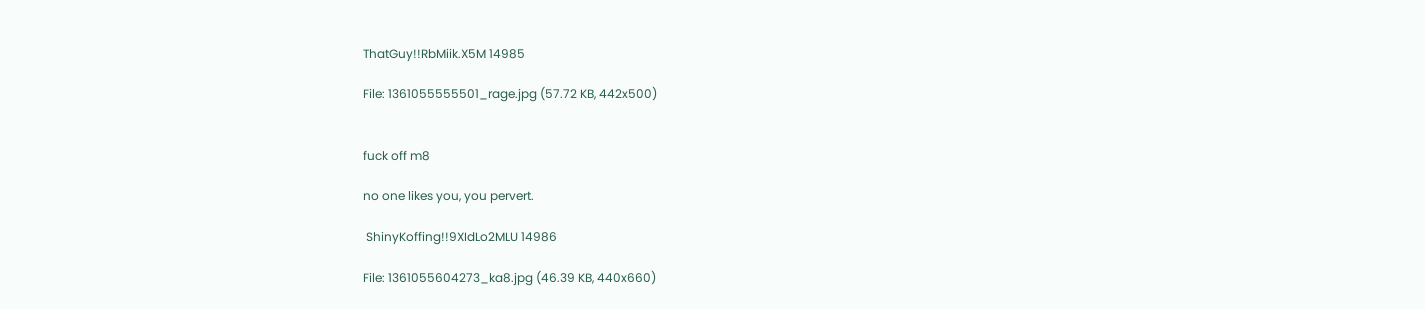ThatGuy!!RbMiik.X5M 14985

File: 1361055555501_rage.jpg (57.72 KB, 442x500)


fuck off m8

no one likes you, you pervert.

 ShinyKoffing!!9XIdLo2MLU 14986

File: 1361055604273_ka8.jpg (46.39 KB, 440x660)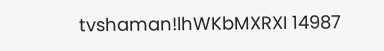tvshaman!lhWKbMXRXI 14987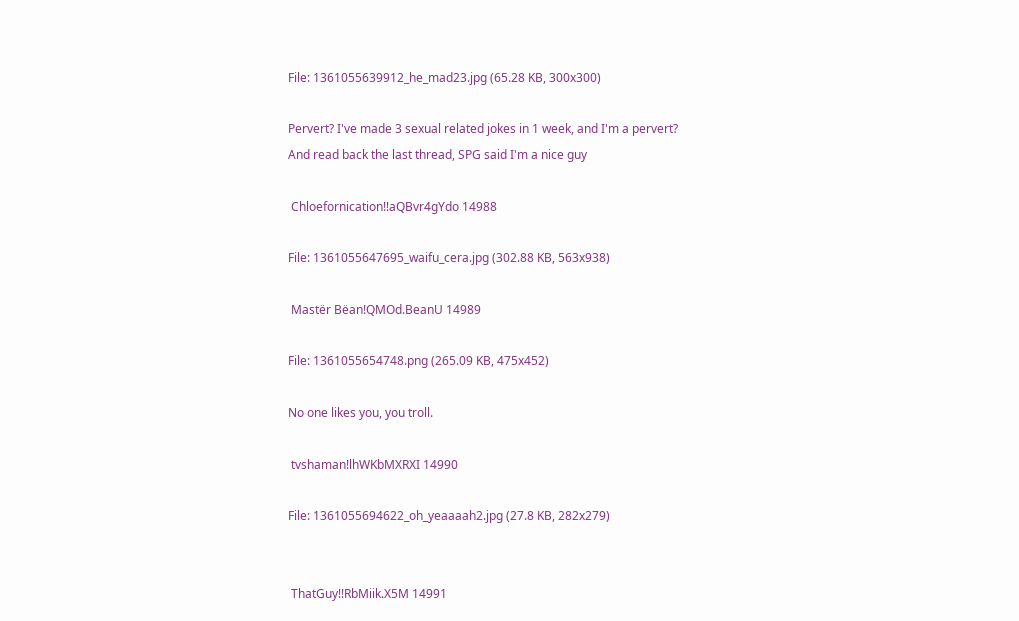File: 1361055639912_he_mad23.jpg (65.28 KB, 300x300)

Pervert? I've made 3 sexual related jokes in 1 week, and I'm a pervert?
And read back the last thread, SPG said I'm a nice guy

 Chloefornication!!aQBvr4gYdo 14988

File: 1361055647695_waifu_cera.jpg (302.88 KB, 563x938)

 Mastër Bëan!QMOd.BeanU 14989

File: 1361055654748.png (265.09 KB, 475x452)

No one likes you, you troll.

 tvshaman!lhWKbMXRXI 14990

File: 1361055694622_oh_yeaaaah2.jpg (27.8 KB, 282x279)


 ThatGuy!!RbMiik.X5M 14991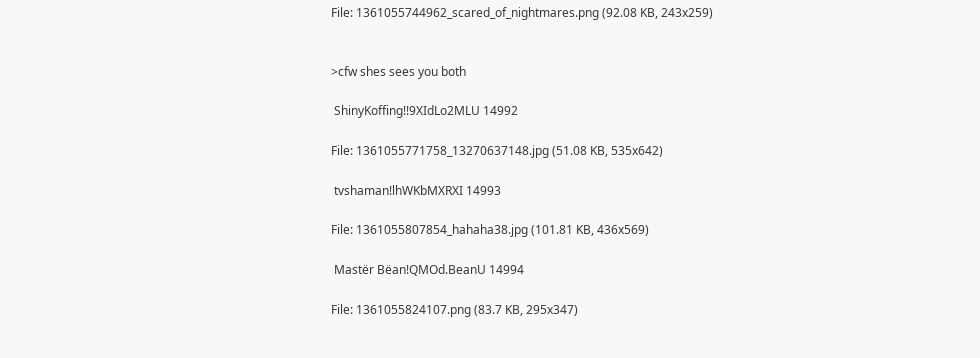File: 1361055744962_scared_of_nightmares.png (92.08 KB, 243x259)


>cfw shes sees you both

 ShinyKoffing!!9XIdLo2MLU 14992

File: 1361055771758_13270637148.jpg (51.08 KB, 535x642)

 tvshaman!lhWKbMXRXI 14993

File: 1361055807854_hahaha38.jpg (101.81 KB, 436x569)

 Mastër Bëan!QMOd.BeanU 14994

File: 1361055824107.png (83.7 KB, 295x347)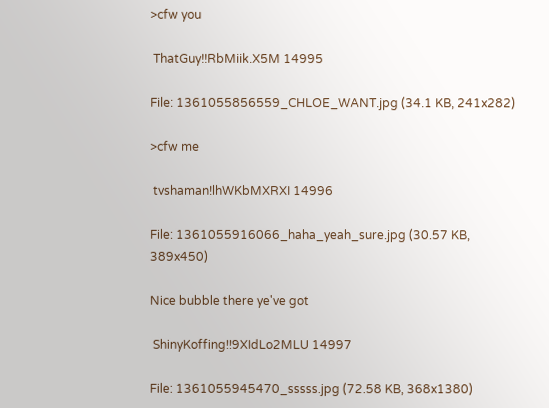>cfw you

 ThatGuy!!RbMiik.X5M 14995

File: 1361055856559_CHLOE_WANT.jpg (34.1 KB, 241x282)

>cfw me

 tvshaman!lhWKbMXRXI 14996

File: 1361055916066_haha_yeah_sure.jpg (30.57 KB, 389x450)

Nice bubble there ye've got

 ShinyKoffing!!9XIdLo2MLU 14997

File: 1361055945470_sssss.jpg (72.58 KB, 368x1380)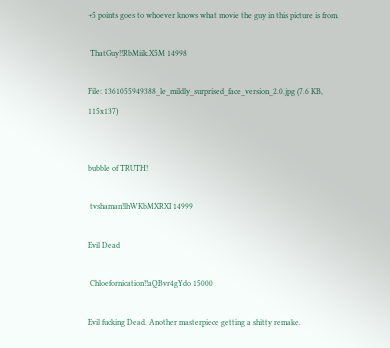+5 points goes to whoever knows what movie the guy in this picture is from.

 ThatGuy!!RbMiik.X5M 14998

File: 1361055949388_le_mildly_surprised_face_version_2.0.jpg (7.6 KB, 115x137)


bubble of TRUTH!

 tvshaman!lhWKbMXRXI 14999

Evil Dead

 Chloefornication!!aQBvr4gYdo 15000

Evil fucking Dead. Another masterpiece getting a shitty remake.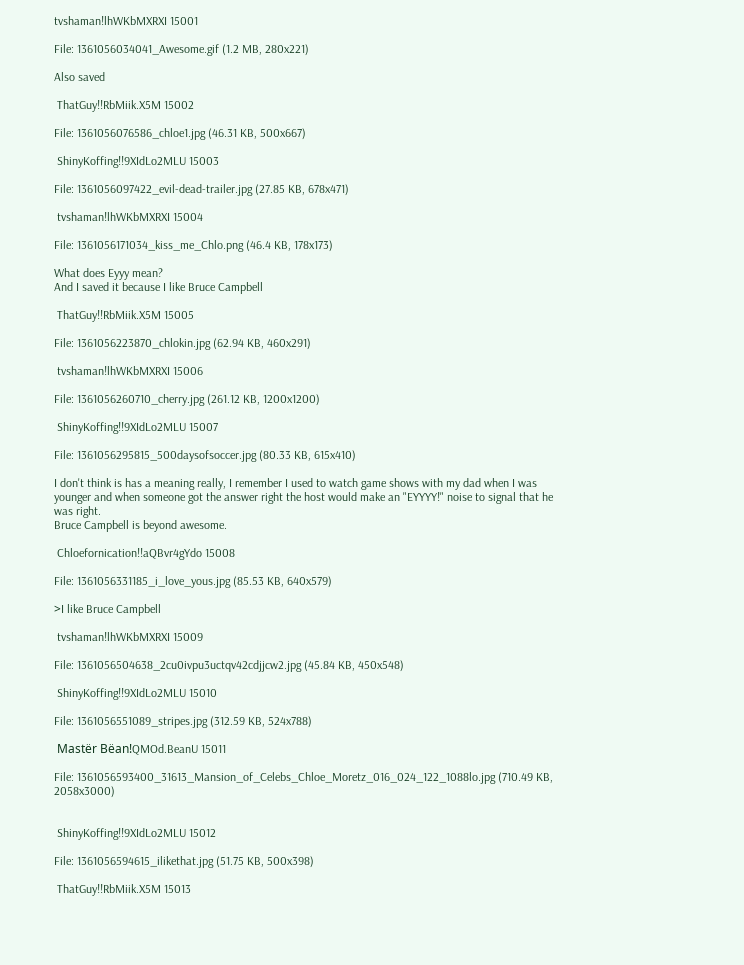tvshaman!lhWKbMXRXI 15001

File: 1361056034041_Awesome.gif (1.2 MB, 280x221)

Also saved

 ThatGuy!!RbMiik.X5M 15002

File: 1361056076586_chloe1.jpg (46.31 KB, 500x667)

 ShinyKoffing!!9XIdLo2MLU 15003

File: 1361056097422_evil-dead-trailer.jpg (27.85 KB, 678x471)

 tvshaman!lhWKbMXRXI 15004

File: 1361056171034_kiss_me_Chlo.png (46.4 KB, 178x173)

What does Eyyy mean?
And I saved it because I like Bruce Campbell

 ThatGuy!!RbMiik.X5M 15005

File: 1361056223870_chlokin.jpg (62.94 KB, 460x291)

 tvshaman!lhWKbMXRXI 15006

File: 1361056260710_cherry.jpg (261.12 KB, 1200x1200)

 ShinyKoffing!!9XIdLo2MLU 15007

File: 1361056295815_500daysofsoccer.jpg (80.33 KB, 615x410)

I don't think is has a meaning really, I remember I used to watch game shows with my dad when I was younger and when someone got the answer right the host would make an "EYYYY!" noise to signal that he was right.
Bruce Campbell is beyond awesome.

 Chloefornication!!aQBvr4gYdo 15008

File: 1361056331185_i_love_yous.jpg (85.53 KB, 640x579)

>I like Bruce Campbell

 tvshaman!lhWKbMXRXI 15009

File: 1361056504638_2cu0ivpu3uctqv42cdjjcw2.jpg (45.84 KB, 450x548)

 ShinyKoffing!!9XIdLo2MLU 15010

File: 1361056551089_stripes.jpg (312.59 KB, 524x788)

 Mastër Bëan!QMOd.BeanU 15011

File: 1361056593400_31613_Mansion_of_Celebs_Chloe_Moretz_016_024_122_1088lo.jpg (710.49 KB, 2058x3000)


 ShinyKoffing!!9XIdLo2MLU 15012

File: 1361056594615_ilikethat.jpg (51.75 KB, 500x398)

 ThatGuy!!RbMiik.X5M 15013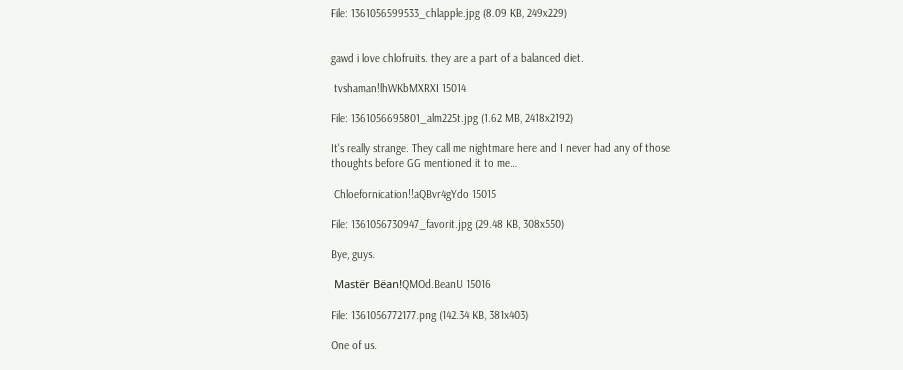File: 1361056599533_chlapple.jpg (8.09 KB, 249x229)


gawd i love chlofruits. they are a part of a balanced diet.

 tvshaman!lhWKbMXRXI 15014

File: 1361056695801_alm225t.jpg (1.62 MB, 2418x2192)

It's really strange. They call me nightmare here and I never had any of those thoughts before GG mentioned it to me…

 Chloefornication!!aQBvr4gYdo 15015

File: 1361056730947_favorit.jpg (29.48 KB, 308x550)

Bye, guys.

 Mastër Bëan!QMOd.BeanU 15016

File: 1361056772177.png (142.34 KB, 381x403)

One of us.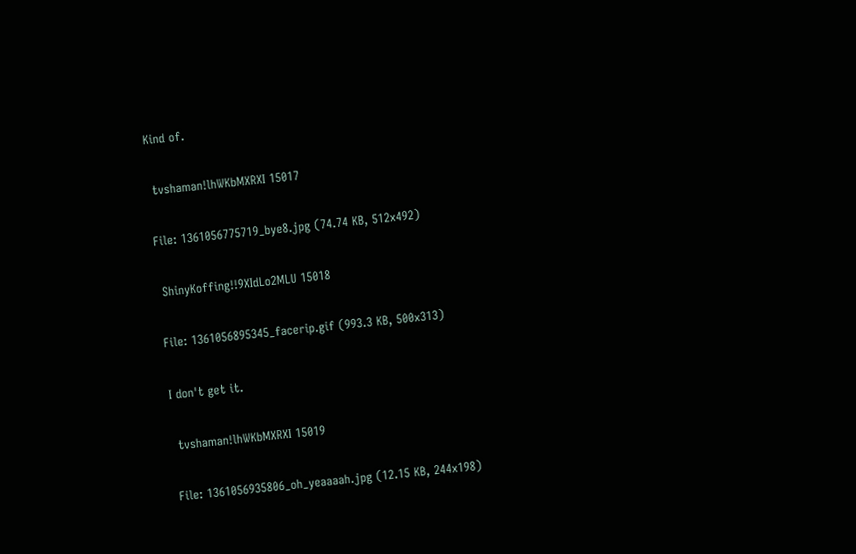Kind of.

 tvshaman!lhWKbMXRXI 15017

File: 1361056775719_bye8.jpg (74.74 KB, 512x492)

 ShinyKoffing!!9XIdLo2MLU 15018

File: 1361056895345_facerip.gif (993.3 KB, 500x313)

I don't get it.

 tvshaman!lhWKbMXRXI 15019

File: 1361056935806_oh_yeaaaah.jpg (12.15 KB, 244x198)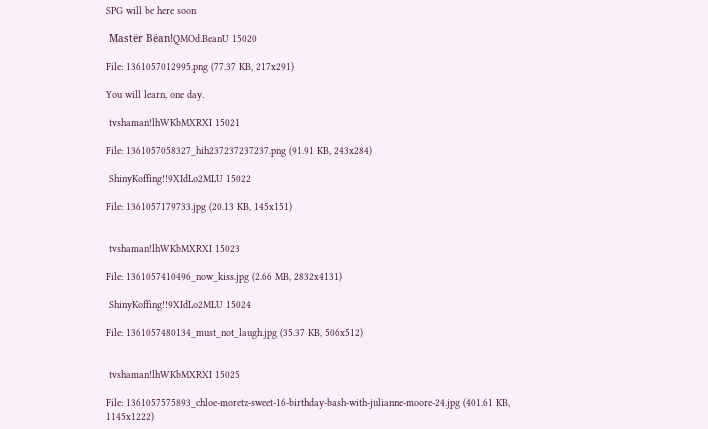SPG will be here soon

 Mastër Bëan!QMOd.BeanU 15020

File: 1361057012995.png (77.37 KB, 217x291)

You will learn, one day.

 tvshaman!lhWKbMXRXI 15021

File: 1361057058327_hih237237237237.png (91.91 KB, 243x284)

 ShinyKoffing!!9XIdLo2MLU 15022

File: 1361057179733.jpg (20.13 KB, 145x151)


 tvshaman!lhWKbMXRXI 15023

File: 1361057410496_now_kiss.jpg (2.66 MB, 2832x4131)

 ShinyKoffing!!9XIdLo2MLU 15024

File: 1361057480134_must_not_laugh.jpg (35.37 KB, 506x512)


 tvshaman!lhWKbMXRXI 15025

File: 1361057575893_chloe-moretz-sweet-16-birthday-bash-with-julianne-moore-24.jpg (401.61 KB, 1145x1222)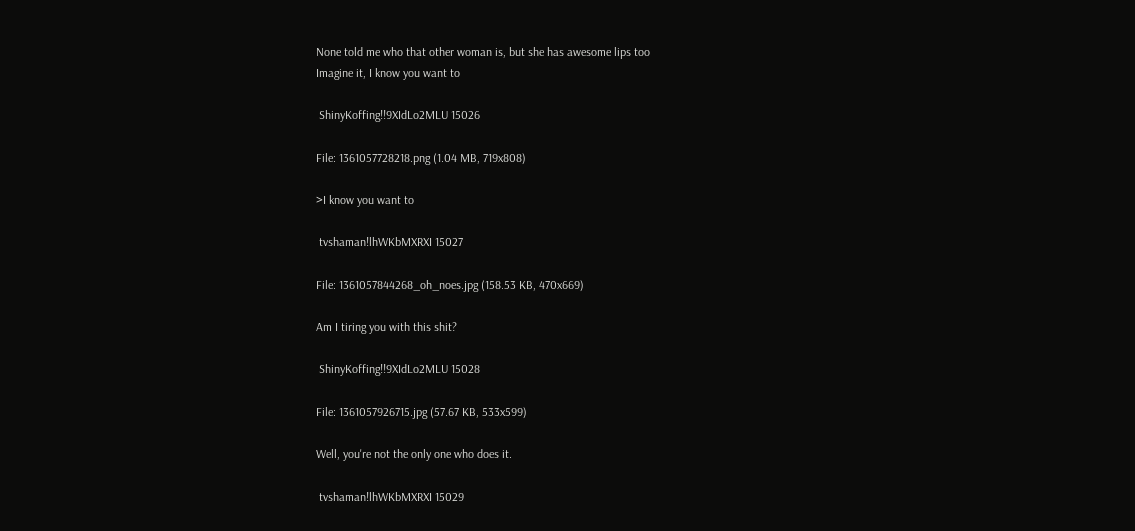None told me who that other woman is, but she has awesome lips too
Imagine it, I know you want to

 ShinyKoffing!!9XIdLo2MLU 15026

File: 1361057728218.png (1.04 MB, 719x808)

>I know you want to

 tvshaman!lhWKbMXRXI 15027

File: 1361057844268_oh_noes.jpg (158.53 KB, 470x669)

Am I tiring you with this shit?

 ShinyKoffing!!9XIdLo2MLU 15028

File: 1361057926715.jpg (57.67 KB, 533x599)

Well, you're not the only one who does it.

 tvshaman!lhWKbMXRXI 15029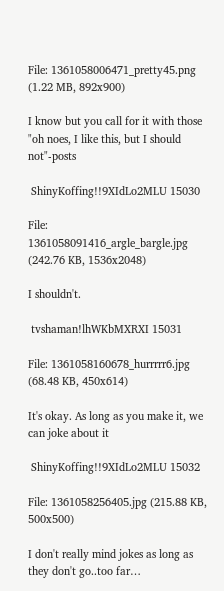File: 1361058006471_pretty45.png (1.22 MB, 892x900)

I know but you call for it with those "oh noes, I like this, but I should not"-posts

 ShinyKoffing!!9XIdLo2MLU 15030

File: 1361058091416_argle_bargle.jpg (242.76 KB, 1536x2048)

I shouldn't.

 tvshaman!lhWKbMXRXI 15031

File: 1361058160678_hurrrrr6.jpg (68.48 KB, 450x614)

It's okay. As long as you make it, we can joke about it

 ShinyKoffing!!9XIdLo2MLU 15032

File: 1361058256405.jpg (215.88 KB, 500x500)

I don't really mind jokes as long as they don't go..too far…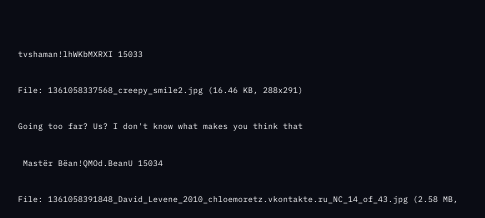tvshaman!lhWKbMXRXI 15033

File: 1361058337568_creepy_smile2.jpg (16.46 KB, 288x291)

Going too far? Us? I don't know what makes you think that

 Mastër Bëan!QMOd.BeanU 15034

File: 1361058391848_David_Levene_2010_chloemoretz.vkontakte.ru_NC_14_of_43.jpg (2.58 MB,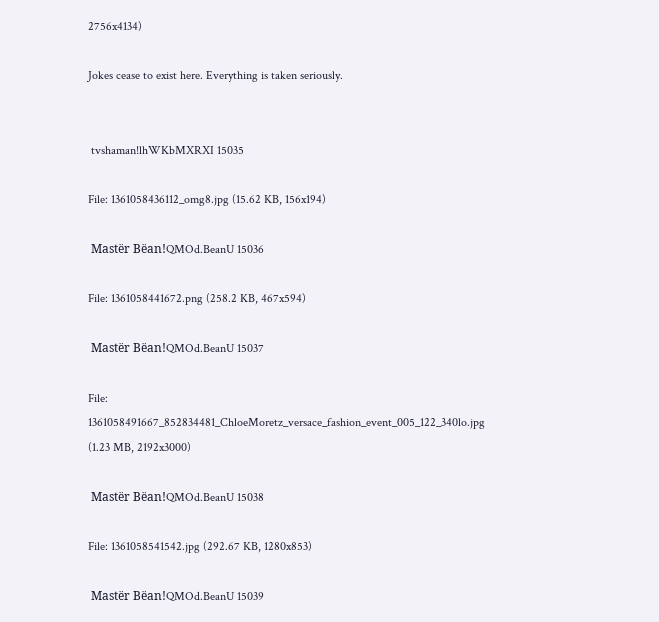2756x4134)

Jokes cease to exist here. Everything is taken seriously.


 tvshaman!lhWKbMXRXI 15035

File: 1361058436112_omg8.jpg (15.62 KB, 156x194)

 Mastër Bëan!QMOd.BeanU 15036

File: 1361058441672.png (258.2 KB, 467x594)

 Mastër Bëan!QMOd.BeanU 15037

File: 1361058491667_852834481_ChloeMoretz_versace_fashion_event_005_122_340lo.jpg (1.23 MB, 2192x3000)

 Mastër Bëan!QMOd.BeanU 15038

File: 1361058541542.jpg (292.67 KB, 1280x853)

 Mastër Bëan!QMOd.BeanU 15039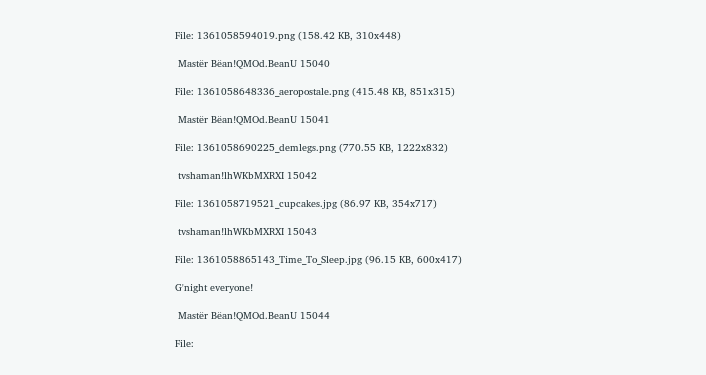File: 1361058594019.png (158.42 KB, 310x448)

 Mastër Bëan!QMOd.BeanU 15040

File: 1361058648336_aeropostale.png (415.48 KB, 851x315)

 Mastër Bëan!QMOd.BeanU 15041

File: 1361058690225_demlegs.png (770.55 KB, 1222x832)

 tvshaman!lhWKbMXRXI 15042

File: 1361058719521_cupcakes.jpg (86.97 KB, 354x717)

 tvshaman!lhWKbMXRXI 15043

File: 1361058865143_Time_To_Sleep.jpg (96.15 KB, 600x417)

G'night everyone!

 Mastër Bëan!QMOd.BeanU 15044

File: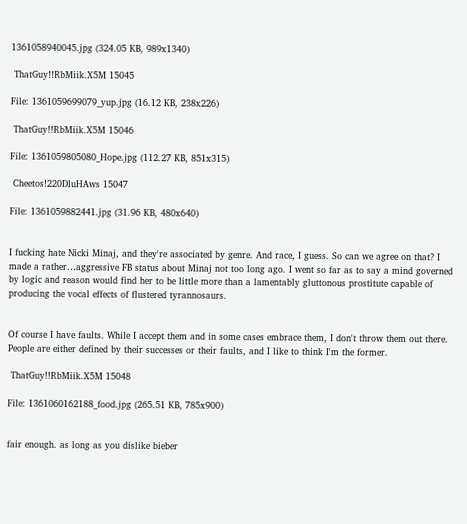1361058940045.jpg (324.05 KB, 989x1340)

 ThatGuy!!RbMiik.X5M 15045

File: 1361059699079_yup.jpg (16.12 KB, 238x226)

 ThatGuy!!RbMiik.X5M 15046

File: 1361059805080_Hope.jpg (112.27 KB, 851x315)

 Cheetos!220DluHAws 15047

File: 1361059882441.jpg (31.96 KB, 480x640)


I fucking hate Nicki Minaj, and they're associated by genre. And race, I guess. So can we agree on that? I made a rather…aggressive FB status about Minaj not too long ago. I went so far as to say a mind governed by logic and reason would find her to be little more than a lamentably gluttonous prostitute capable of producing the vocal effects of flustered tyrannosaurs.


Of course I have faults. While I accept them and in some cases embrace them, I don't throw them out there. People are either defined by their successes or their faults, and I like to think I'm the former.

 ThatGuy!!RbMiik.X5M 15048

File: 1361060162188_food.jpg (265.51 KB, 785x900)


fair enough. as long as you dislike bieber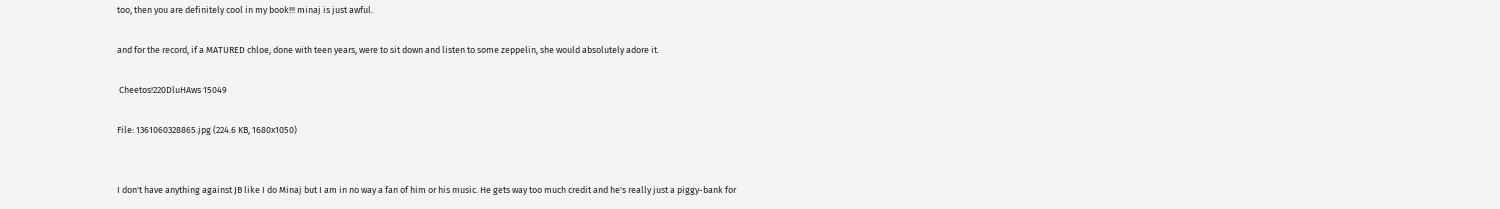too, then you are definitely cool in my book!!! minaj is just awful.

and for the record, if a MATURED chloe, done with teen years, were to sit down and listen to some zeppelin, she would absolutely adore it.

 Cheetos!220DluHAws 15049

File: 1361060328865.jpg (224.6 KB, 1680x1050)


I don't have anything against JB like I do Minaj but I am in no way a fan of him or his music. He gets way too much credit and he's really just a piggy-bank for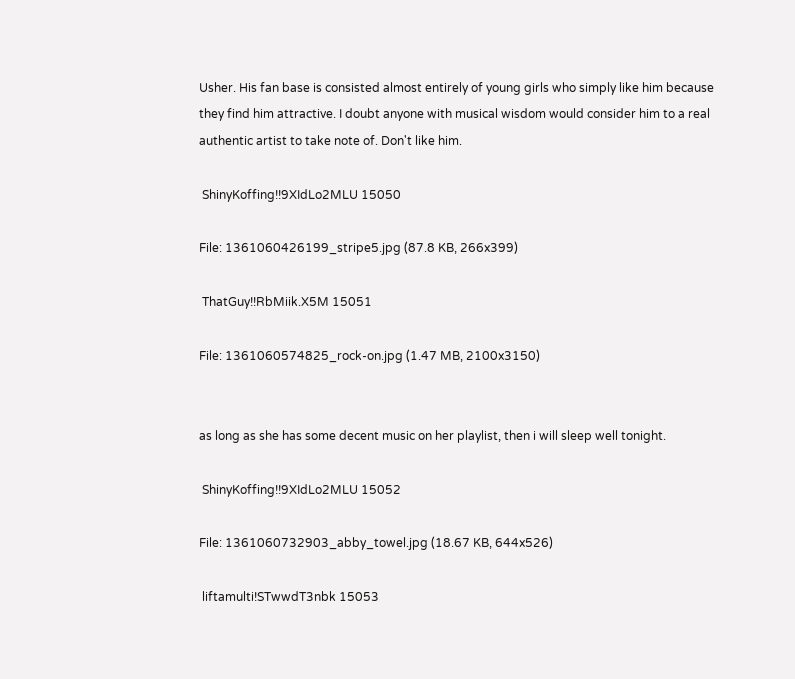Usher. His fan base is consisted almost entirely of young girls who simply like him because they find him attractive. I doubt anyone with musical wisdom would consider him to a real authentic artist to take note of. Don't like him.

 ShinyKoffing!!9XIdLo2MLU 15050

File: 1361060426199_stripe5.jpg (87.8 KB, 266x399)

 ThatGuy!!RbMiik.X5M 15051

File: 1361060574825_rock-on.jpg (1.47 MB, 2100x3150)


as long as she has some decent music on her playlist, then i will sleep well tonight.

 ShinyKoffing!!9XIdLo2MLU 15052

File: 1361060732903_abby_towel.jpg (18.67 KB, 644x526)

 liftamulti!STwwdT3nbk 15053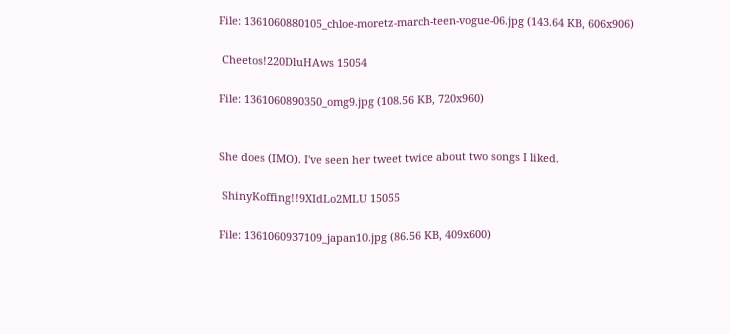File: 1361060880105_chloe-moretz-march-teen-vogue-06.jpg (143.64 KB, 606x906)

 Cheetos!220DluHAws 15054

File: 1361060890350_omg9.jpg (108.56 KB, 720x960)


She does (IMO). I've seen her tweet twice about two songs I liked.

 ShinyKoffing!!9XIdLo2MLU 15055

File: 1361060937109_japan10.jpg (86.56 KB, 409x600)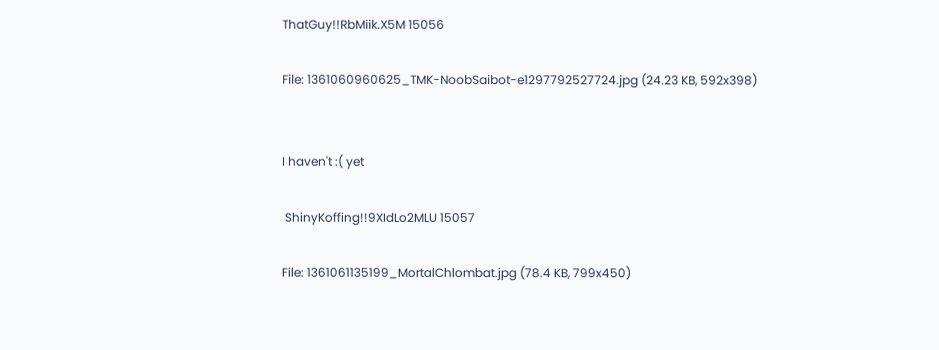ThatGuy!!RbMiik.X5M 15056

File: 1361060960625_TMK-NoobSaibot-e1297792527724.jpg (24.23 KB, 592x398)


I haven't :( yet

 ShinyKoffing!!9XIdLo2MLU 15057

File: 1361061135199_MortalChlombat.jpg (78.4 KB, 799x450)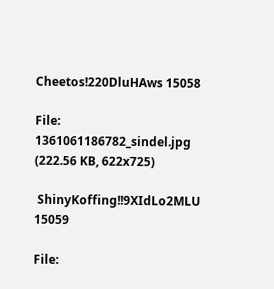Cheetos!220DluHAws 15058

File: 1361061186782_sindel.jpg (222.56 KB, 622x725)

 ShinyKoffing!!9XIdLo2MLU 15059

File: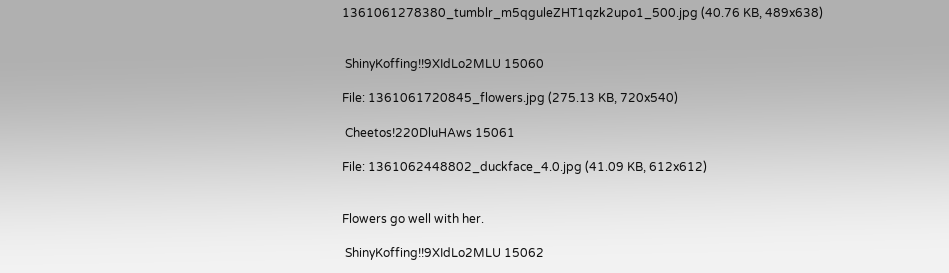1361061278380_tumblr_m5qguleZHT1qzk2upo1_500.jpg (40.76 KB, 489x638)


 ShinyKoffing!!9XIdLo2MLU 15060

File: 1361061720845_flowers.jpg (275.13 KB, 720x540)

 Cheetos!220DluHAws 15061

File: 1361062448802_duckface_4.0.jpg (41.09 KB, 612x612)


Flowers go well with her.

 ShinyKoffing!!9XIdLo2MLU 15062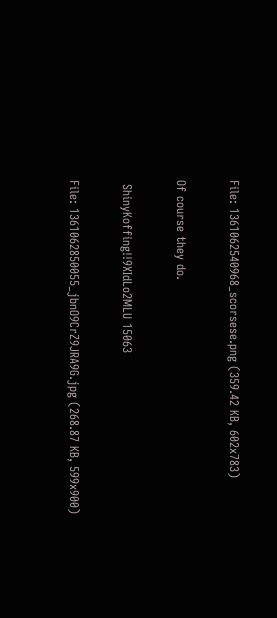File: 1361062540968_scorsese.png (359.42 KB, 602x783)

Of course they do.

 ShinyKoffing!!9XIdLo2MLU 15063

File: 1361062850055_jbnO9CrZ9JRA9G.jpg (268.87 KB, 599x900)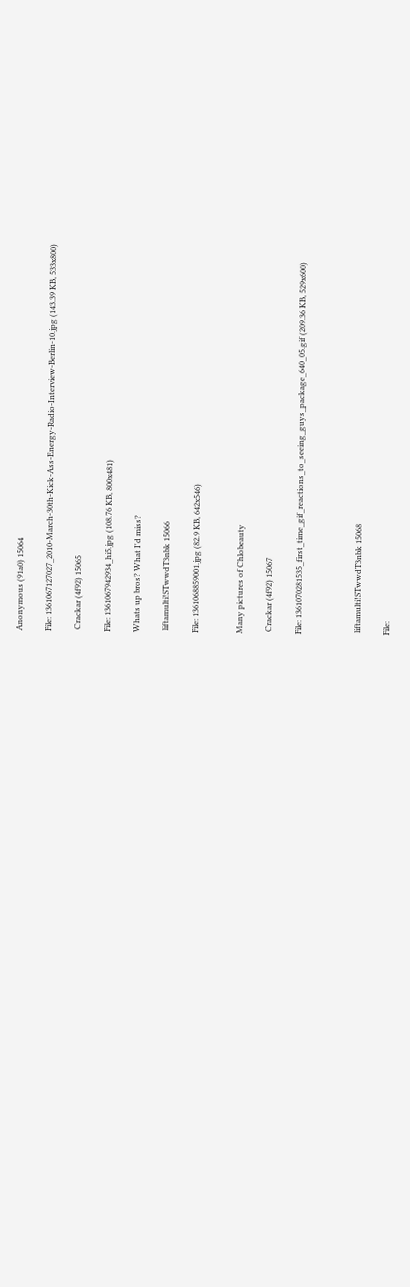Anonymous (91a0) 15064

File: 1361067127027_2010-March-30th-Kick-Ass-Energy-Radio-Interview-Berlin-10.jpg (143.39 KB, 533x800)

 Crackar (4f92) 15065

File: 1361067942934_hi5.jpg (108.76 KB, 800x481)

Whats up bros? What I'd miss?

 liftamulti!STwwdT3nbk 15066

File: 1361068859001.jpg (82.9 KB, 642x546)


Many pictures of Chlobeauty

 Crackar (4f92) 15067

File: 1361070281535_first_time_gif_reactions_to_seeing_guys_package_640_05.gif (209.36 KB, 529x600)



 liftamulti!STwwdT3nbk 15068

File: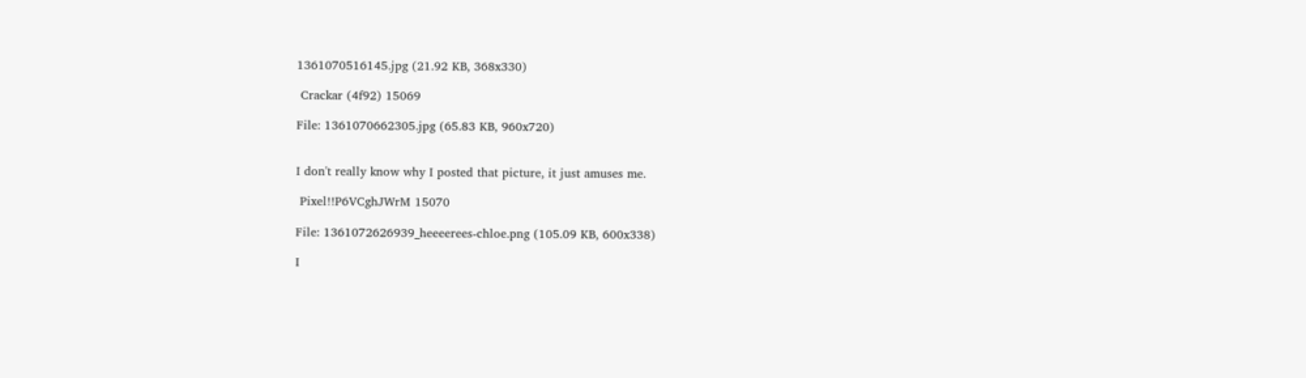1361070516145.jpg (21.92 KB, 368x330)

 Crackar (4f92) 15069

File: 1361070662305.jpg (65.83 KB, 960x720)


I don't really know why I posted that picture, it just amuses me.

 Pixel!!P6VCghJWrM 15070

File: 1361072626939_heeeerees-chloe.png (105.09 KB, 600x338)

I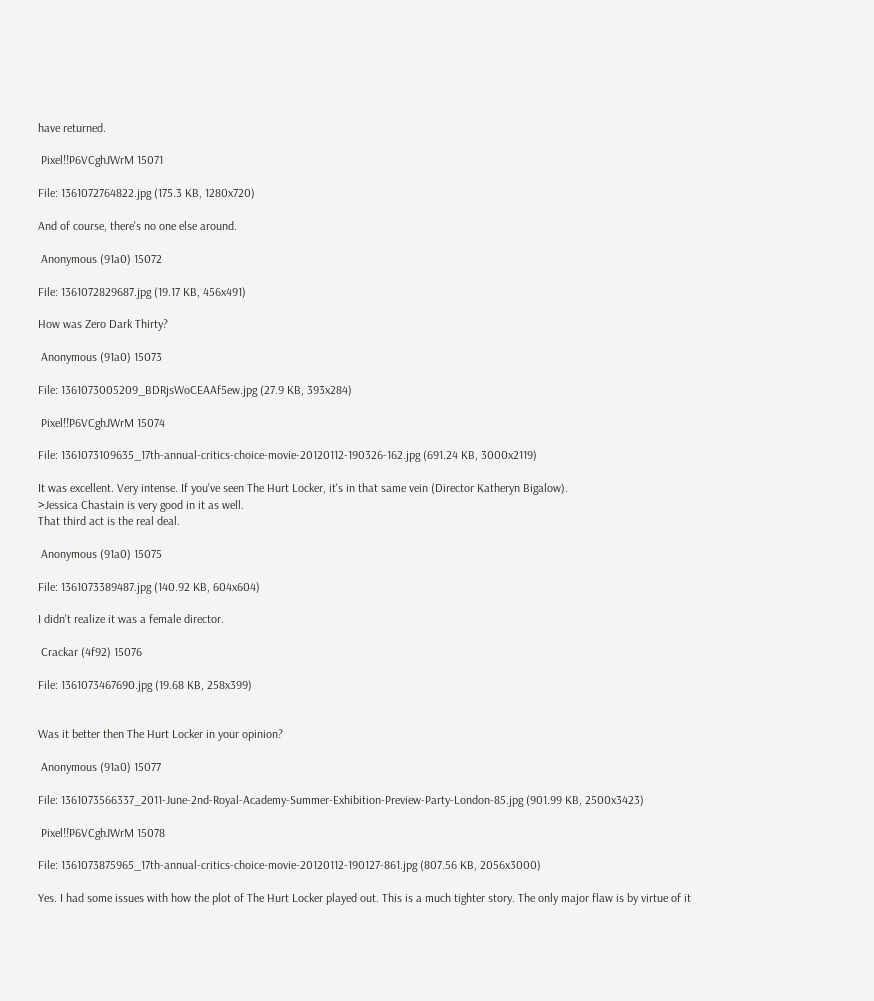have returned.

 Pixel!!P6VCghJWrM 15071

File: 1361072764822.jpg (175.3 KB, 1280x720)

And of course, there's no one else around.

 Anonymous (91a0) 15072

File: 1361072829687.jpg (19.17 KB, 456x491)

How was Zero Dark Thirty?

 Anonymous (91a0) 15073

File: 1361073005209_BDRjsWoCEAAf5ew.jpg (27.9 KB, 393x284)

 Pixel!!P6VCghJWrM 15074

File: 1361073109635_17th-annual-critics-choice-movie-20120112-190326-162.jpg (691.24 KB, 3000x2119)

It was excellent. Very intense. If you've seen The Hurt Locker, it's in that same vein (Director Katheryn Bigalow).
>Jessica Chastain is very good in it as well.
That third act is the real deal.

 Anonymous (91a0) 15075

File: 1361073389487.jpg (140.92 KB, 604x604)

I didn't realize it was a female director.

 Crackar (4f92) 15076

File: 1361073467690.jpg (19.68 KB, 258x399)


Was it better then The Hurt Locker in your opinion?

 Anonymous (91a0) 15077

File: 1361073566337_2011-June-2nd-Royal-Academy-Summer-Exhibition-Preview-Party-London-85.jpg (901.99 KB, 2500x3423)

 Pixel!!P6VCghJWrM 15078

File: 1361073875965_17th-annual-critics-choice-movie-20120112-190127-861.jpg (807.56 KB, 2056x3000)

Yes. I had some issues with how the plot of The Hurt Locker played out. This is a much tighter story. The only major flaw is by virtue of it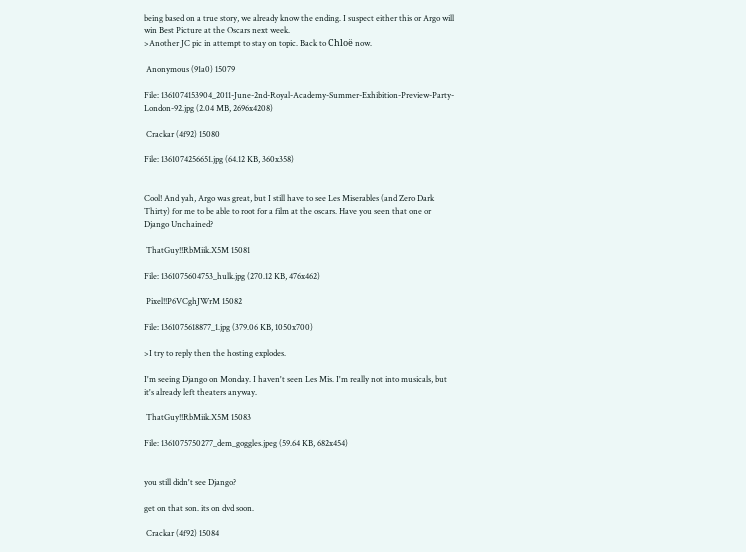being based on a true story, we already know the ending. I suspect either this or Argo will win Best Picture at the Oscars next week.
>Another JC pic in attempt to stay on topic. Back to Chloë now.

 Anonymous (91a0) 15079

File: 1361074153904_2011-June-2nd-Royal-Academy-Summer-Exhibition-Preview-Party-London-92.jpg (2.04 MB, 2696x4208)

 Crackar (4f92) 15080

File: 1361074256651.jpg (64.12 KB, 360x358)


Cool! And yah, Argo was great, but I still have to see Les Miserables (and Zero Dark Thirty) for me to be able to root for a film at the oscars. Have you seen that one or Django Unchained?

 ThatGuy!!RbMiik.X5M 15081

File: 1361075604753_hulk.jpg (270.12 KB, 476x462)

 Pixel!!P6VCghJWrM 15082

File: 1361075618877_1.jpg (379.06 KB, 1050x700)

>I try to reply then the hosting explodes.

I'm seeing Django on Monday. I haven't seen Les Mis. I'm really not into musicals, but it's already left theaters anyway.

 ThatGuy!!RbMiik.X5M 15083

File: 1361075750277_dem_goggles.jpeg (59.64 KB, 682x454)


you still didn't see Django?

get on that son. its on dvd soon.

 Crackar (4f92) 15084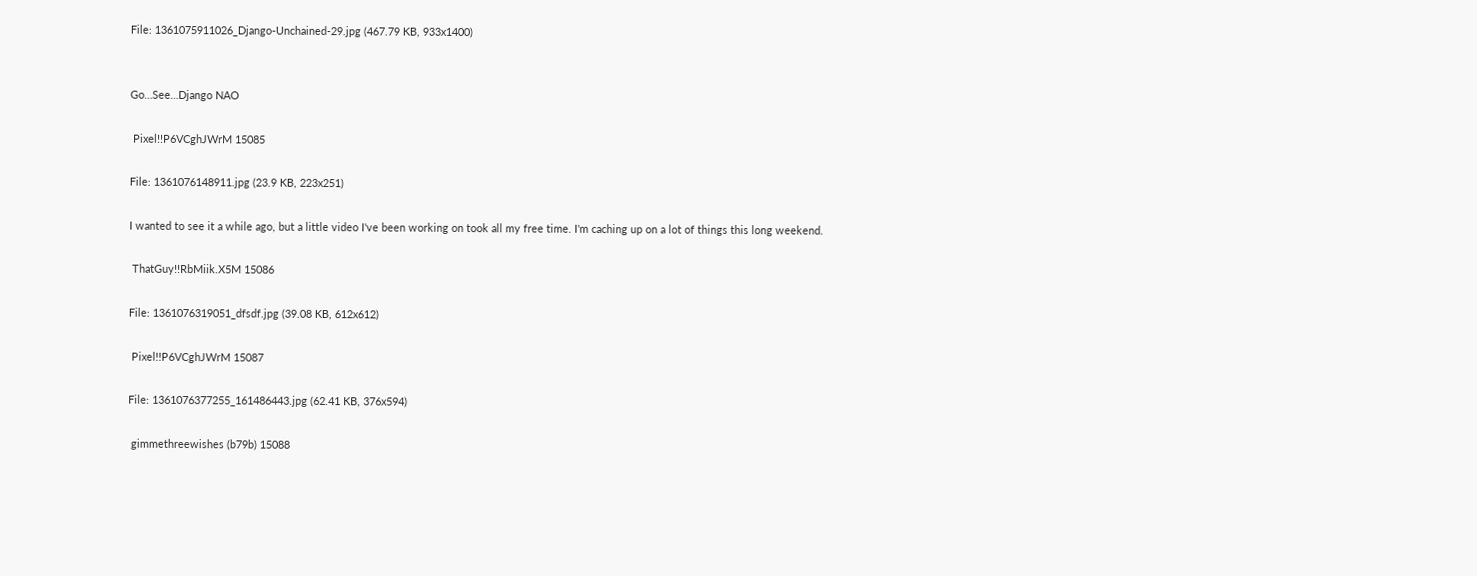File: 1361075911026_Django-Unchained-29.jpg (467.79 KB, 933x1400)


Go…See…Django NAO

 Pixel!!P6VCghJWrM 15085

File: 1361076148911.jpg (23.9 KB, 223x251)

I wanted to see it a while ago, but a little video I've been working on took all my free time. I'm caching up on a lot of things this long weekend.

 ThatGuy!!RbMiik.X5M 15086

File: 1361076319051_dfsdf.jpg (39.08 KB, 612x612)

 Pixel!!P6VCghJWrM 15087

File: 1361076377255_161486443.jpg (62.41 KB, 376x594)

 gimmethreewishes (b79b) 15088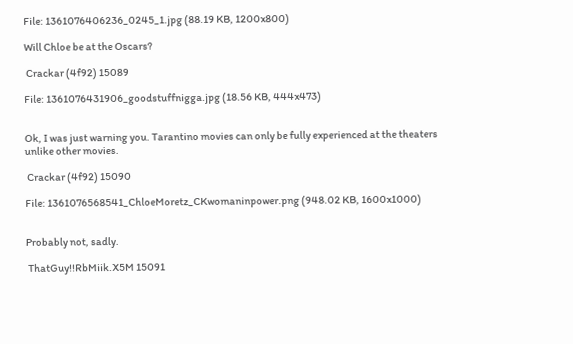File: 1361076406236_0245_1.jpg (88.19 KB, 1200x800)

Will Chloe be at the Oscars?

 Crackar (4f92) 15089

File: 1361076431906_goodstuffnigga.jpg (18.56 KB, 444x473)


Ok, I was just warning you. Tarantino movies can only be fully experienced at the theaters unlike other movies.

 Crackar (4f92) 15090

File: 1361076568541_ChloeMoretz_CKwomaninpower.png (948.02 KB, 1600x1000)


Probably not, sadly.

 ThatGuy!!RbMiik.X5M 15091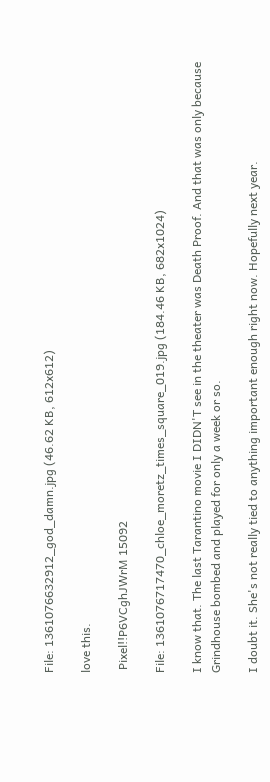File: 1361076632912_god_damn.jpg (46.62 KB, 612x612)

love this.

 Pixel!!P6VCghJWrM 15092

File: 1361076717470_chloe_moretz_times_square_019.jpg (184.46 KB, 682x1024)

I know that. The last Tarantino movie I DIDN'T see in the theater was Death Proof. And that was only because Grindhouse bombed and played for only a week or so.

I doubt it. She's not really tied to anything important enough right now. Hopefully next year.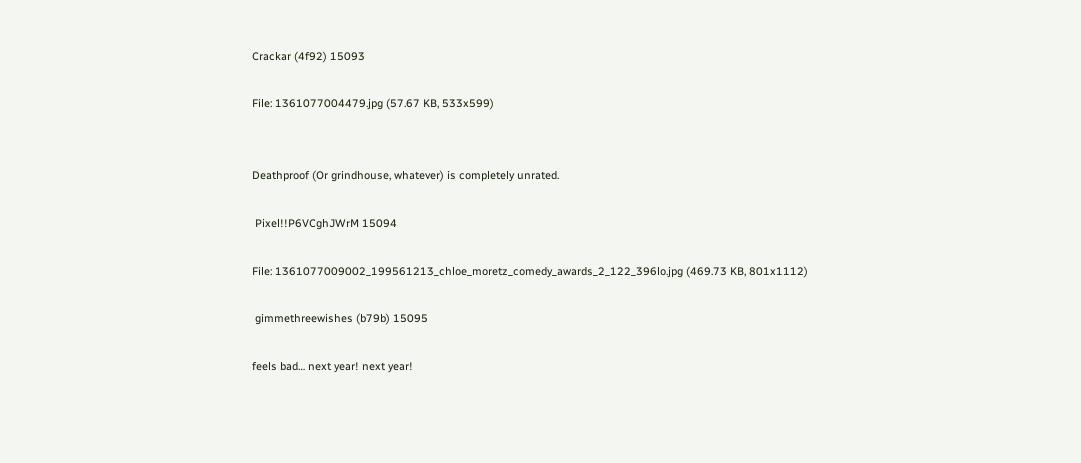Crackar (4f92) 15093

File: 1361077004479.jpg (57.67 KB, 533x599)


Deathproof (Or grindhouse, whatever) is completely unrated.

 Pixel!!P6VCghJWrM 15094

File: 1361077009002_199561213_chloe_moretz_comedy_awards_2_122_396lo.jpg (469.73 KB, 801x1112)

 gimmethreewishes (b79b) 15095

feels bad… next year! next year!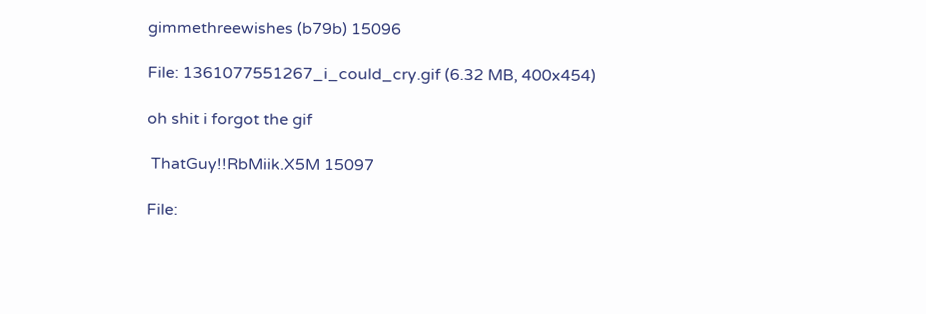gimmethreewishes (b79b) 15096

File: 1361077551267_i_could_cry.gif (6.32 MB, 400x454)

oh shit i forgot the gif

 ThatGuy!!RbMiik.X5M 15097

File: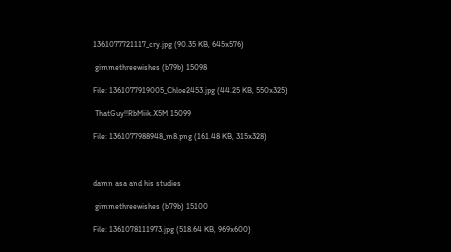1361077721117_cry.jpg (90.35 KB, 645x576)

 gimmethreewishes (b79b) 15098

File: 1361077919005_Chloe2453.jpg (44.25 KB, 550x325)

 ThatGuy!!RbMiik.X5M 15099

File: 1361077988948_m8.png (161.48 KB, 315x328)



damn asa and his studies

 gimmethreewishes (b79b) 15100

File: 1361078111973.jpg (518.64 KB, 969x600)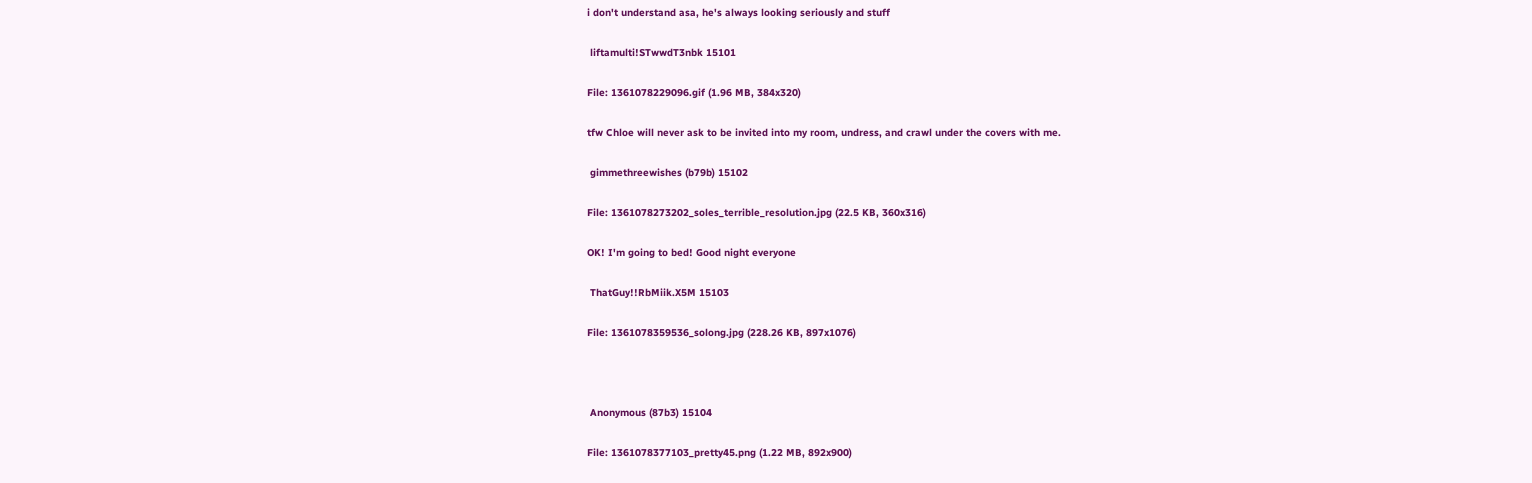i don't understand asa, he's always looking seriously and stuff

 liftamulti!STwwdT3nbk 15101

File: 1361078229096.gif (1.96 MB, 384x320)

tfw Chloe will never ask to be invited into my room, undress, and crawl under the covers with me.

 gimmethreewishes (b79b) 15102

File: 1361078273202_soles_terrible_resolution.jpg (22.5 KB, 360x316)

OK! I'm going to bed! Good night everyone

 ThatGuy!!RbMiik.X5M 15103

File: 1361078359536_solong.jpg (228.26 KB, 897x1076)



 Anonymous (87b3) 15104

File: 1361078377103_pretty45.png (1.22 MB, 892x900)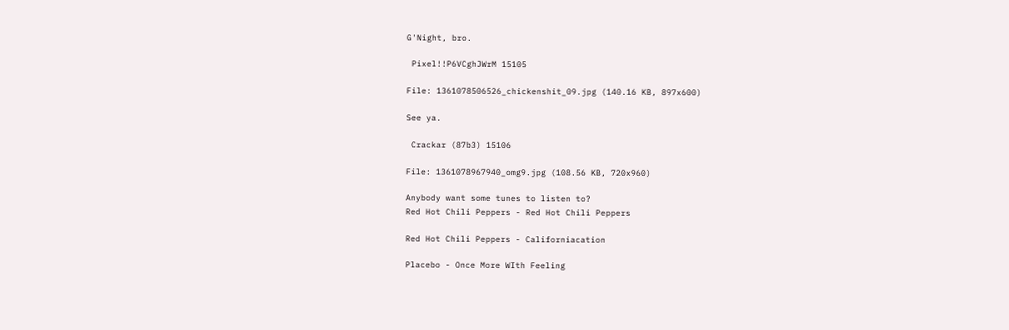G'Night, bro.

 Pixel!!P6VCghJWrM 15105

File: 1361078506526_chickenshit_09.jpg (140.16 KB, 897x600)

See ya.

 Crackar (87b3) 15106

File: 1361078967940_omg9.jpg (108.56 KB, 720x960)

Anybody want some tunes to listen to?
Red Hot Chili Peppers - Red Hot Chili Peppers

Red Hot Chili Peppers - Californiacation

Placebo - Once More WIth Feeling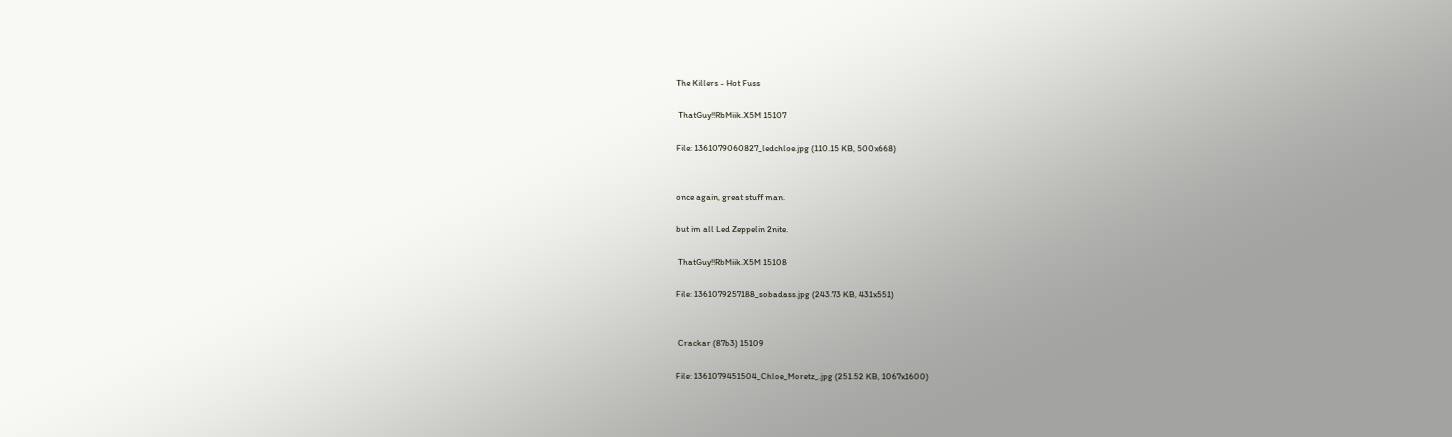The Killers - Hot Fuss

 ThatGuy!!RbMiik.X5M 15107

File: 1361079060827_ledchloe.jpg (110.15 KB, 500x668)


once again, great stuff man.

but im all Led Zeppelin 2nite.

 ThatGuy!!RbMiik.X5M 15108

File: 1361079257188_sobadass.jpg (243.73 KB, 431x551)


 Crackar (87b3) 15109

File: 1361079451504_Chloe_Moretz_.jpg (251.52 KB, 1067x1600)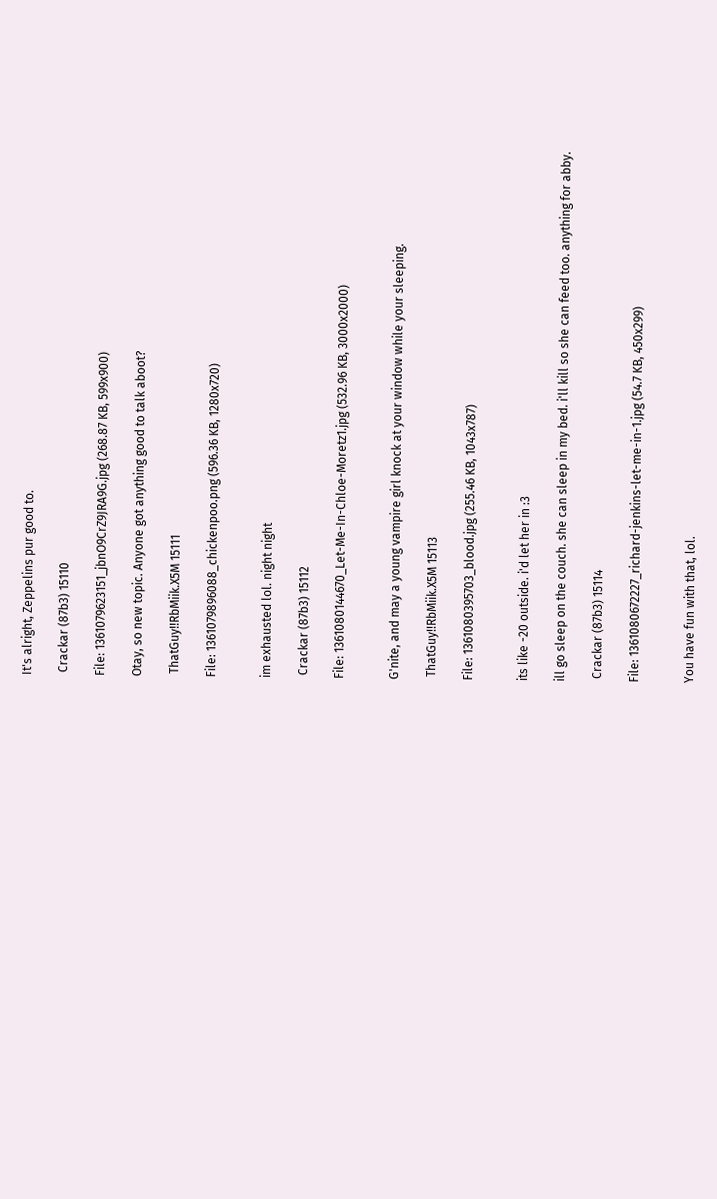It's alright, Zeppelins pur good to.

 Crackar (87b3) 15110

File: 1361079623151_jbnO9CrZ9JRA9G.jpg (268.87 KB, 599x900)

Otay, so new topic. Anyone got anything good to talk aboot?

 ThatGuy!!RbMiik.X5M 15111

File: 1361079896088_chickenpoo.png (596.36 KB, 1280x720)


im exhausted lol. night night

 Crackar (87b3) 15112

File: 1361080144670_Let-Me-In-Chloe-Moretz1.jpg (532.96 KB, 3000x2000)


G'nite, and may a young vampire girl knock at your window while your sleeping.

 ThatGuy!!RbMiik.X5M 15113

File: 1361080395703_blood.jpg (255.46 KB, 1043x787)


its like -20 outside. i'd let her in :3

ill go sleep on the couch. she can sleep in my bed. i'll kill so she can feed too. anything for abby.

 Crackar (87b3) 15114

File: 1361080672227_richard-jenkins-let-me-in-1.jpg (54.7 KB, 450x299)


You have fun with that, lol.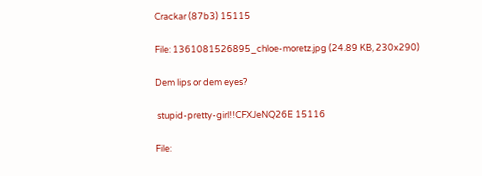Crackar (87b3) 15115

File: 1361081526895_chloe-moretz.jpg (24.89 KB, 230x290)

Dem lips or dem eyes?

 stupid-pretty-girl!!CFXJeNQ26E 15116

File: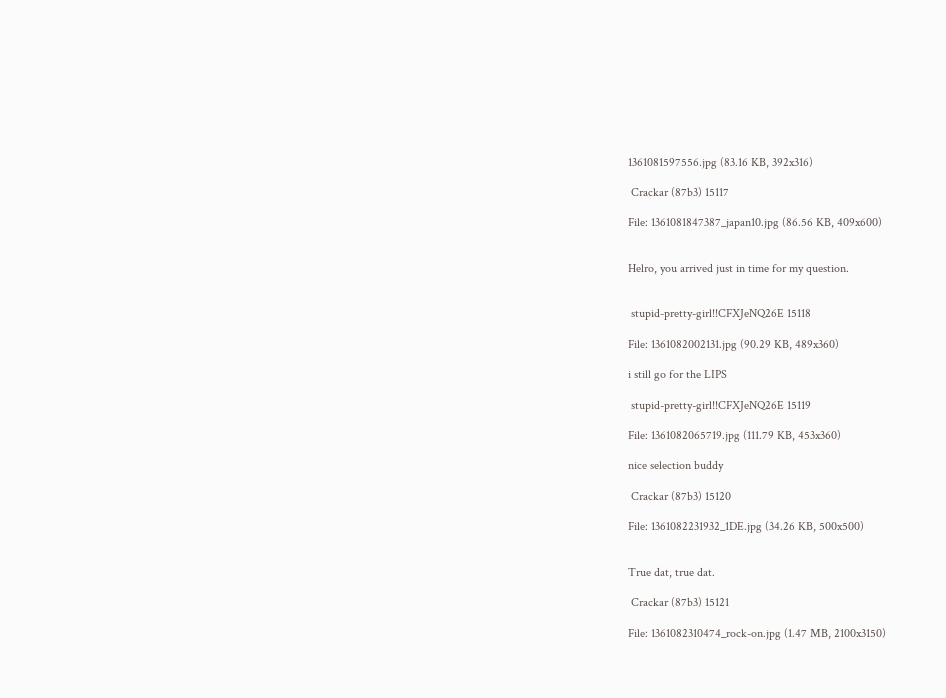1361081597556.jpg (83.16 KB, 392x316)

 Crackar (87b3) 15117

File: 1361081847387_japan10.jpg (86.56 KB, 409x600)


Helro, you arrived just in time for my question.


 stupid-pretty-girl!!CFXJeNQ26E 15118

File: 1361082002131.jpg (90.29 KB, 489x360)

i still go for the LIPS

 stupid-pretty-girl!!CFXJeNQ26E 15119

File: 1361082065719.jpg (111.79 KB, 453x360)

nice selection buddy

 Crackar (87b3) 15120

File: 1361082231932_1DE.jpg (34.26 KB, 500x500)


True dat, true dat.

 Crackar (87b3) 15121

File: 1361082310474_rock-on.jpg (1.47 MB, 2100x3150)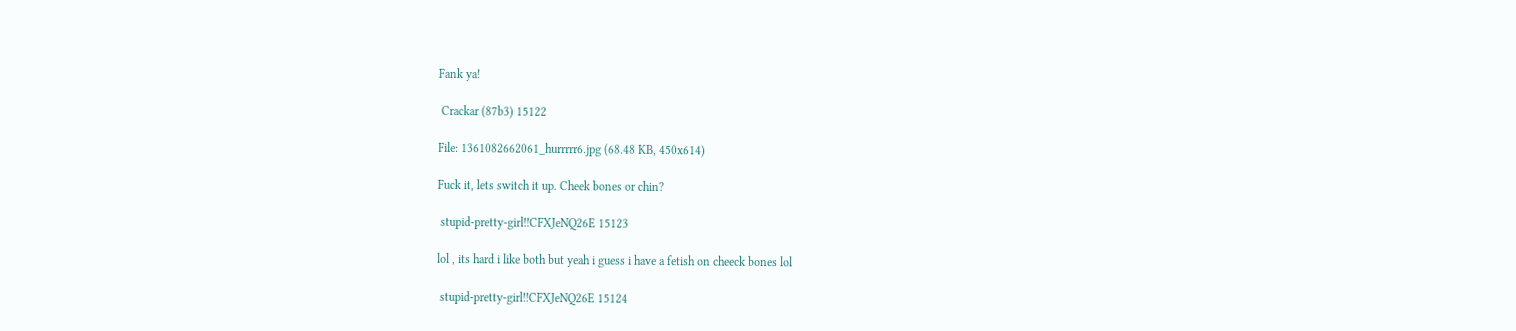Fank ya!

 Crackar (87b3) 15122

File: 1361082662061_hurrrrr6.jpg (68.48 KB, 450x614)

Fuck it, lets switch it up. Cheek bones or chin?

 stupid-pretty-girl!!CFXJeNQ26E 15123

lol , its hard i like both but yeah i guess i have a fetish on cheeck bones lol

 stupid-pretty-girl!!CFXJeNQ26E 15124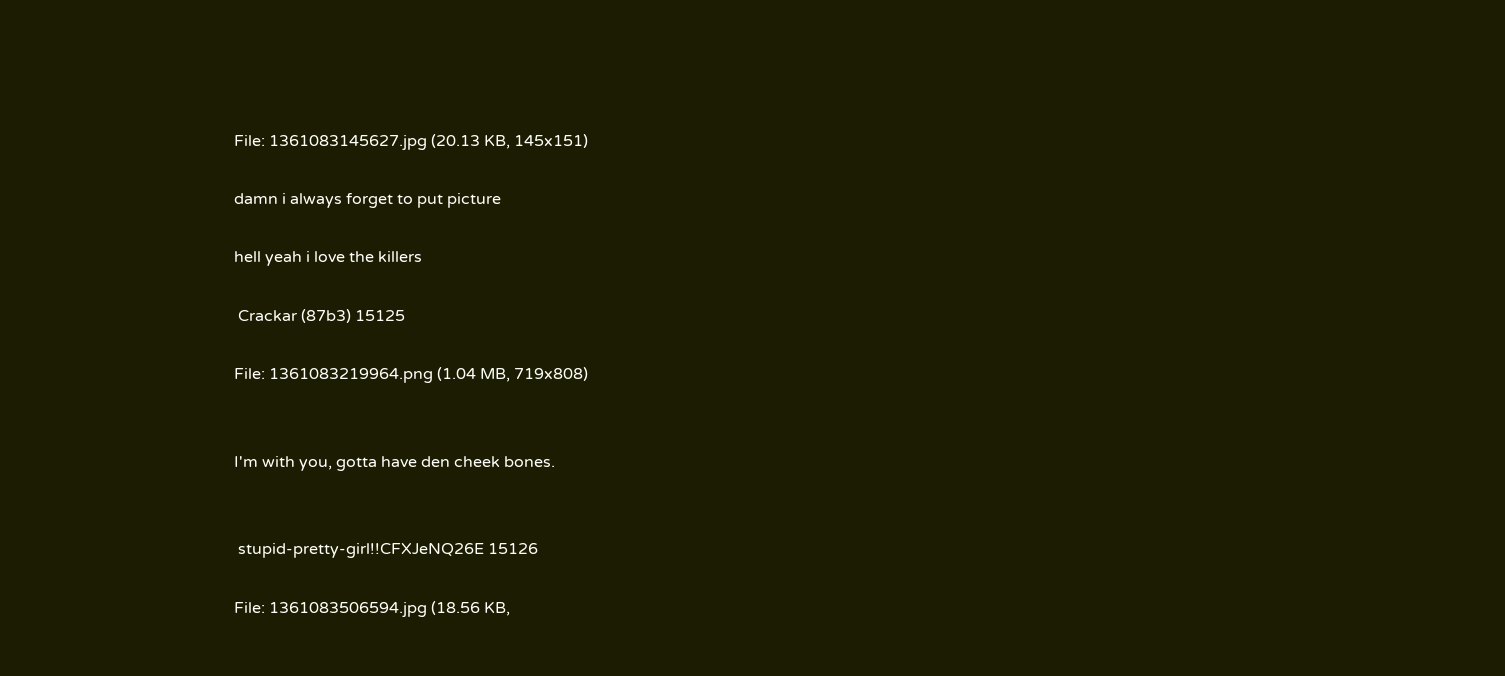File: 1361083145627.jpg (20.13 KB, 145x151)

damn i always forget to put picture

hell yeah i love the killers

 Crackar (87b3) 15125

File: 1361083219964.png (1.04 MB, 719x808)


I'm with you, gotta have den cheek bones.


 stupid-pretty-girl!!CFXJeNQ26E 15126

File: 1361083506594.jpg (18.56 KB,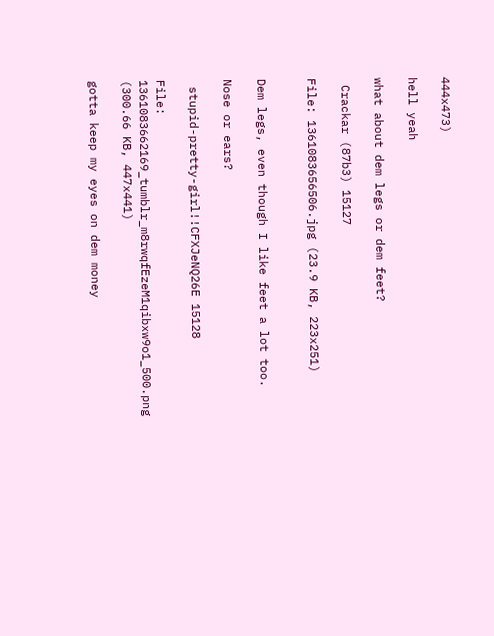444x473)

hell yeah

what about dem legs or dem feet?

 Crackar (87b3) 15127

File: 1361083656506.jpg (23.9 KB, 223x251)


Dem legs, even though I like feet a lot too.

Nose or ears?

 stupid-pretty-girl!!CFXJeNQ26E 15128

File: 1361083662169_tumblr_m8rwqfEzeM1qibxw9o1_500.png (300.66 KB, 447x441)

gotta keep my eyes on dem money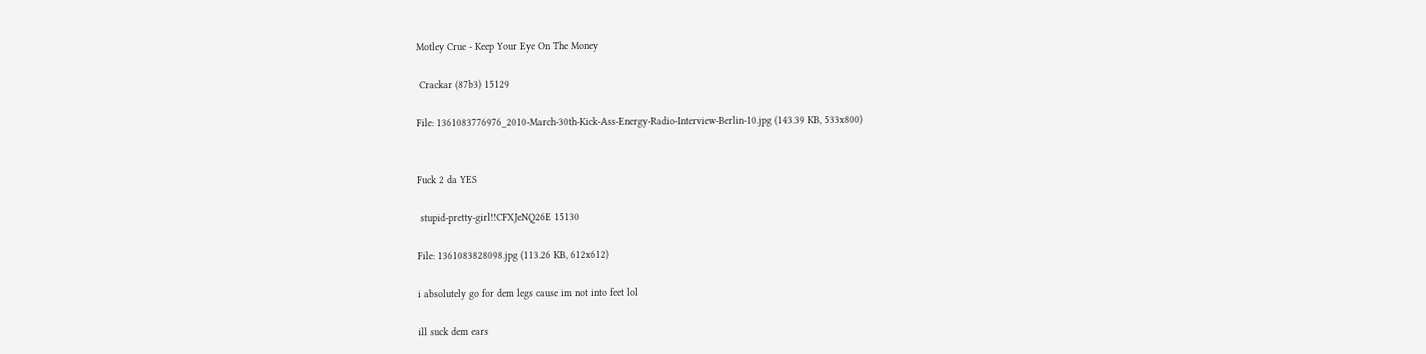Motley Crue - Keep Your Eye On The Money

 Crackar (87b3) 15129

File: 1361083776976_2010-March-30th-Kick-Ass-Energy-Radio-Interview-Berlin-10.jpg (143.39 KB, 533x800)


Fuck 2 da YES

 stupid-pretty-girl!!CFXJeNQ26E 15130

File: 1361083828098.jpg (113.26 KB, 612x612)

i absolutely go for dem legs cause im not into feet lol

ill suck dem ears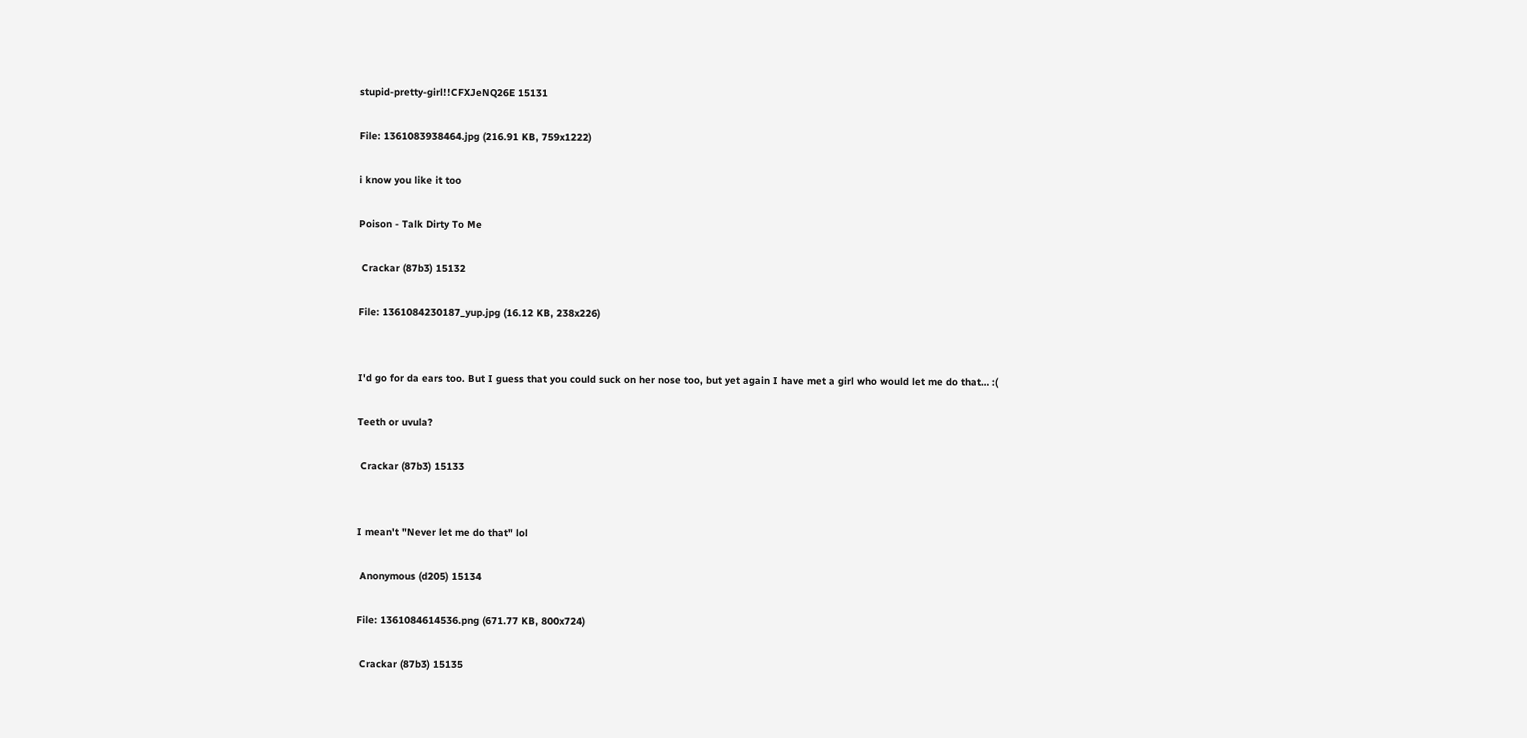stupid-pretty-girl!!CFXJeNQ26E 15131

File: 1361083938464.jpg (216.91 KB, 759x1222)

i know you like it too

Poison - Talk Dirty To Me

 Crackar (87b3) 15132

File: 1361084230187_yup.jpg (16.12 KB, 238x226)


I'd go for da ears too. But I guess that you could suck on her nose too, but yet again I have met a girl who would let me do that… :(

Teeth or uvula?

 Crackar (87b3) 15133


I mean't "Never let me do that" lol

 Anonymous (d205) 15134

File: 1361084614536.png (671.77 KB, 800x724)

 Crackar (87b3) 15135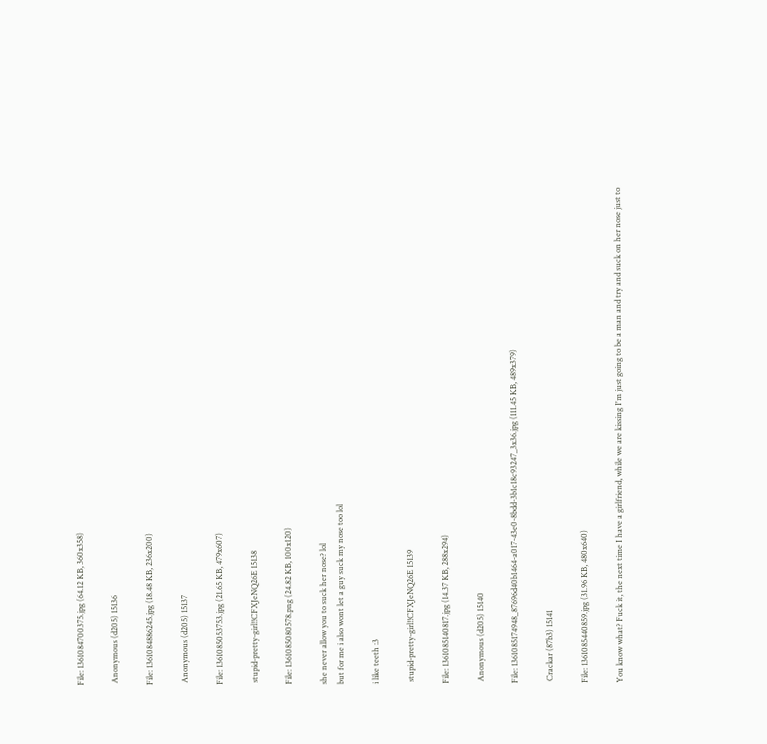File: 1361084700375.jpg (64.12 KB, 360x358)

 Anonymous (d205) 15136

File: 1361084886245.jpg (18.48 KB, 236x200)

 Anonymous (d205) 15137

File: 1361085053753.jpg (21.65 KB, 479x607)

 stupid-pretty-girl!!CFXJeNQ26E 15138

File: 1361085080578.png (24.82 KB, 100x120)

she never allow you to suck her nose? lol
but for me i also wont let a guy suck my nose too lol

i like teeth :3

 stupid-pretty-girl!!CFXJeNQ26E 15139

File: 1361085140817.jpg (14.37 KB, 288x294)

 Anonymous (d205) 15140

File: 1361085174948_87696d40b1464-a017-43e0-8bdd-3b1c18c93247_3x36.jpg (111.45 KB, 489x379)

 Crackar (87b3) 15141

File: 1361085440859.jpg (31.96 KB, 480x640)

You know what? Fuck it, the next time I have a girlfriend, while we are kissing I'm just going to be a man and try and suck on her nose just to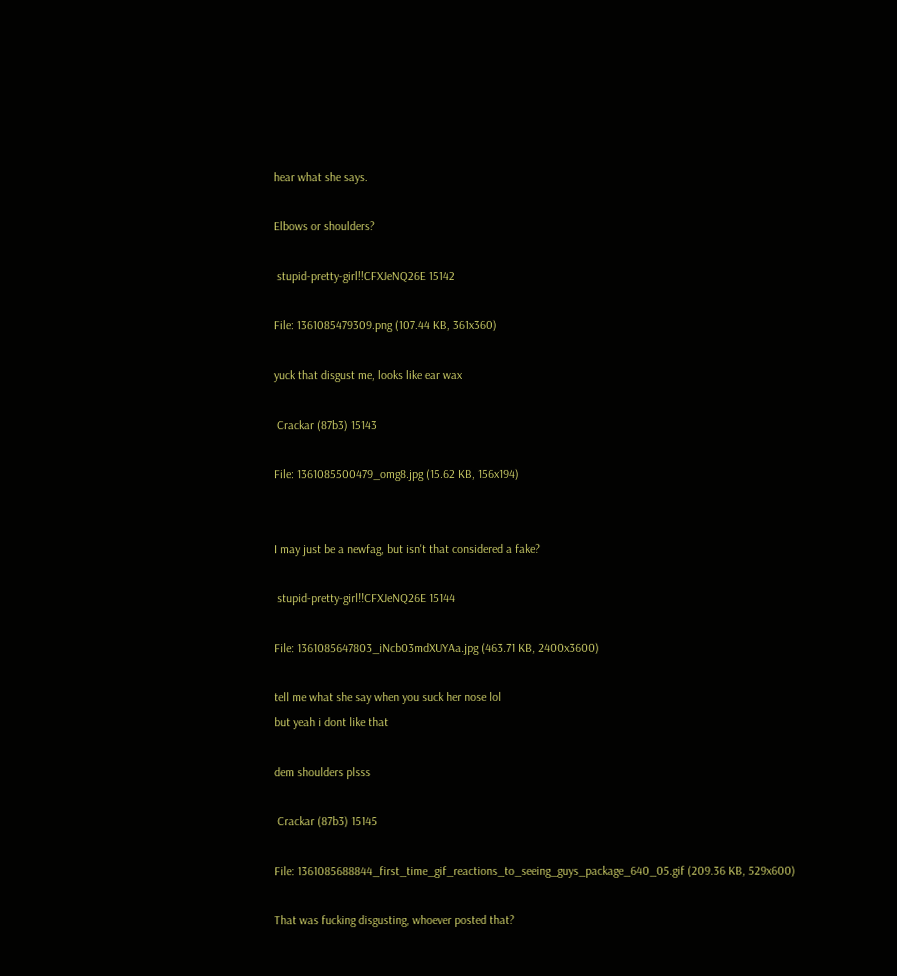hear what she says.

Elbows or shoulders?

 stupid-pretty-girl!!CFXJeNQ26E 15142

File: 1361085479309.png (107.44 KB, 361x360)

yuck that disgust me, looks like ear wax

 Crackar (87b3) 15143

File: 1361085500479_omg8.jpg (15.62 KB, 156x194)


I may just be a newfag, but isn't that considered a fake?

 stupid-pretty-girl!!CFXJeNQ26E 15144

File: 1361085647803_iNcb03mdXUYAa.jpg (463.71 KB, 2400x3600)

tell me what she say when you suck her nose lol
but yeah i dont like that

dem shoulders plsss

 Crackar (87b3) 15145

File: 1361085688844_first_time_gif_reactions_to_seeing_guys_package_640_05.gif (209.36 KB, 529x600)

That was fucking disgusting, whoever posted that?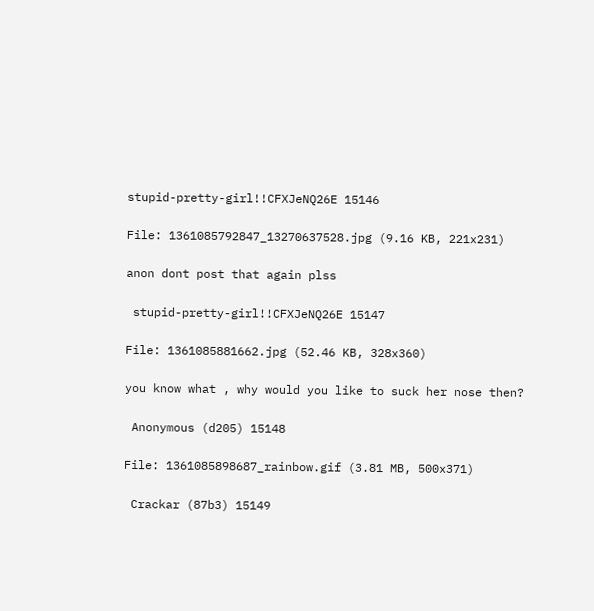stupid-pretty-girl!!CFXJeNQ26E 15146

File: 1361085792847_13270637528.jpg (9.16 KB, 221x231)

anon dont post that again plss

 stupid-pretty-girl!!CFXJeNQ26E 15147

File: 1361085881662.jpg (52.46 KB, 328x360)

you know what , why would you like to suck her nose then?

 Anonymous (d205) 15148

File: 1361085898687_rainbow.gif (3.81 MB, 500x371)

 Crackar (87b3) 15149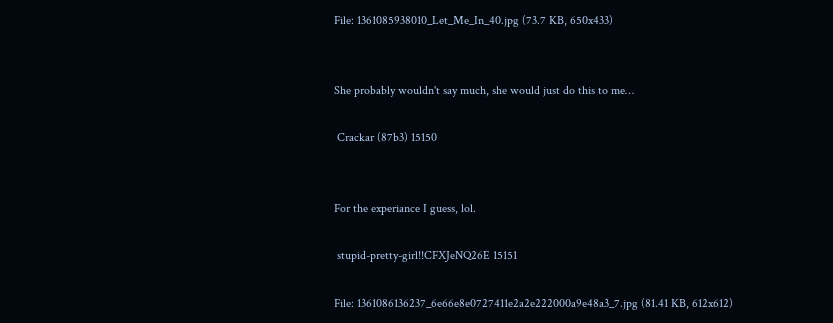File: 1361085938010_Let_Me_In_40.jpg (73.7 KB, 650x433)


She probably wouldn't say much, she would just do this to me…

 Crackar (87b3) 15150


For the experiance I guess, lol.

 stupid-pretty-girl!!CFXJeNQ26E 15151

File: 1361086136237_6e66e8e0727411e2a2e222000a9e48a3_7.jpg (81.41 KB, 612x612)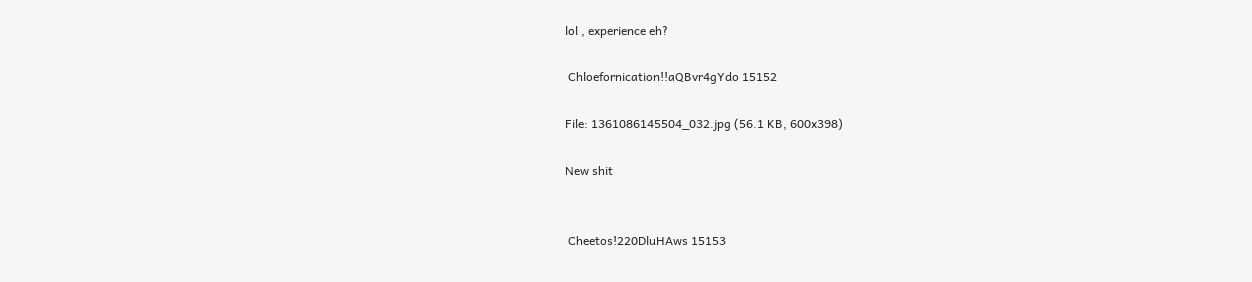lol , experience eh?

 Chloefornication!!aQBvr4gYdo 15152

File: 1361086145504_032.jpg (56.1 KB, 600x398)

New shit


 Cheetos!220DluHAws 15153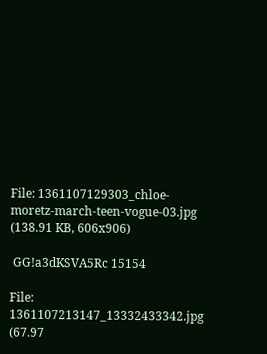File: 1361107129303_chloe-moretz-march-teen-vogue-03.jpg (138.91 KB, 606x906)

 GG!a3dKSVA5Rc 15154

File: 1361107213147_13332433342.jpg (67.97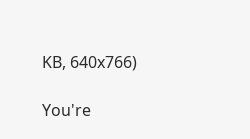KB, 640x766)

You're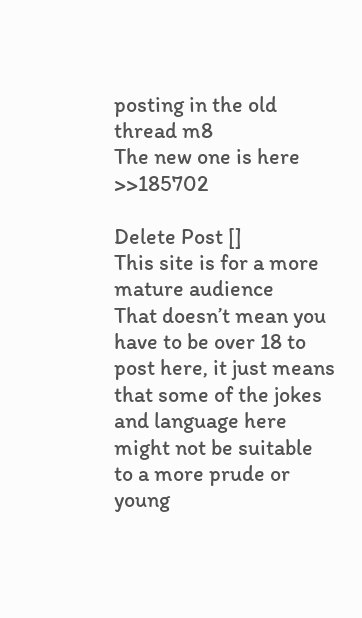posting in the old thread m8
The new one is here >>185702

Delete Post []
This site is for a more mature audience
That doesn’t mean you have to be over 18 to post here, it just means that some of the jokes and language here might not be suitable to a more prude or young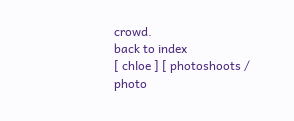crowd.
back to index
[ chloe ] [ photoshoots / photo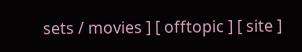sets / movies ] [ offtopic ] [ site ]